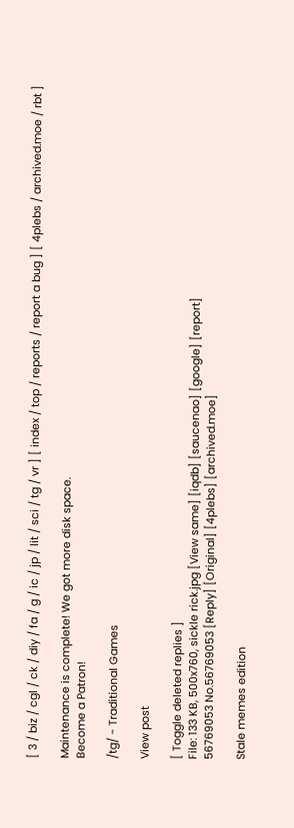[ 3 / biz / cgl / ck / diy / fa / g / ic / jp / lit / sci / tg / vr ] [ index / top / reports / report a bug ] [ 4plebs / archived.moe / rbt ]

Maintenance is complete! We got more disk space.
Become a Patron!

/tg/ - Traditional Games

View post

[ Toggle deleted replies ]
File: 133 KB, 500x760, sickle rick.jpg [View same] [iqdb] [saucenao] [google] [report]
56769053 No.56769053 [Reply] [Original] [4plebs] [archived.moe]

Stale memes edition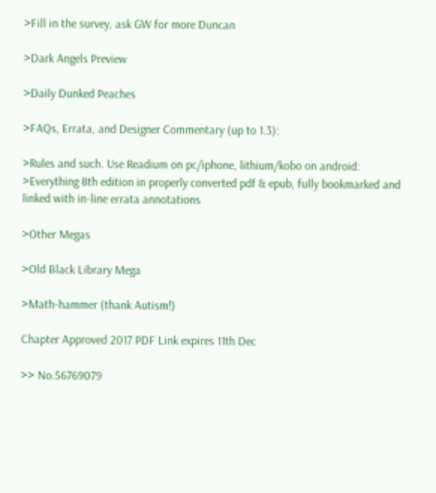>Fill in the survey, ask GW for more Duncan

>Dark Angels Preview

>Daily Dunked Peaches

>FAQs, Errata, and Designer Commentary (up to 1.3):

>Rules and such. Use Readium on pc/iphone, lithium/kobo on android:
>Everything 8th edition in properly converted pdf & epub, fully bookmarked and linked with in-line errata annotations

>Other Megas

>Old Black Library Mega

>Math-hammer (thank Autism!)

Chapter Approved 2017 PDF Link expires 11th Dec

>> No.56769079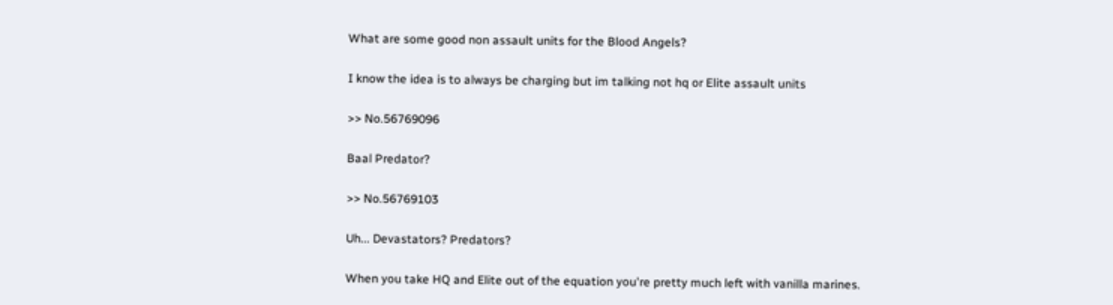What are some good non assault units for the Blood Angels?

I know the idea is to always be charging but im talking not hq or Elite assault units

>> No.56769096

Baal Predator?

>> No.56769103

Uh... Devastators? Predators?

When you take HQ and Elite out of the equation you're pretty much left with vanilla marines.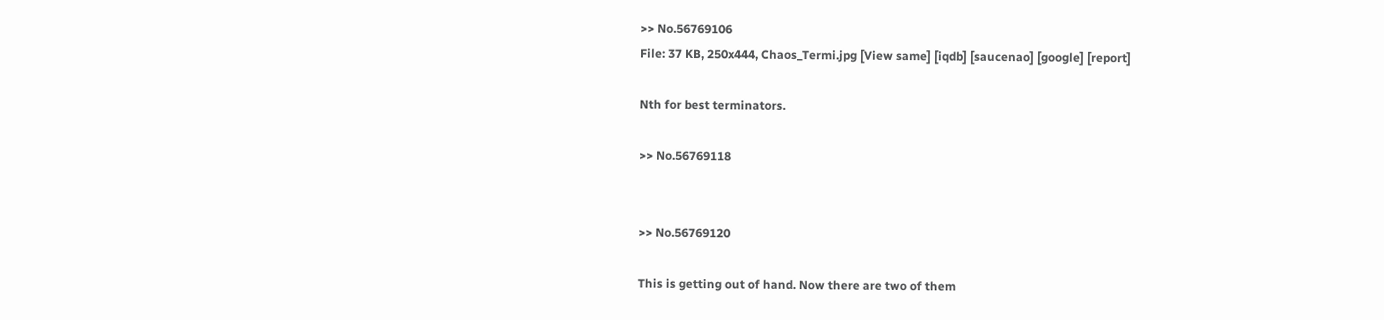>> No.56769106
File: 37 KB, 250x444, Chaos_Termi.jpg [View same] [iqdb] [saucenao] [google] [report]

Nth for best terminators.

>> No.56769118


>> No.56769120

This is getting out of hand. Now there are two of them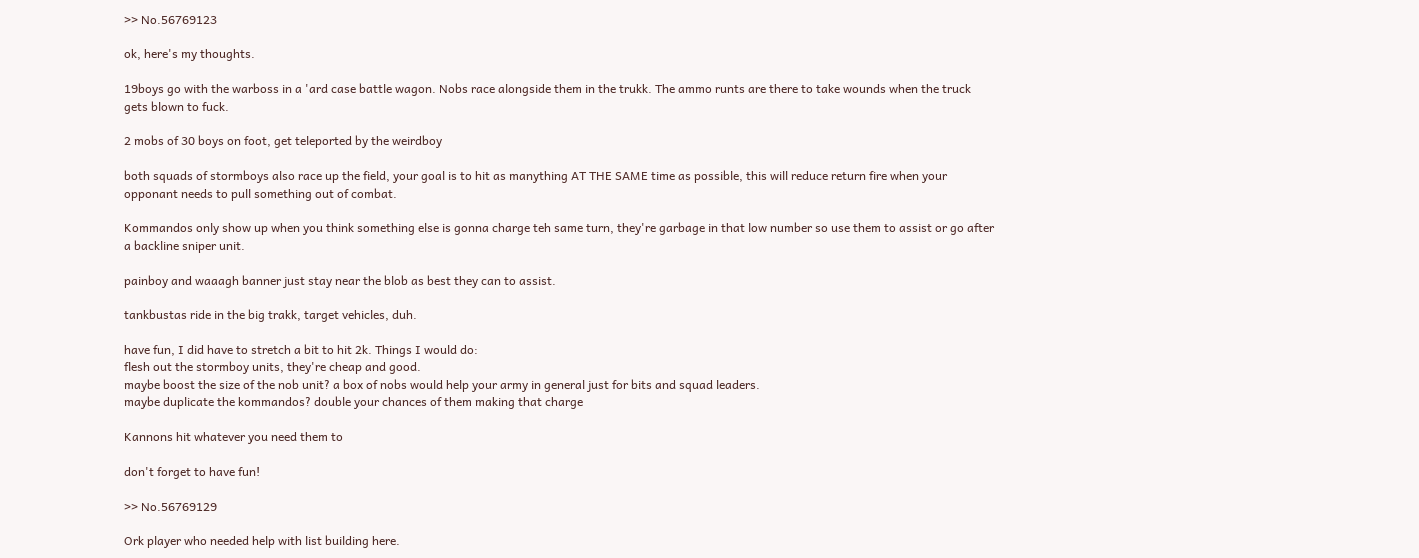>> No.56769123

ok, here's my thoughts.

19boys go with the warboss in a 'ard case battle wagon. Nobs race alongside them in the trukk. The ammo runts are there to take wounds when the truck gets blown to fuck.

2 mobs of 30 boys on foot, get teleported by the weirdboy

both squads of stormboys also race up the field, your goal is to hit as manything AT THE SAME time as possible, this will reduce return fire when your opponant needs to pull something out of combat.

Kommandos only show up when you think something else is gonna charge teh same turn, they're garbage in that low number so use them to assist or go after a backline sniper unit.

painboy and waaagh banner just stay near the blob as best they can to assist.

tankbustas ride in the big trakk, target vehicles, duh.

have fun, I did have to stretch a bit to hit 2k. Things I would do:
flesh out the stormboy units, they're cheap and good.
maybe boost the size of the nob unit? a box of nobs would help your army in general just for bits and squad leaders.
maybe duplicate the kommandos? double your chances of them making that charge

Kannons hit whatever you need them to

don't forget to have fun!

>> No.56769129

Ork player who needed help with list building here.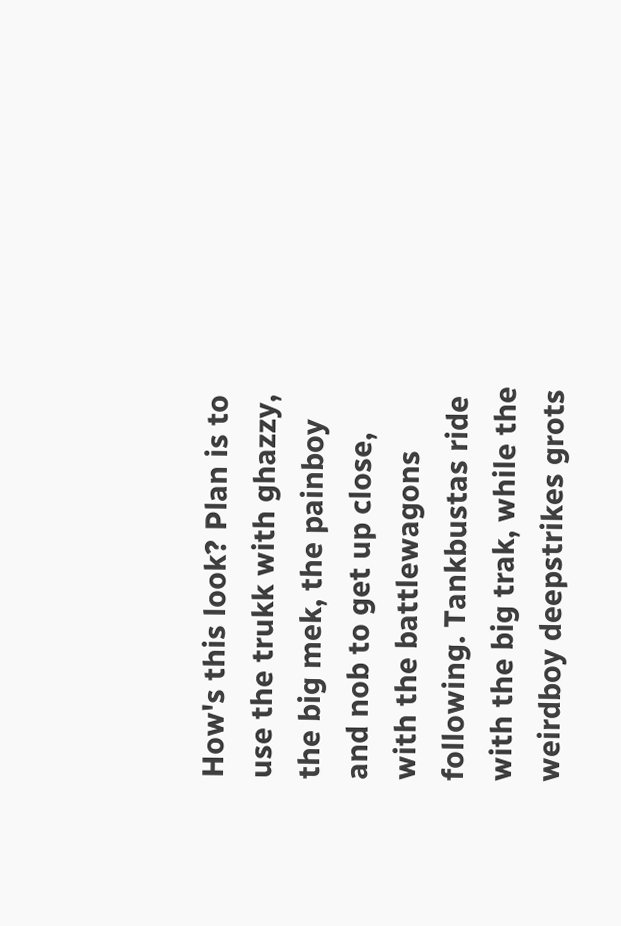How's this look? Plan is to use the trukk with ghazzy, the big mek, the painboy and nob to get up close, with the battlewagons following. Tankbustas ride with the big trak, while the weirdboy deepstrikes grots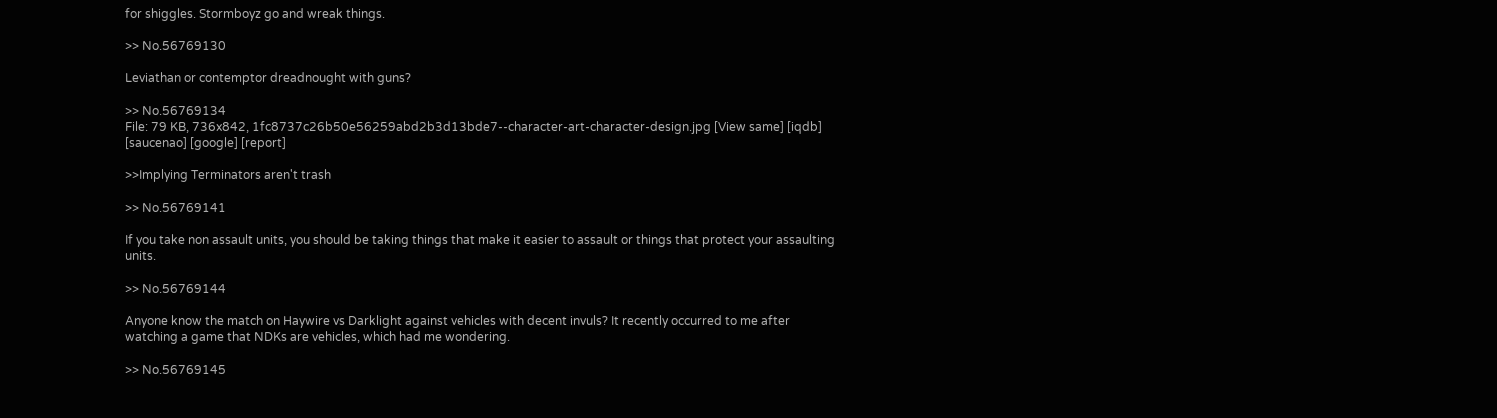for shiggles. Stormboyz go and wreak things.

>> No.56769130

Leviathan or contemptor dreadnought with guns?

>> No.56769134
File: 79 KB, 736x842, 1fc8737c26b50e56259abd2b3d13bde7--character-art-character-design.jpg [View same] [iqdb] [saucenao] [google] [report]

>>Implying Terminators aren't trash

>> No.56769141

If you take non assault units, you should be taking things that make it easier to assault or things that protect your assaulting units.

>> No.56769144

Anyone know the match on Haywire vs Darklight against vehicles with decent invuls? It recently occurred to me after watching a game that NDKs are vehicles, which had me wondering.

>> No.56769145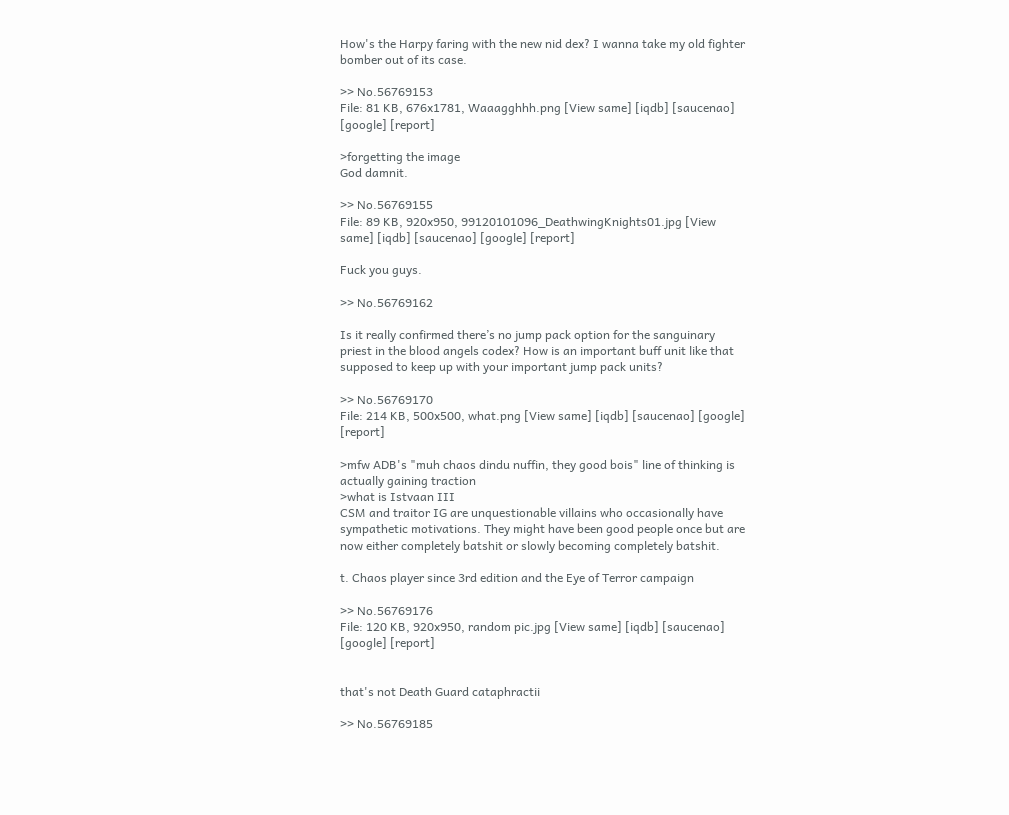How's the Harpy faring with the new nid dex? I wanna take my old fighter bomber out of its case.

>> No.56769153
File: 81 KB, 676x1781, Waaagghhh.png [View same] [iqdb] [saucenao] [google] [report]

>forgetting the image
God damnit.

>> No.56769155
File: 89 KB, 920x950, 99120101096_DeathwingKnights01.jpg [View same] [iqdb] [saucenao] [google] [report]

Fuck you guys.

>> No.56769162

Is it really confirmed there’s no jump pack option for the sanguinary priest in the blood angels codex? How is an important buff unit like that supposed to keep up with your important jump pack units?

>> No.56769170
File: 214 KB, 500x500, what.png [View same] [iqdb] [saucenao] [google] [report]

>mfw ADB's "muh chaos dindu nuffin, they good bois" line of thinking is actually gaining traction
>what is Istvaan III
CSM and traitor IG are unquestionable villains who occasionally have sympathetic motivations. They might have been good people once but are now either completely batshit or slowly becoming completely batshit.

t. Chaos player since 3rd edition and the Eye of Terror campaign

>> No.56769176
File: 120 KB, 920x950, random pic.jpg [View same] [iqdb] [saucenao] [google] [report]


that's not Death Guard cataphractii

>> No.56769185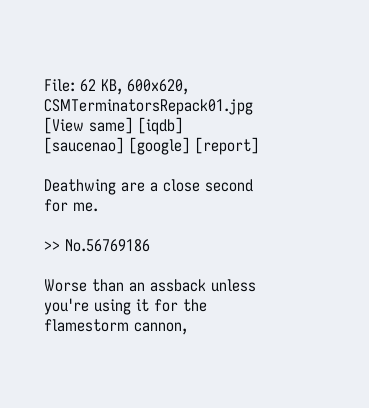File: 62 KB, 600x620, CSMTerminatorsRepack01.jpg [View same] [iqdb] [saucenao] [google] [report]

Deathwing are a close second for me.

>> No.56769186

Worse than an assback unless you're using it for the flamestorm cannon,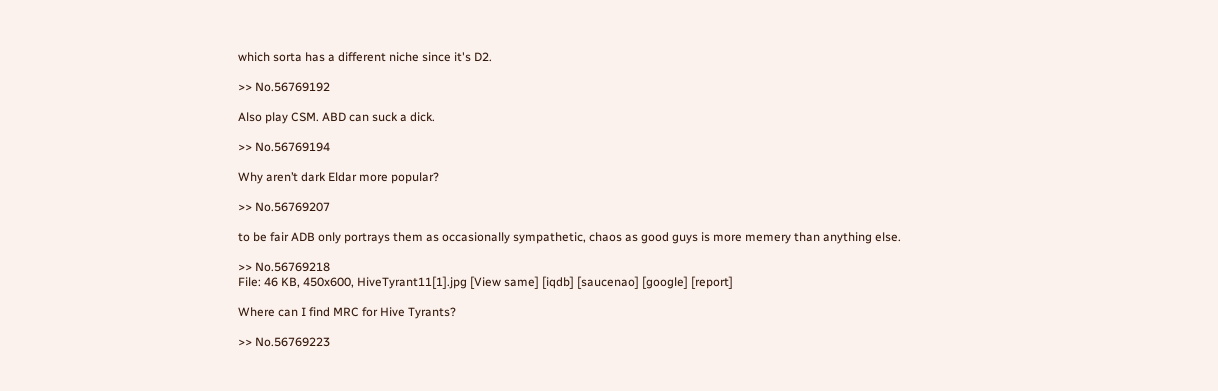which sorta has a different niche since it's D2.

>> No.56769192

Also play CSM. ABD can suck a dick.

>> No.56769194

Why aren’t dark Eldar more popular?

>> No.56769207

to be fair ADB only portrays them as occasionally sympathetic, chaos as good guys is more memery than anything else.

>> No.56769218
File: 46 KB, 450x600, HiveTyrant11[1].jpg [View same] [iqdb] [saucenao] [google] [report]

Where can I find MRC for Hive Tyrants?

>> No.56769223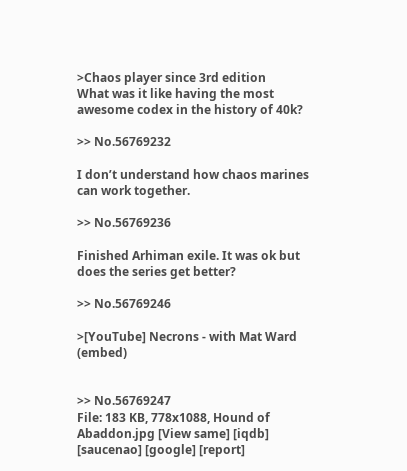>Chaos player since 3rd edition
What was it like having the most awesome codex in the history of 40k?

>> No.56769232

I don’t understand how chaos marines can work together.

>> No.56769236

Finished Arhiman exile. It was ok but does the series get better?

>> No.56769246

>[YouTube] Necrons - with Mat Ward (embed)


>> No.56769247
File: 183 KB, 778x1088, Hound of Abaddon.jpg [View same] [iqdb] [saucenao] [google] [report]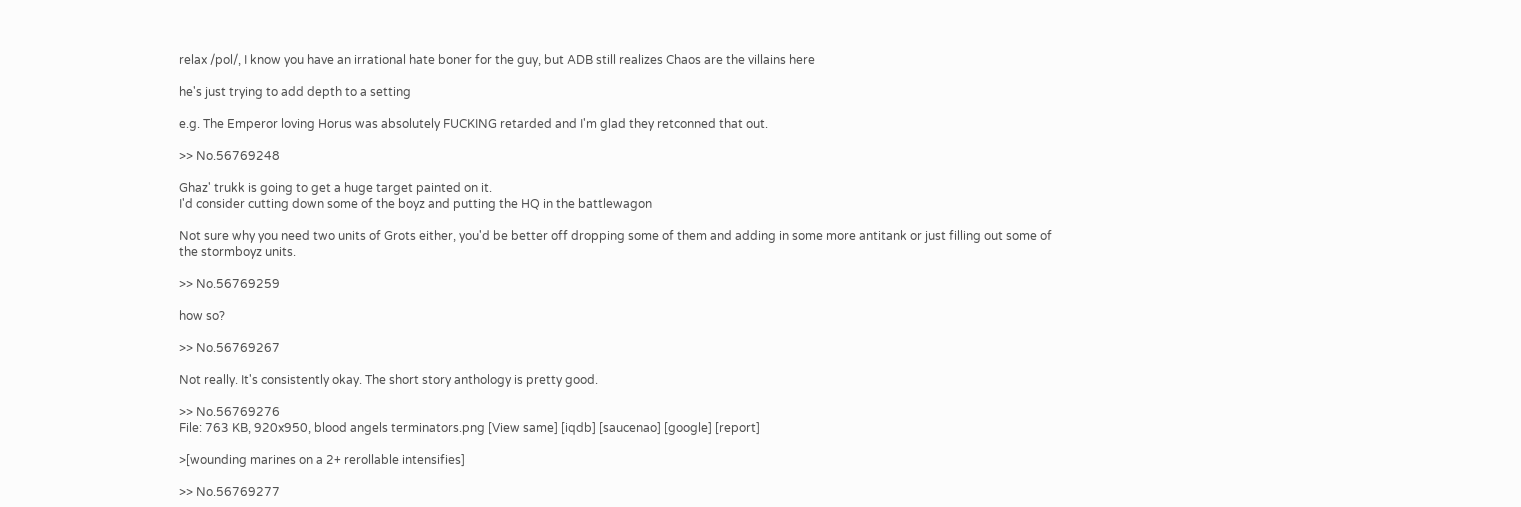relax /pol/, I know you have an irrational hate boner for the guy, but ADB still realizes Chaos are the villains here

he's just trying to add depth to a setting

e.g. The Emperor loving Horus was absolutely FUCKING retarded and I'm glad they retconned that out.

>> No.56769248

Ghaz' trukk is going to get a huge target painted on it.
I'd consider cutting down some of the boyz and putting the HQ in the battlewagon

Not sure why you need two units of Grots either, you'd be better off dropping some of them and adding in some more antitank or just filling out some of the stormboyz units.

>> No.56769259

how so?

>> No.56769267

Not really. It's consistently okay. The short story anthology is pretty good.

>> No.56769276
File: 763 KB, 920x950, blood angels terminators.png [View same] [iqdb] [saucenao] [google] [report]

>[wounding marines on a 2+ rerollable intensifies]

>> No.56769277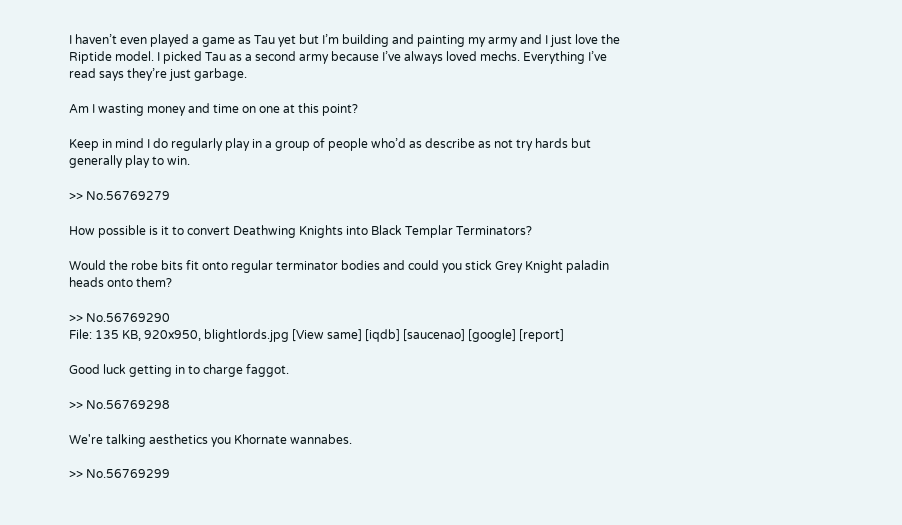I haven’t even played a game as Tau yet but I’m building and painting my army and I just love the Riptide model. I picked Tau as a second army because I’ve always loved mechs. Everything I’ve read says they’re just garbage.

Am I wasting money and time on one at this point?

Keep in mind I do regularly play in a group of people who’d as describe as not try hards but generally play to win.

>> No.56769279

How possible is it to convert Deathwing Knights into Black Templar Terminators?

Would the robe bits fit onto regular terminator bodies and could you stick Grey Knight paladin heads onto them?

>> No.56769290
File: 135 KB, 920x950, blightlords.jpg [View same] [iqdb] [saucenao] [google] [report]

Good luck getting in to charge faggot.

>> No.56769298

We're talking aesthetics you Khornate wannabes.

>> No.56769299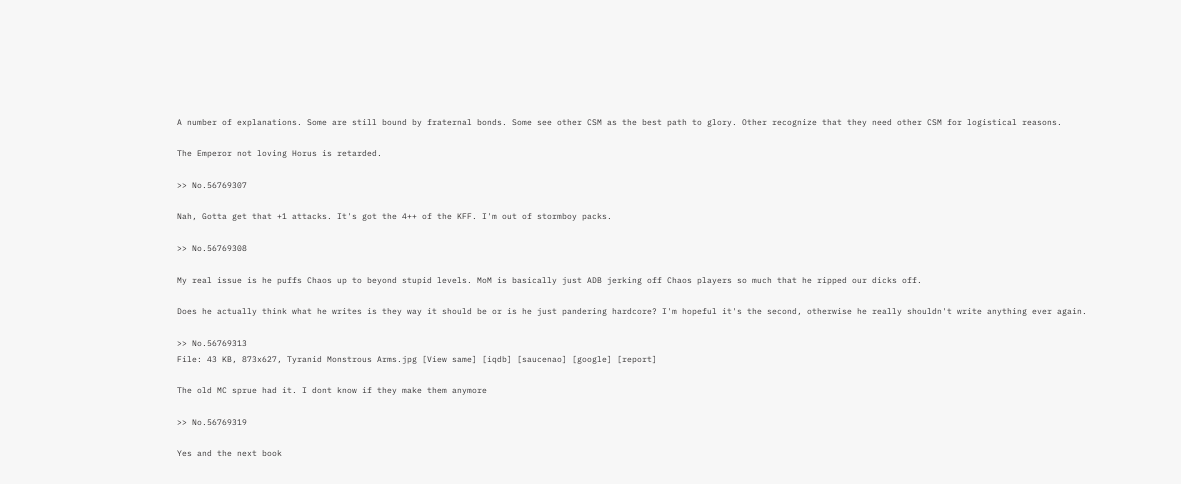A number of explanations. Some are still bound by fraternal bonds. Some see other CSM as the best path to glory. Other recognize that they need other CSM for logistical reasons.

The Emperor not loving Horus is retarded.

>> No.56769307

Nah, Gotta get that +1 attacks. It's got the 4++ of the KFF. I'm out of stormboy packs.

>> No.56769308

My real issue is he puffs Chaos up to beyond stupid levels. MoM is basically just ADB jerking off Chaos players so much that he ripped our dicks off.

Does he actually think what he writes is they way it should be or is he just pandering hardcore? I'm hopeful it's the second, otherwise he really shouldn't write anything ever again.

>> No.56769313
File: 43 KB, 873x627, Tyranid Monstrous Arms.jpg [View same] [iqdb] [saucenao] [google] [report]

The old MC sprue had it. I dont know if they make them anymore

>> No.56769319

Yes and the next book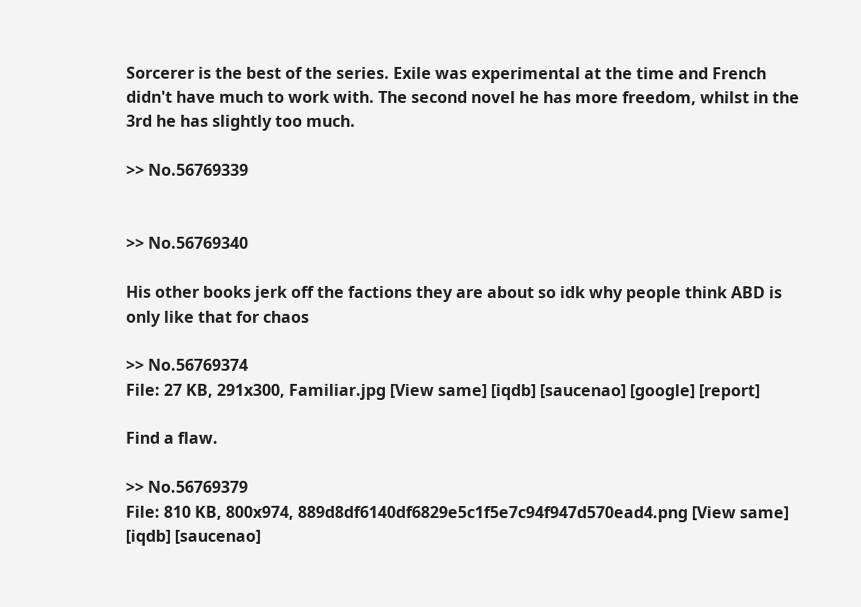Sorcerer is the best of the series. Exile was experimental at the time and French didn't have much to work with. The second novel he has more freedom, whilst in the 3rd he has slightly too much.

>> No.56769339


>> No.56769340

His other books jerk off the factions they are about so idk why people think ABD is only like that for chaos

>> No.56769374
File: 27 KB, 291x300, Familiar.jpg [View same] [iqdb] [saucenao] [google] [report]

Find a flaw.

>> No.56769379
File: 810 KB, 800x974, 889d8df6140df6829e5c1f5e7c94f947d570ead4.png [View same] [iqdb] [saucenao]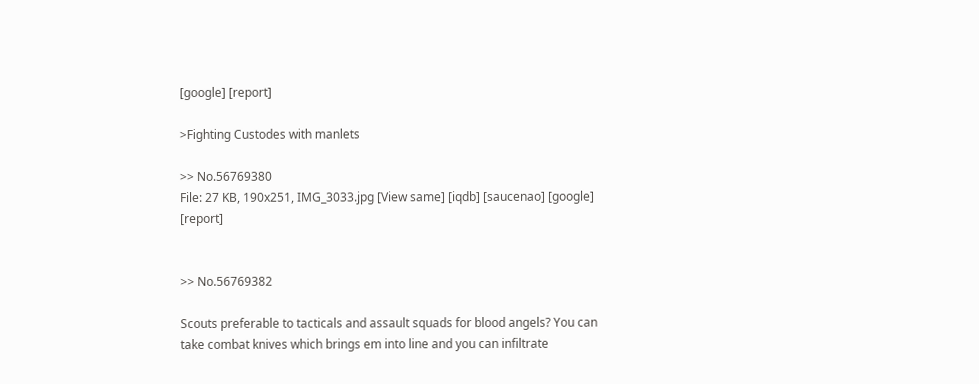[google] [report]

>Fighting Custodes with manlets

>> No.56769380
File: 27 KB, 190x251, IMG_3033.jpg [View same] [iqdb] [saucenao] [google] [report]


>> No.56769382

Scouts preferable to tacticals and assault squads for blood angels? You can take combat knives which brings em into line and you can infiltrate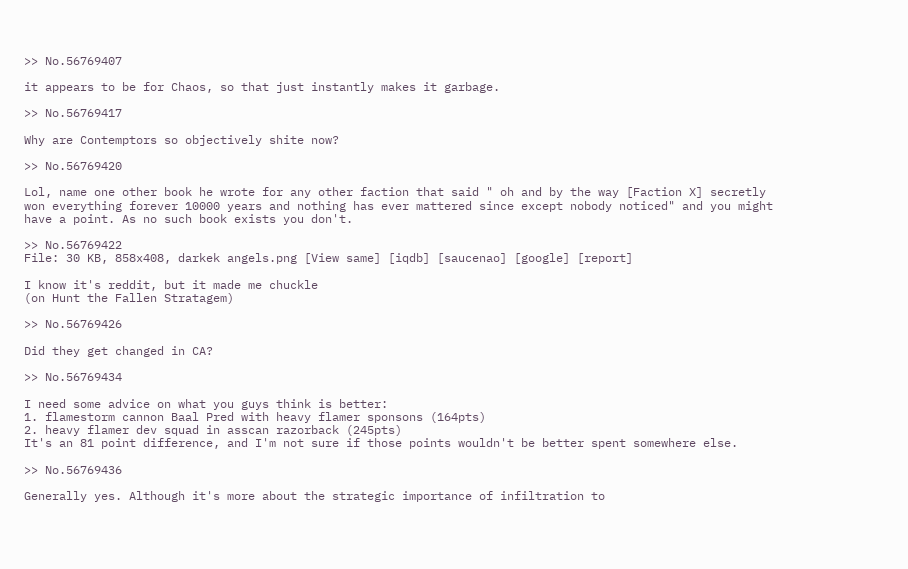>> No.56769407

it appears to be for Chaos, so that just instantly makes it garbage.

>> No.56769417

Why are Contemptors so objectively shite now?

>> No.56769420

Lol, name one other book he wrote for any other faction that said " oh and by the way [Faction X] secretly won everything forever 10000 years and nothing has ever mattered since except nobody noticed" and you might have a point. As no such book exists you don't.

>> No.56769422
File: 30 KB, 858x408, darkek angels.png [View same] [iqdb] [saucenao] [google] [report]

I know it's reddit, but it made me chuckle
(on Hunt the Fallen Stratagem)

>> No.56769426

Did they get changed in CA?

>> No.56769434

I need some advice on what you guys think is better:
1. flamestorm cannon Baal Pred with heavy flamer sponsons (164pts)
2. heavy flamer dev squad in asscan razorback (245pts)
It's an 81 point difference, and I'm not sure if those points wouldn't be better spent somewhere else.

>> No.56769436

Generally yes. Although it's more about the strategic importance of infiltration to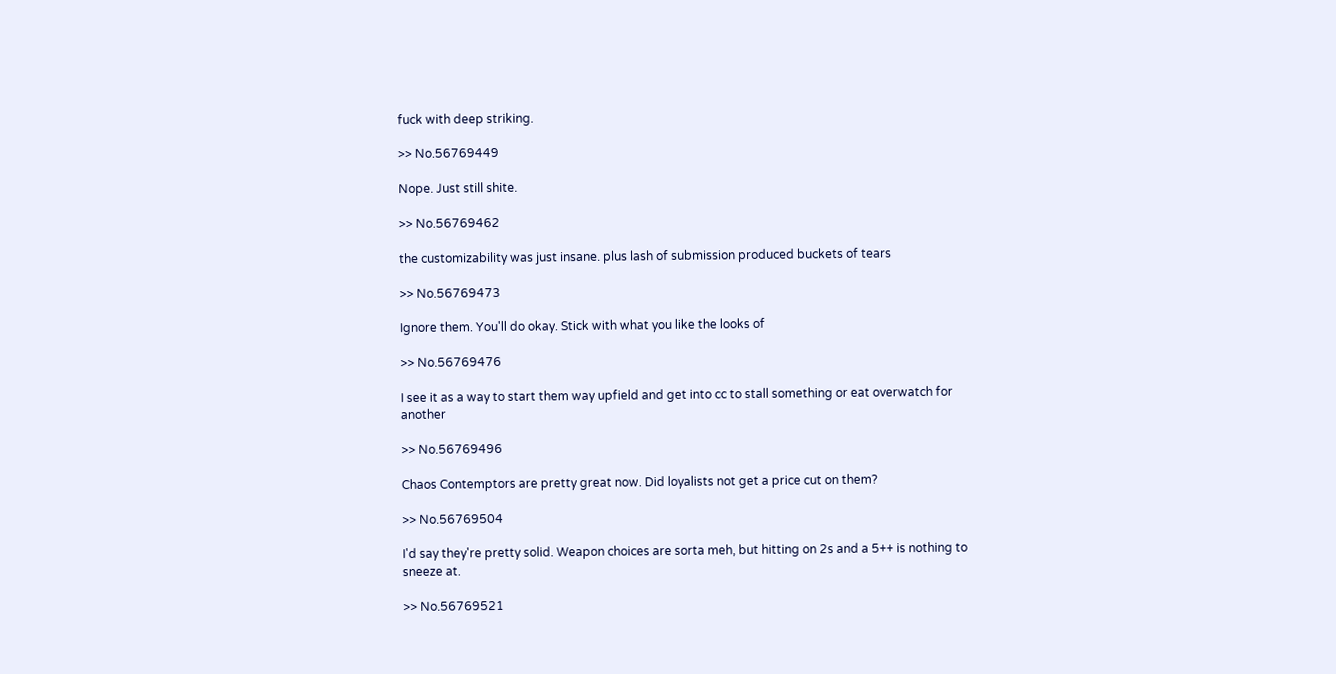fuck with deep striking.

>> No.56769449

Nope. Just still shite.

>> No.56769462

the customizability was just insane. plus lash of submission produced buckets of tears

>> No.56769473

Ignore them. You'll do okay. Stick with what you like the looks of

>> No.56769476

I see it as a way to start them way upfield and get into cc to stall something or eat overwatch for another

>> No.56769496

Chaos Contemptors are pretty great now. Did loyalists not get a price cut on them?

>> No.56769504

I'd say they're pretty solid. Weapon choices are sorta meh, but hitting on 2s and a 5++ is nothing to sneeze at.

>> No.56769521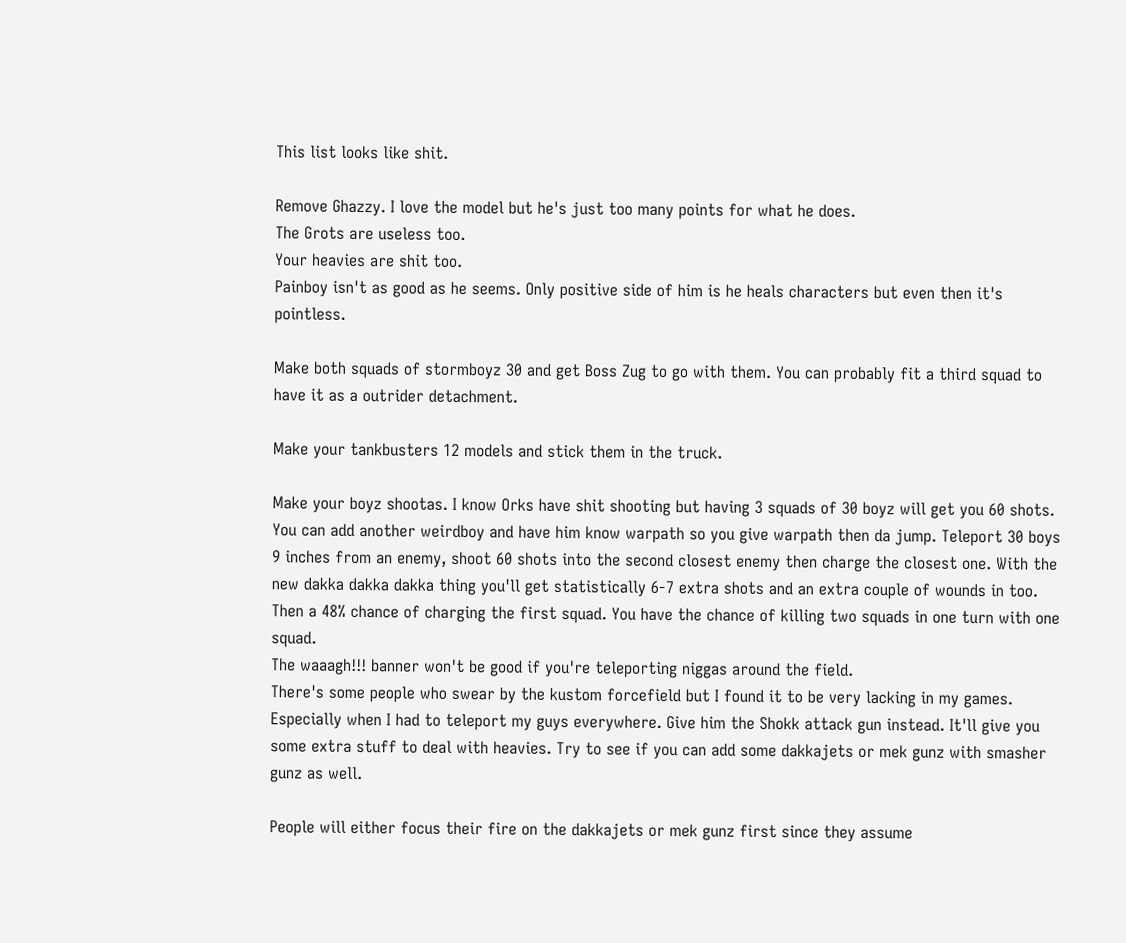This list looks like shit.

Remove Ghazzy. I love the model but he's just too many points for what he does.
The Grots are useless too.
Your heavies are shit too.
Painboy isn't as good as he seems. Only positive side of him is he heals characters but even then it's pointless.

Make both squads of stormboyz 30 and get Boss Zug to go with them. You can probably fit a third squad to have it as a outrider detachment.

Make your tankbusters 12 models and stick them in the truck.

Make your boyz shootas. I know Orks have shit shooting but having 3 squads of 30 boyz will get you 60 shots. You can add another weirdboy and have him know warpath so you give warpath then da jump. Teleport 30 boys 9 inches from an enemy, shoot 60 shots into the second closest enemy then charge the closest one. With the new dakka dakka dakka thing you'll get statistically 6-7 extra shots and an extra couple of wounds in too. Then a 48% chance of charging the first squad. You have the chance of killing two squads in one turn with one squad.
The waaagh!!! banner won't be good if you're teleporting niggas around the field.
There's some people who swear by the kustom forcefield but I found it to be very lacking in my games. Especially when I had to teleport my guys everywhere. Give him the Shokk attack gun instead. It'll give you some extra stuff to deal with heavies. Try to see if you can add some dakkajets or mek gunz with smasher gunz as well.

People will either focus their fire on the dakkajets or mek gunz first since they assume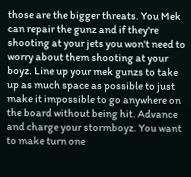those are the bigger threats. You Mek can repair the gunz and if they're shooting at your jets you won't need to worry about them shooting at your boyz. Line up your mek gunzs to take up as much space as possible to just make it impossible to go anywhere on the board without being hit. Advance and charge your stormboyz. You want to make turn one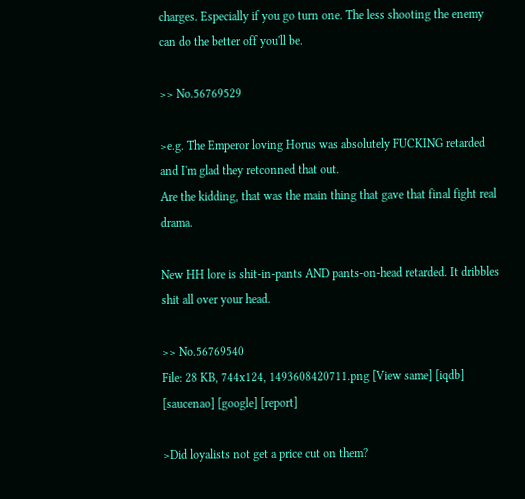charges. Especially if you go turn one. The less shooting the enemy can do the better off you'll be.

>> No.56769529

>e.g. The Emperor loving Horus was absolutely FUCKING retarded and I'm glad they retconned that out.
Are the kidding, that was the main thing that gave that final fight real drama.

New HH lore is shit-in-pants AND pants-on-head retarded. It dribbles shit all over your head.

>> No.56769540
File: 28 KB, 744x124, 1493608420711.png [View same] [iqdb] [saucenao] [google] [report]

>Did loyalists not get a price cut on them?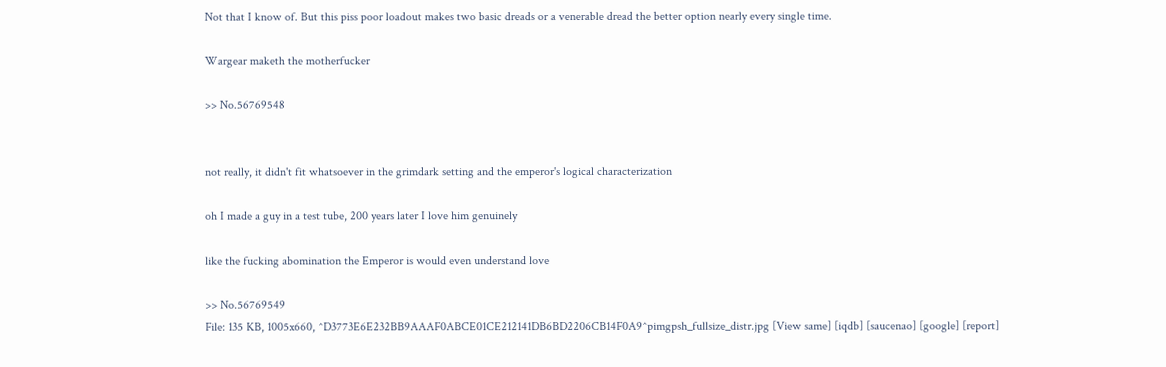Not that I know of. But this piss poor loadout makes two basic dreads or a venerable dread the better option nearly every single time.

Wargear maketh the motherfucker

>> No.56769548


not really, it didn't fit whatsoever in the grimdark setting and the emperor's logical characterization

oh I made a guy in a test tube, 200 years later I love him genuinely

like the fucking abomination the Emperor is would even understand love

>> No.56769549
File: 135 KB, 1005x660, ^D3773E6E232BB9AAAF0ABCE01CE212141DB6BD2206CB14F0A9^pimgpsh_fullsize_distr.jpg [View same] [iqdb] [saucenao] [google] [report]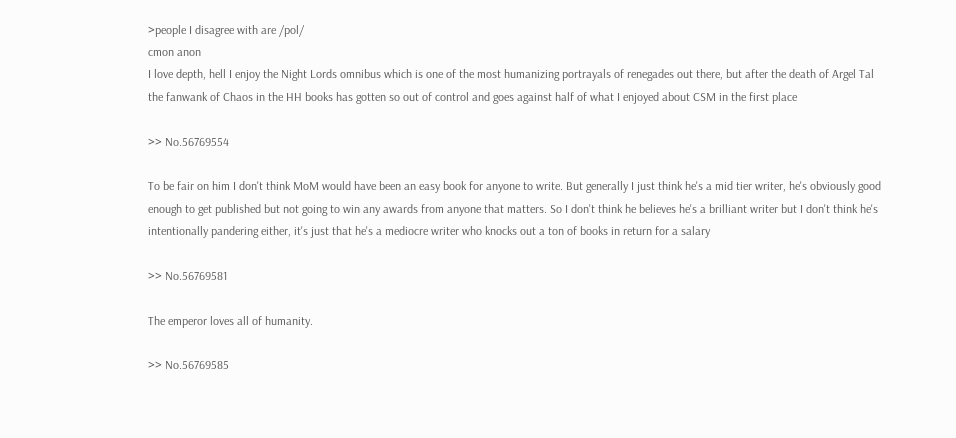>people I disagree with are /pol/
cmon anon
I love depth, hell I enjoy the Night Lords omnibus which is one of the most humanizing portrayals of renegades out there, but after the death of Argel Tal the fanwank of Chaos in the HH books has gotten so out of control and goes against half of what I enjoyed about CSM in the first place

>> No.56769554

To be fair on him I don't think MoM would have been an easy book for anyone to write. But generally I just think he's a mid tier writer, he's obviously good enough to get published but not going to win any awards from anyone that matters. So I don't think he believes he's a brilliant writer but I don't think he's intentionally pandering either, it's just that he's a mediocre writer who knocks out a ton of books in return for a salary

>> No.56769581

The emperor loves all of humanity.

>> No.56769585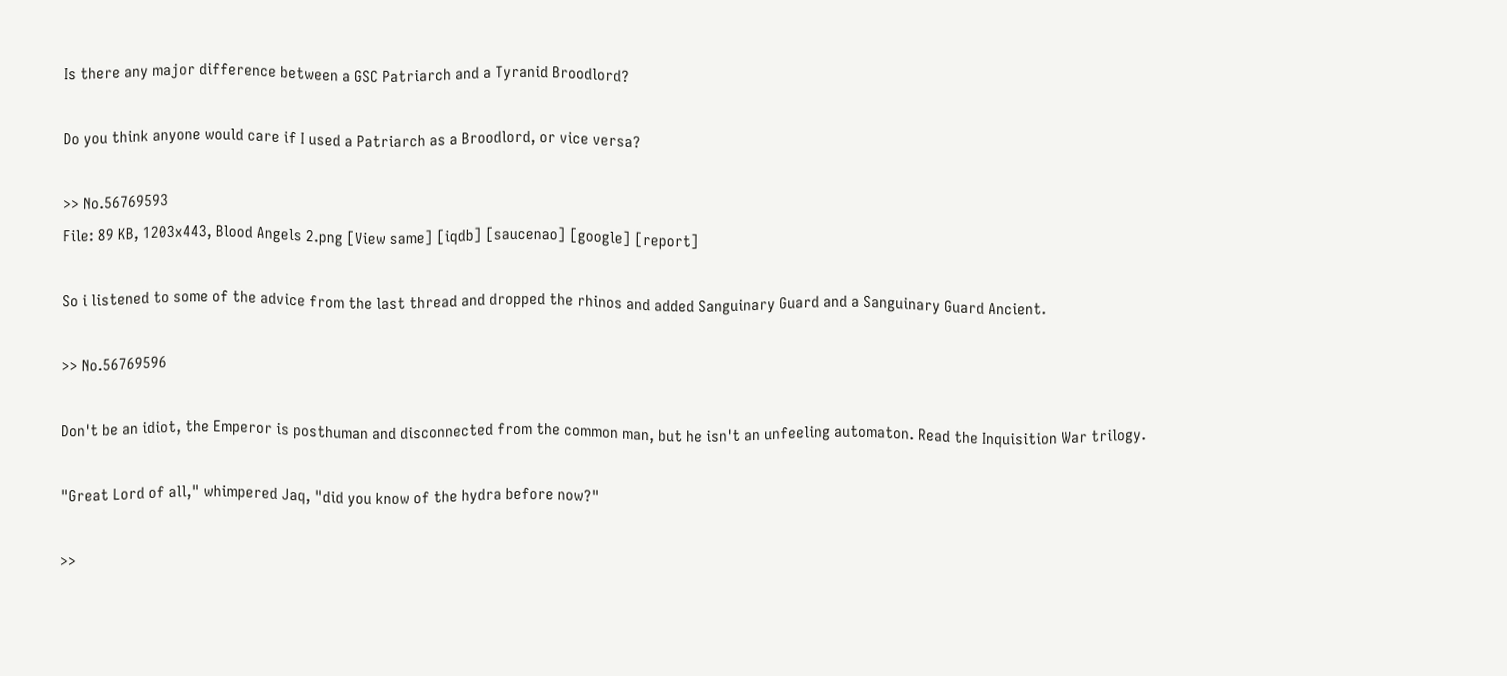Is there any major difference between a GSC Patriarch and a Tyranid Broodlord?

Do you think anyone would care if I used a Patriarch as a Broodlord, or vice versa?

>> No.56769593
File: 89 KB, 1203x443, Blood Angels 2.png [View same] [iqdb] [saucenao] [google] [report]

So i listened to some of the advice from the last thread and dropped the rhinos and added Sanguinary Guard and a Sanguinary Guard Ancient.

>> No.56769596

Don't be an idiot, the Emperor is posthuman and disconnected from the common man, but he isn't an unfeeling automaton. Read the Inquisition War trilogy.

"Great Lord of all," whimpered Jaq, "did you know of the hydra before now?"

>>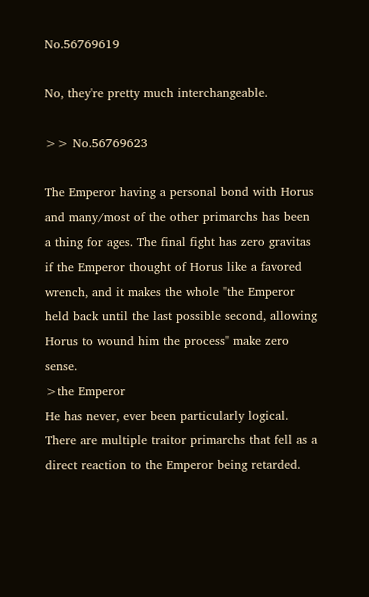No.56769619

No, they're pretty much interchangeable.

>> No.56769623

The Emperor having a personal bond with Horus and many/most of the other primarchs has been a thing for ages. The final fight has zero gravitas if the Emperor thought of Horus like a favored wrench, and it makes the whole "the Emperor held back until the last possible second, allowing Horus to wound him the process" make zero sense.
>the Emperor
He has never, ever been particularly logical. There are multiple traitor primarchs that fell as a direct reaction to the Emperor being retarded.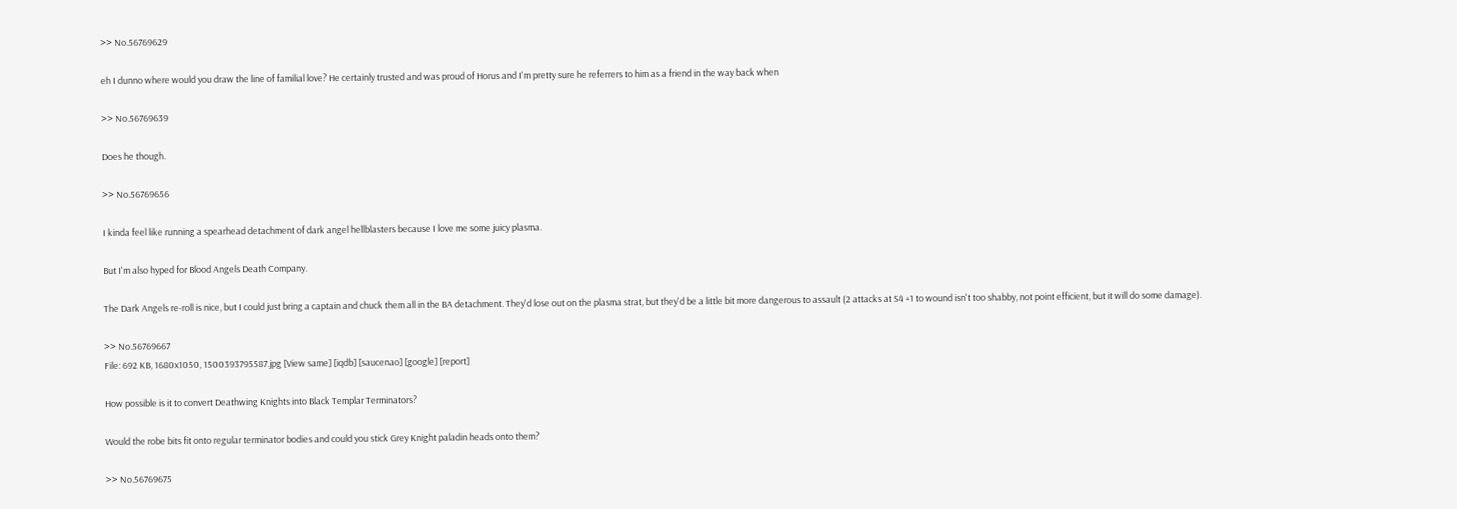>> No.56769629

eh I dunno where would you draw the line of familial love? He certainly trusted and was proud of Horus and I'm pretty sure he referrers to him as a friend in the way back when

>> No.56769639

Does he though.

>> No.56769656

I kinda feel like running a spearhead detachment of dark angel hellblasters because I love me some juicy plasma.

But I'm also hyped for Blood Angels Death Company.

The Dark Angels re-roll is nice, but I could just bring a captain and chuck them all in the BA detachment. They'd lose out on the plasma strat, but they'd be a little bit more dangerous to assault (2 attacks at S4 +1 to wound isn't too shabby, not point efficient, but it will do some damage).

>> No.56769667
File: 692 KB, 1680x1050, 1500393795587.jpg [View same] [iqdb] [saucenao] [google] [report]

How possible is it to convert Deathwing Knights into Black Templar Terminators?

Would the robe bits fit onto regular terminator bodies and could you stick Grey Knight paladin heads onto them?

>> No.56769675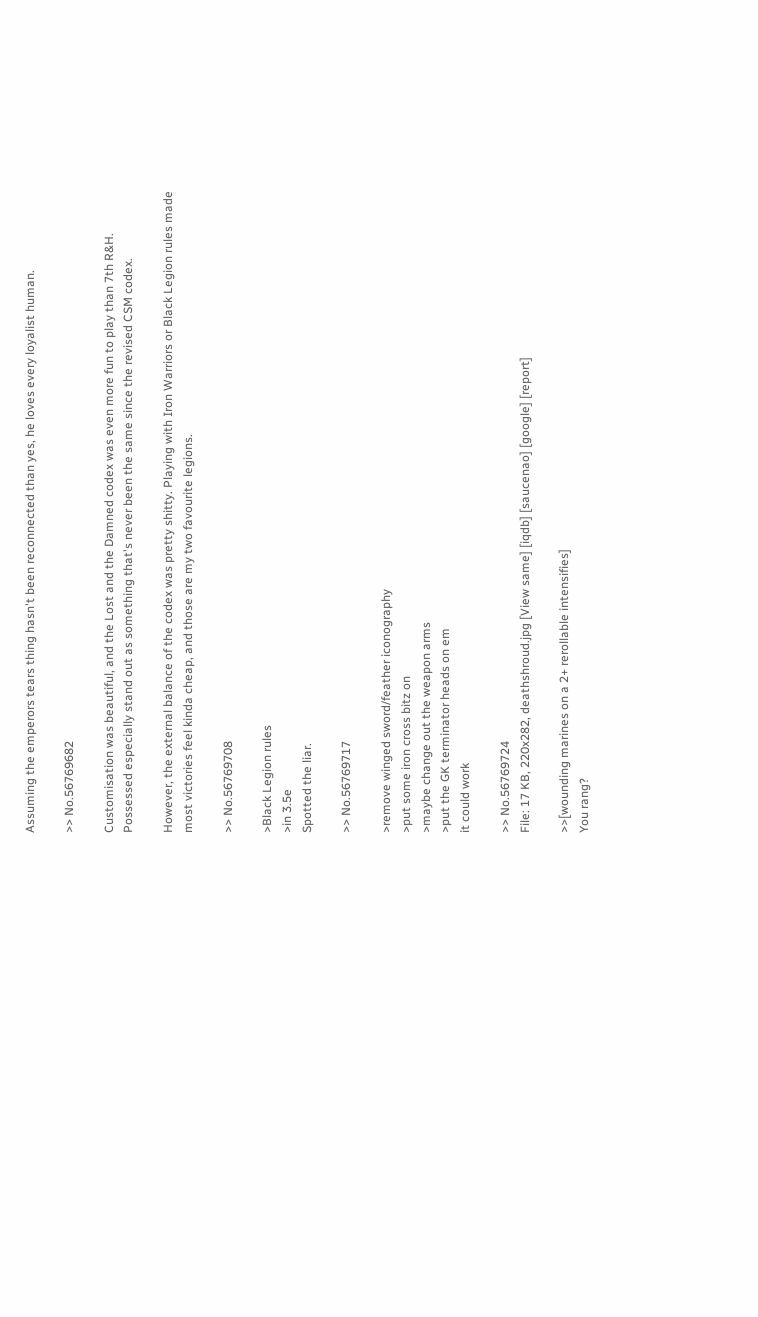Assuming the emperors tears thing hasn't been reconnected than yes, he loves every loyalist human.

>> No.56769682

Customisation was beautiful, and the Lost and the Damned codex was even more fun to play than 7th R&H. Possessed especially stand out as something that's never been the same since the revised CSM codex.

However, the external balance of the codex was pretty shitty. Playing with Iron Warriors or Black Legion rules made most victories feel kinda cheap, and those are my two favourite legions.

>> No.56769708

>Black Legion rules
>in 3.5e
Spotted the liar.

>> No.56769717

>remove winged sword/feather iconography
>put some iron cross bitz on
>maybe change out the weapon arms
>put the GK terminator heads on em
it could work

>> No.56769724
File: 17 KB, 220x282, deathshroud.jpg [View same] [iqdb] [saucenao] [google] [report]

>>[wounding marines on a 2+ rerollable intensifies]
You rang?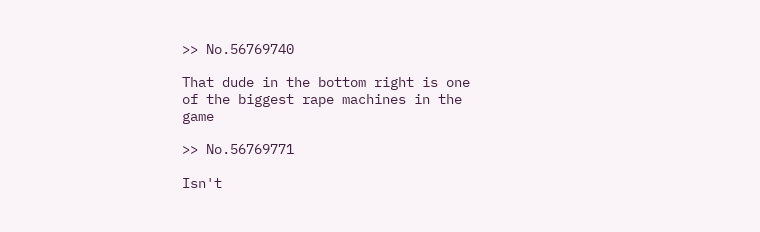>> No.56769740

That dude in the bottom right is one of the biggest rape machines in the game

>> No.56769771

Isn't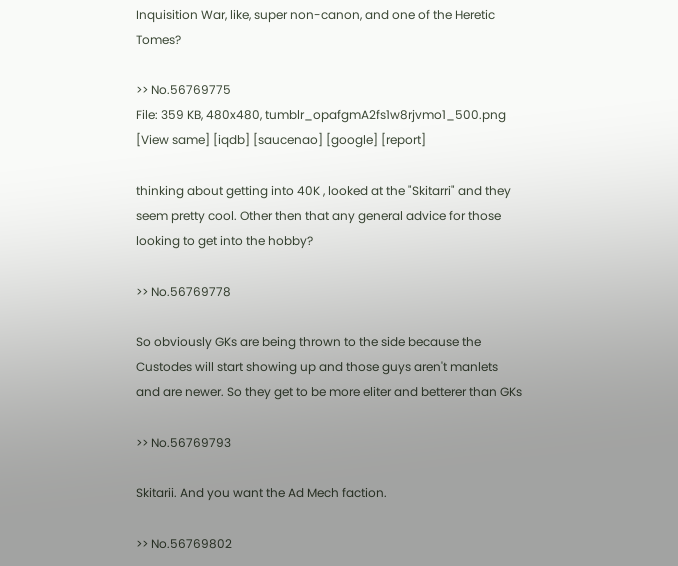Inquisition War, like, super non-canon, and one of the Heretic Tomes?

>> No.56769775
File: 359 KB, 480x480, tumblr_opafgmA2fs1w8rjvmo1_500.png [View same] [iqdb] [saucenao] [google] [report]

thinking about getting into 40K , looked at the "Skitarri" and they seem pretty cool. Other then that any general advice for those looking to get into the hobby?

>> No.56769778

So obviously GKs are being thrown to the side because the Custodes will start showing up and those guys aren't manlets and are newer. So they get to be more eliter and betterer than GKs

>> No.56769793

Skitarii. And you want the Ad Mech faction.

>> No.56769802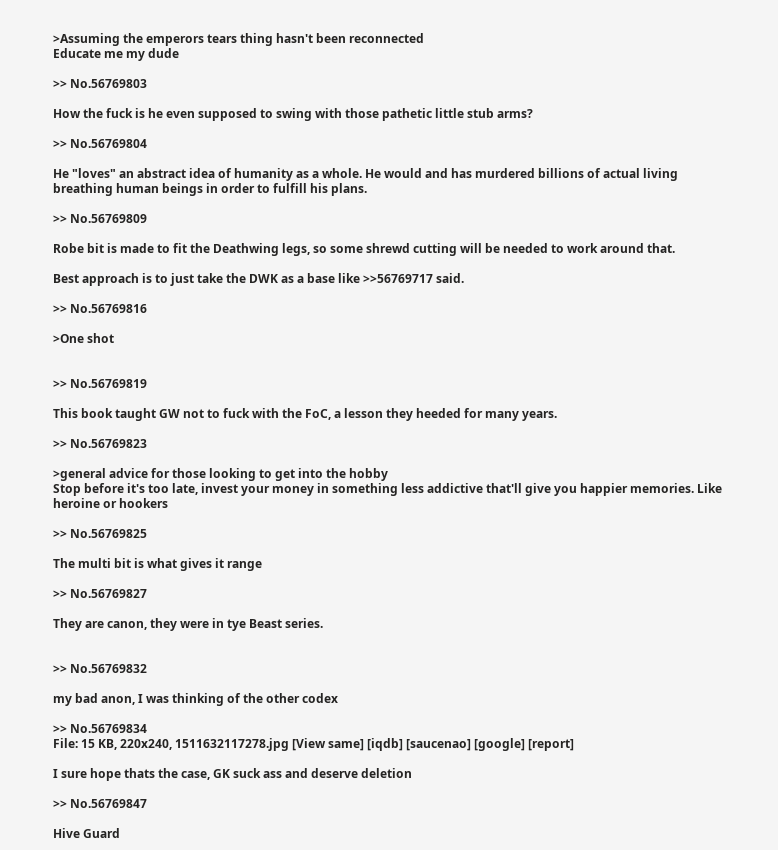>Assuming the emperors tears thing hasn't been reconnected
Educate me my dude

>> No.56769803

How the fuck is he even supposed to swing with those pathetic little stub arms?

>> No.56769804

He "loves" an abstract idea of humanity as a whole. He would and has murdered billions of actual living breathing human beings in order to fulfill his plans.

>> No.56769809

Robe bit is made to fit the Deathwing legs, so some shrewd cutting will be needed to work around that.

Best approach is to just take the DWK as a base like >>56769717 said.

>> No.56769816

>One shot


>> No.56769819

This book taught GW not to fuck with the FoC, a lesson they heeded for many years.

>> No.56769823

>general advice for those looking to get into the hobby
Stop before it's too late, invest your money in something less addictive that'll give you happier memories. Like heroine or hookers

>> No.56769825

The multi bit is what gives it range

>> No.56769827

They are canon, they were in tye Beast series.


>> No.56769832

my bad anon, I was thinking of the other codex

>> No.56769834
File: 15 KB, 220x240, 1511632117278.jpg [View same] [iqdb] [saucenao] [google] [report]

I sure hope thats the case, GK suck ass and deserve deletion

>> No.56769847

Hive Guard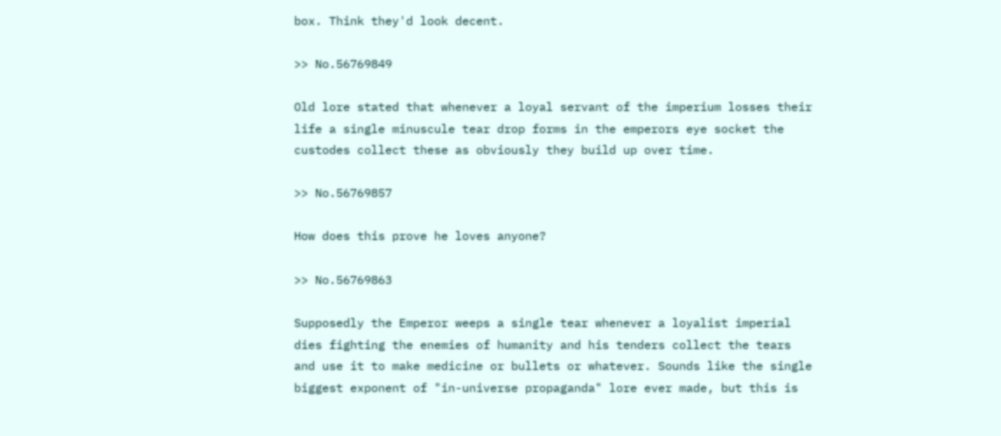box. Think they'd look decent.

>> No.56769849

Old lore stated that whenever a loyal servant of the imperium losses their life a single minuscule tear drop forms in the emperors eye socket the custodes collect these as obviously they build up over time.

>> No.56769857

How does this prove he loves anyone?

>> No.56769863

Supposedly the Emperor weeps a single tear whenever a loyalist imperial dies fighting the enemies of humanity and his tenders collect the tears and use it to make medicine or bullets or whatever. Sounds like the single biggest exponent of "in-universe propaganda" lore ever made, but this is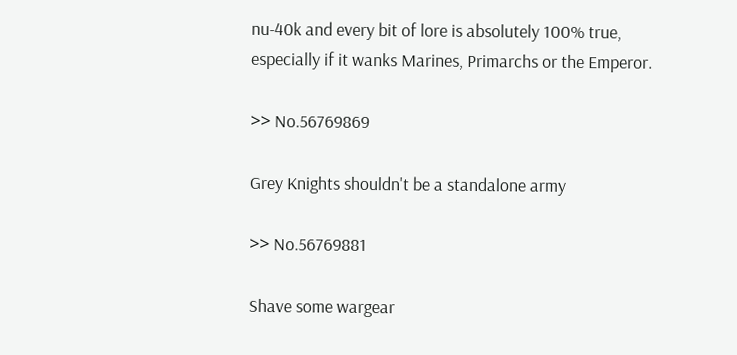nu-40k and every bit of lore is absolutely 100% true, especially if it wanks Marines, Primarchs or the Emperor.

>> No.56769869

Grey Knights shouldn't be a standalone army

>> No.56769881

Shave some wargear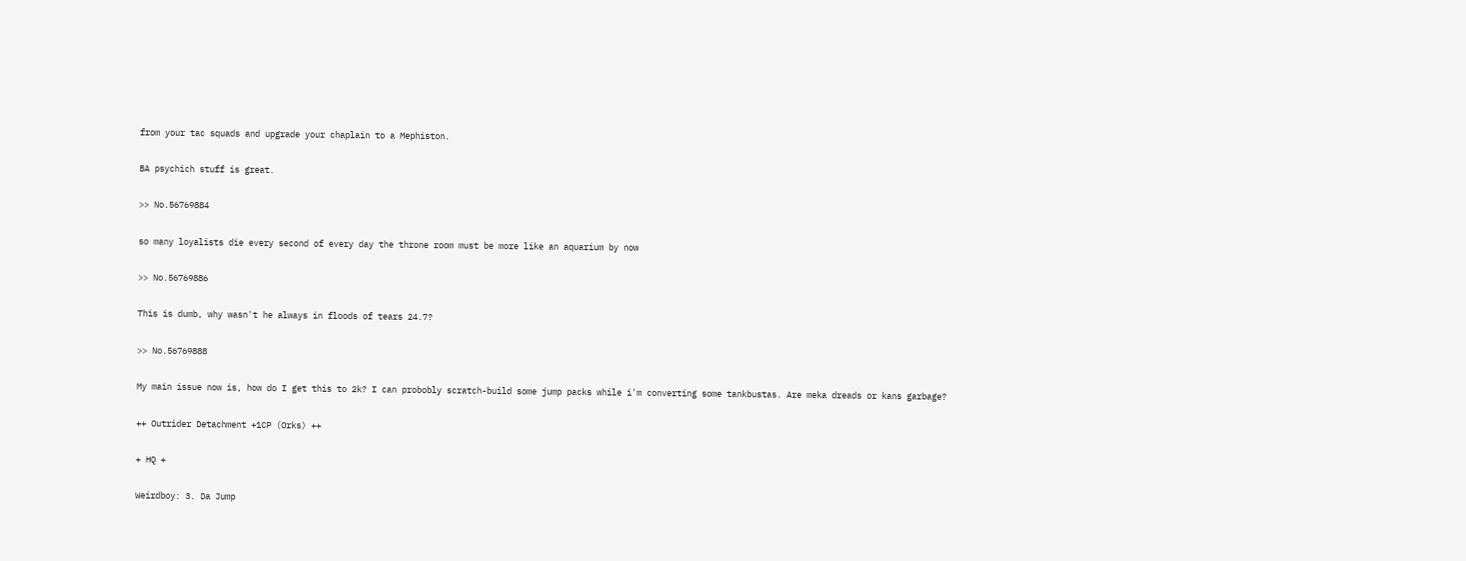from your tac squads and upgrade your chaplain to a Mephiston.

BA psychich stuff is great.

>> No.56769884

so many loyalists die every second of every day the throne room must be more like an aquarium by now

>> No.56769886

This is dumb, why wasn't he always in floods of tears 24.7?

>> No.56769888

My main issue now is, how do I get this to 2k? I can probobly scratch-build some jump packs while i'm converting some tankbustas. Are meka dreads or kans garbage?

++ Outrider Detachment +1CP (Orks) ++

+ HQ +

Weirdboy: 3. Da Jump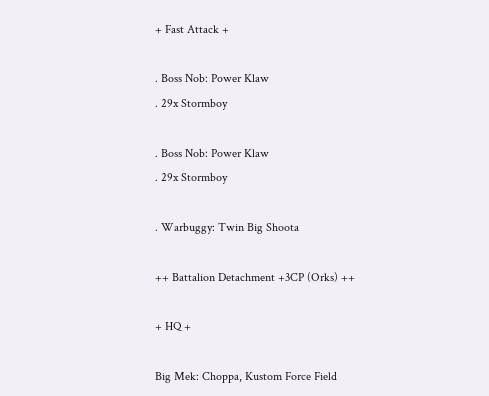+ Fast Attack +

. Boss Nob: Power Klaw
. 29x Stormboy

. Boss Nob: Power Klaw
. 29x Stormboy

. Warbuggy: Twin Big Shoota

++ Battalion Detachment +3CP (Orks) ++

+ HQ +

Big Mek: Choppa, Kustom Force Field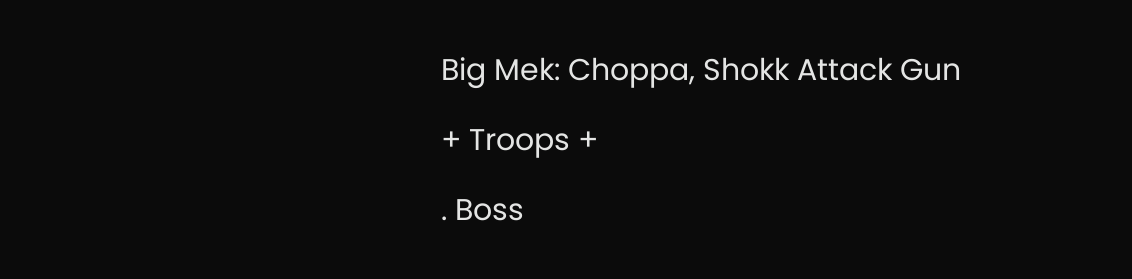Big Mek: Choppa, Shokk Attack Gun

+ Troops +

. Boss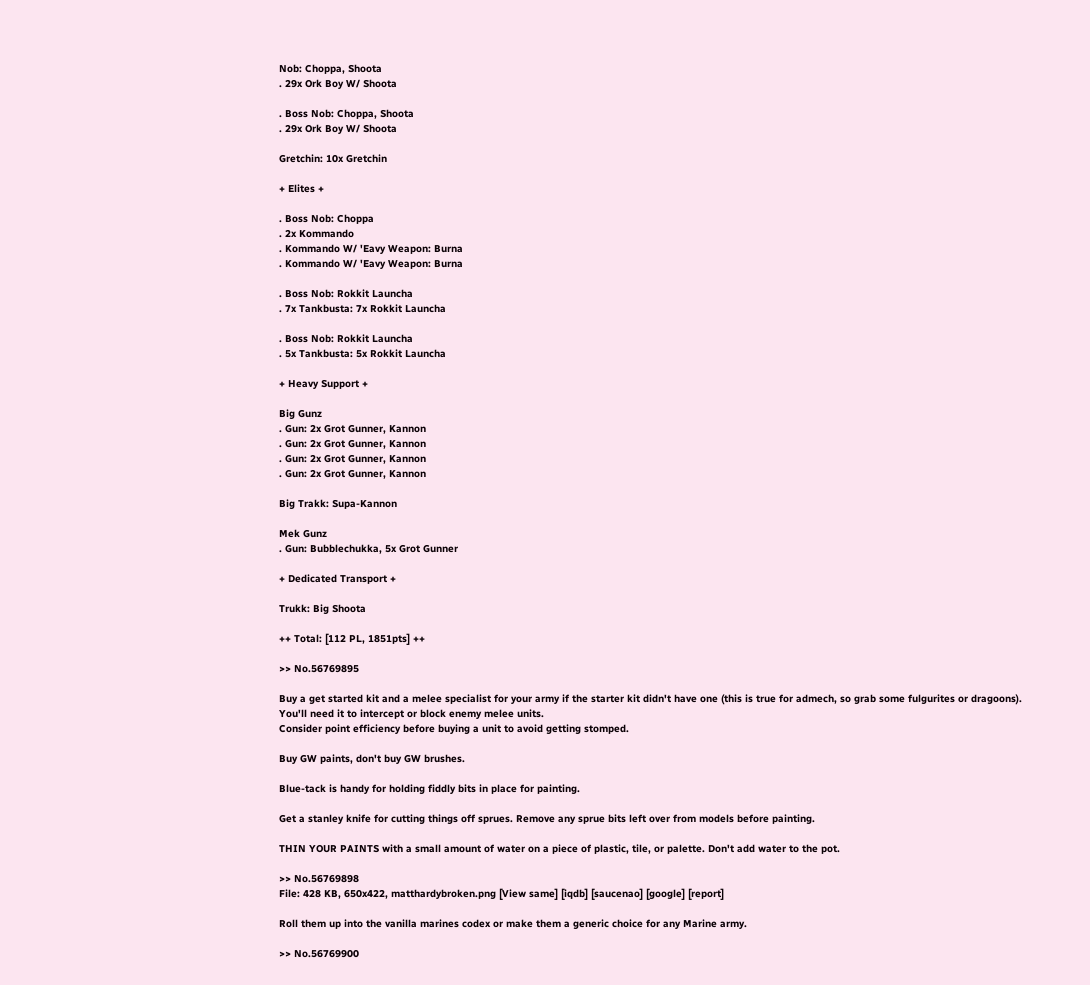Nob: Choppa, Shoota
. 29x Ork Boy W/ Shoota

. Boss Nob: Choppa, Shoota
. 29x Ork Boy W/ Shoota

Gretchin: 10x Gretchin

+ Elites +

. Boss Nob: Choppa
. 2x Kommando
. Kommando W/ 'Eavy Weapon: Burna
. Kommando W/ 'Eavy Weapon: Burna

. Boss Nob: Rokkit Launcha
. 7x Tankbusta: 7x Rokkit Launcha

. Boss Nob: Rokkit Launcha
. 5x Tankbusta: 5x Rokkit Launcha

+ Heavy Support +

Big Gunz
. Gun: 2x Grot Gunner, Kannon
. Gun: 2x Grot Gunner, Kannon
. Gun: 2x Grot Gunner, Kannon
. Gun: 2x Grot Gunner, Kannon

Big Trakk: Supa-Kannon

Mek Gunz
. Gun: Bubblechukka, 5x Grot Gunner

+ Dedicated Transport +

Trukk: Big Shoota

++ Total: [112 PL, 1851pts] ++

>> No.56769895

Buy a get started kit and a melee specialist for your army if the starter kit didn't have one (this is true for admech, so grab some fulgurites or dragoons).
You'll need it to intercept or block enemy melee units.
Consider point efficiency before buying a unit to avoid getting stomped.

Buy GW paints, don't buy GW brushes.

Blue-tack is handy for holding fiddly bits in place for painting.

Get a stanley knife for cutting things off sprues. Remove any sprue bits left over from models before painting.

THIN YOUR PAINTS with a small amount of water on a piece of plastic, tile, or palette. Don't add water to the pot.

>> No.56769898
File: 428 KB, 650x422, matthardybroken.png [View same] [iqdb] [saucenao] [google] [report]

Roll them up into the vanilla marines codex or make them a generic choice for any Marine army.

>> No.56769900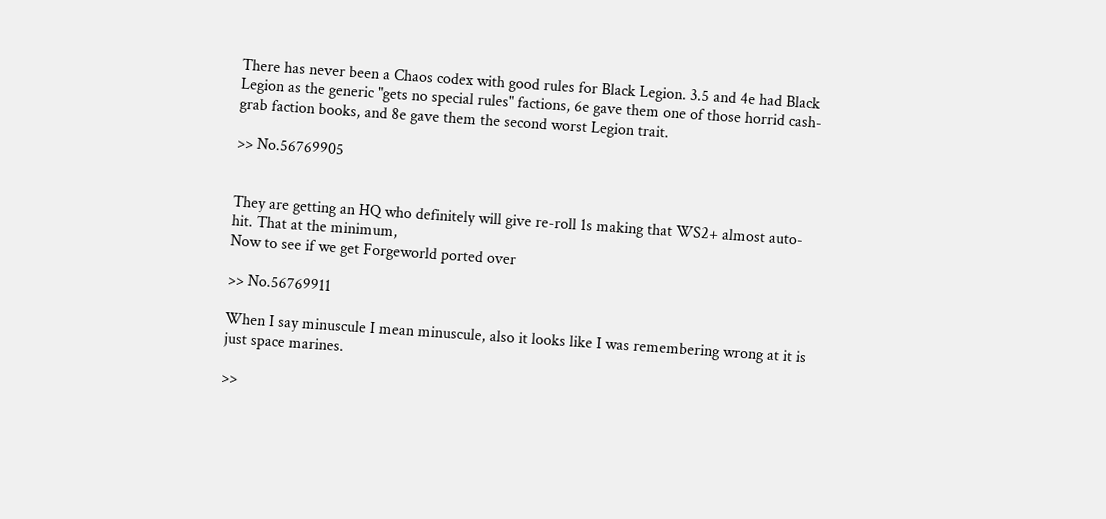There has never been a Chaos codex with good rules for Black Legion. 3.5 and 4e had Black Legion as the generic "gets no special rules" factions, 6e gave them one of those horrid cash-grab faction books, and 8e gave them the second worst Legion trait.

>> No.56769905


They are getting an HQ who definitely will give re-roll 1s making that WS2+ almost auto-hit. That at the minimum,
Now to see if we get Forgeworld ported over

>> No.56769911

When I say minuscule I mean minuscule, also it looks like I was remembering wrong at it is just space marines.

>>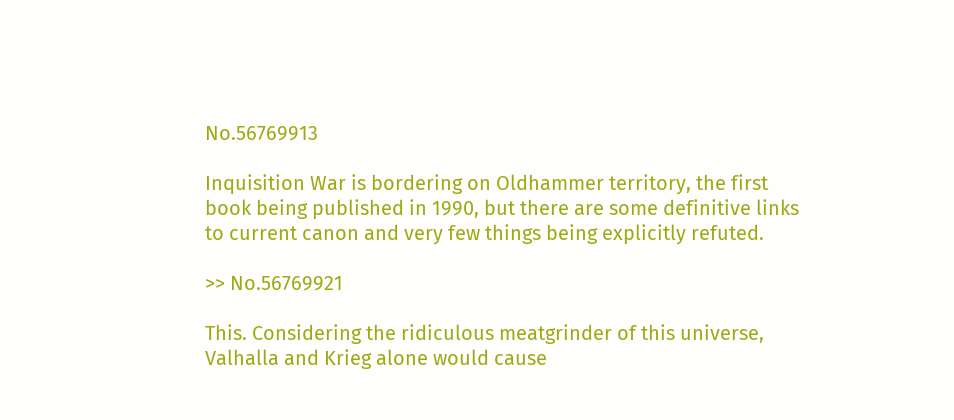No.56769913

Inquisition War is bordering on Oldhammer territory, the first book being published in 1990, but there are some definitive links to current canon and very few things being explicitly refuted.

>> No.56769921

This. Considering the ridiculous meatgrinder of this universe, Valhalla and Krieg alone would cause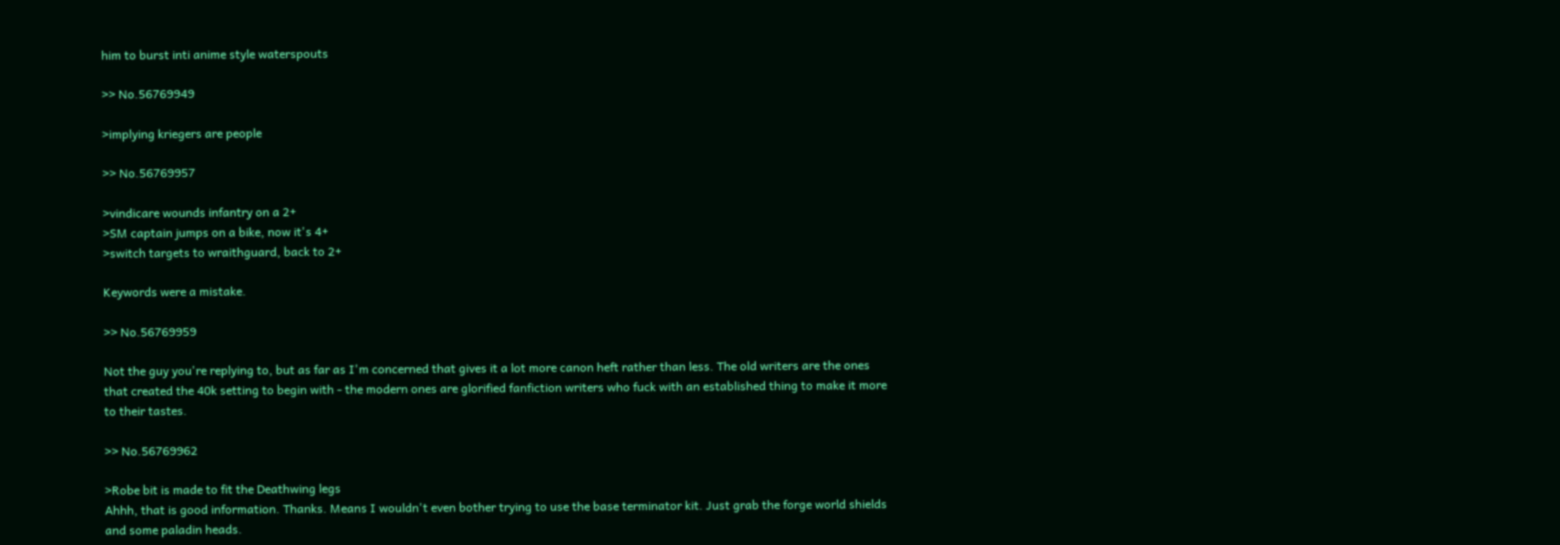him to burst inti anime style waterspouts

>> No.56769949

>implying kriegers are people

>> No.56769957

>vindicare wounds infantry on a 2+
>SM captain jumps on a bike, now it's 4+
>switch targets to wraithguard, back to 2+

Keywords were a mistake.

>> No.56769959

Not the guy you're replying to, but as far as I'm concerned that gives it a lot more canon heft rather than less. The old writers are the ones that created the 40k setting to begin with - the modern ones are glorified fanfiction writers who fuck with an established thing to make it more to their tastes.

>> No.56769962

>Robe bit is made to fit the Deathwing legs
Ahhh, that is good information. Thanks. Means I wouldn't even bother trying to use the base terminator kit. Just grab the forge world shields and some paladin heads.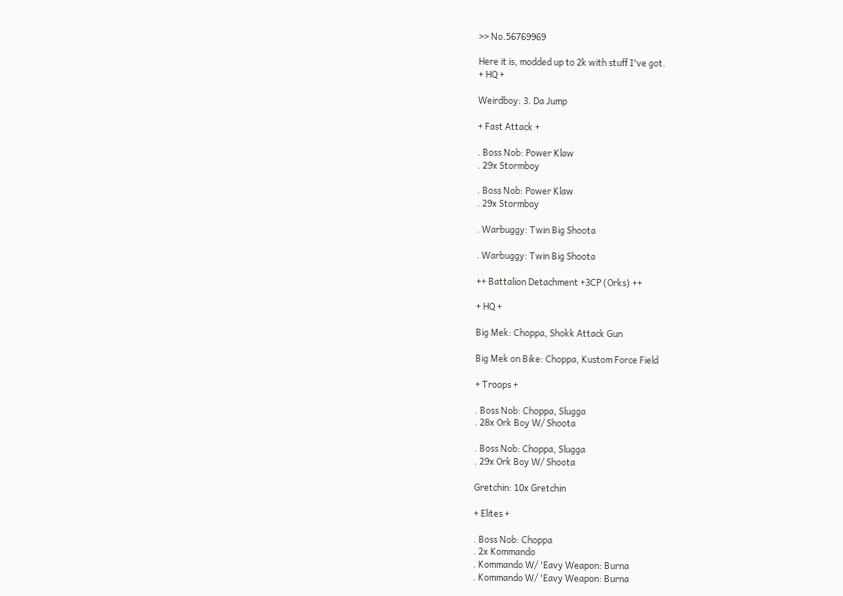>> No.56769969

Here it is, modded up to 2k with stuff I've got.
+ HQ +

Weirdboy: 3. Da Jump

+ Fast Attack +

. Boss Nob: Power Klaw
. 29x Stormboy

. Boss Nob: Power Klaw
. 29x Stormboy

. Warbuggy: Twin Big Shoota

. Warbuggy: Twin Big Shoota

++ Battalion Detachment +3CP (Orks) ++

+ HQ +

Big Mek: Choppa, Shokk Attack Gun

Big Mek on Bike: Choppa, Kustom Force Field

+ Troops +

. Boss Nob: Choppa, Slugga
. 28x Ork Boy W/ Shoota

. Boss Nob: Choppa, Slugga
. 29x Ork Boy W/ Shoota

Gretchin: 10x Gretchin

+ Elites +

. Boss Nob: Choppa
. 2x Kommando
. Kommando W/ 'Eavy Weapon: Burna
. Kommando W/ 'Eavy Weapon: Burna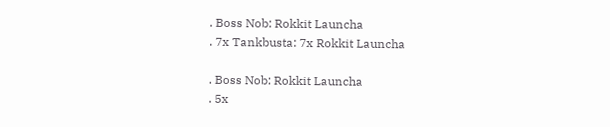. Boss Nob: Rokkit Launcha
. 7x Tankbusta: 7x Rokkit Launcha

. Boss Nob: Rokkit Launcha
. 5x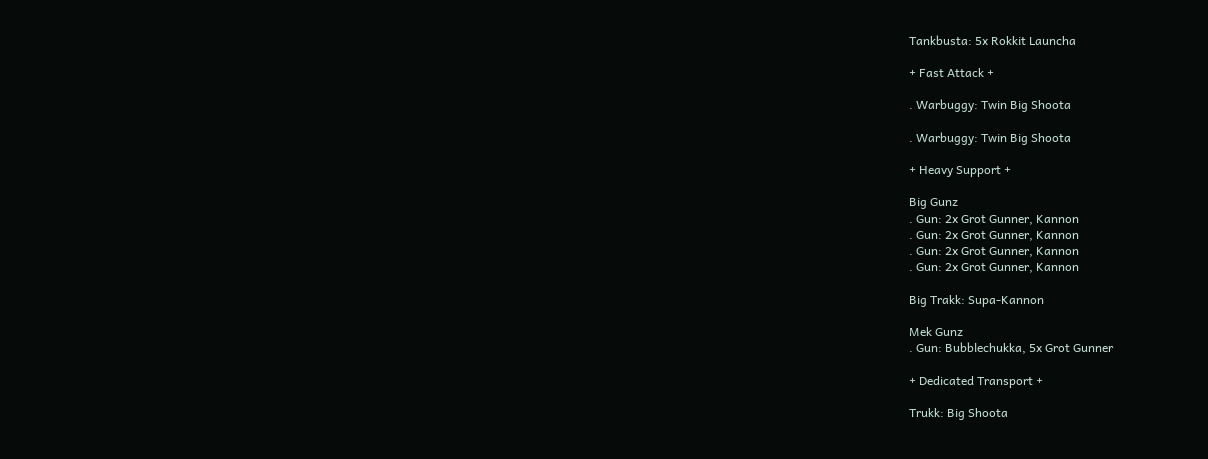Tankbusta: 5x Rokkit Launcha

+ Fast Attack +

. Warbuggy: Twin Big Shoota

. Warbuggy: Twin Big Shoota

+ Heavy Support +

Big Gunz
. Gun: 2x Grot Gunner, Kannon
. Gun: 2x Grot Gunner, Kannon
. Gun: 2x Grot Gunner, Kannon
. Gun: 2x Grot Gunner, Kannon

Big Trakk: Supa-Kannon

Mek Gunz
. Gun: Bubblechukka, 5x Grot Gunner

+ Dedicated Transport +

Trukk: Big Shoota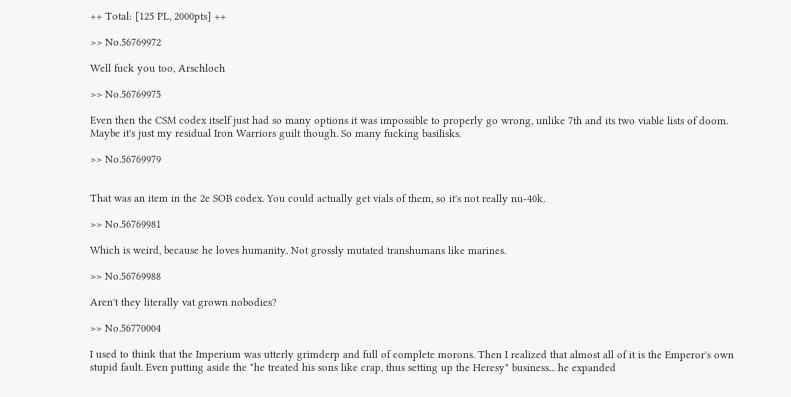++ Total: [125 PL, 2000pts] ++

>> No.56769972

Well fuck you too, Arschloch

>> No.56769975

Even then the CSM codex itself just had so many options it was impossible to properly go wrong, unlike 7th and its two viable lists of doom. Maybe it's just my residual Iron Warriors guilt though. So many fucking basilisks.

>> No.56769979


That was an item in the 2e SOB codex. You could actually get vials of them, so it's not really nu-40k.

>> No.56769981

Which is weird, because he loves humanity. Not grossly mutated transhumans like marines.

>> No.56769988

Aren't they literally vat grown nobodies?

>> No.56770004

I used to think that the Imperium was utterly grimderp and full of complete morons. Then I realized that almost all of it is the Emperor's own stupid fault. Even putting aside the "he treated his sons like crap, thus setting up the Heresy" business... he expanded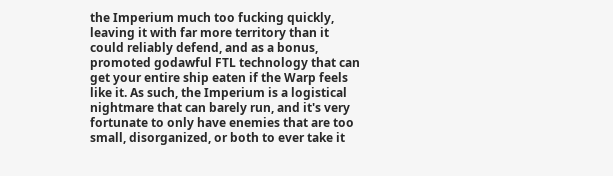the Imperium much too fucking quickly, leaving it with far more territory than it could reliably defend, and as a bonus, promoted godawful FTL technology that can get your entire ship eaten if the Warp feels like it. As such, the Imperium is a logistical nightmare that can barely run, and it's very fortunate to only have enemies that are too small, disorganized, or both to ever take it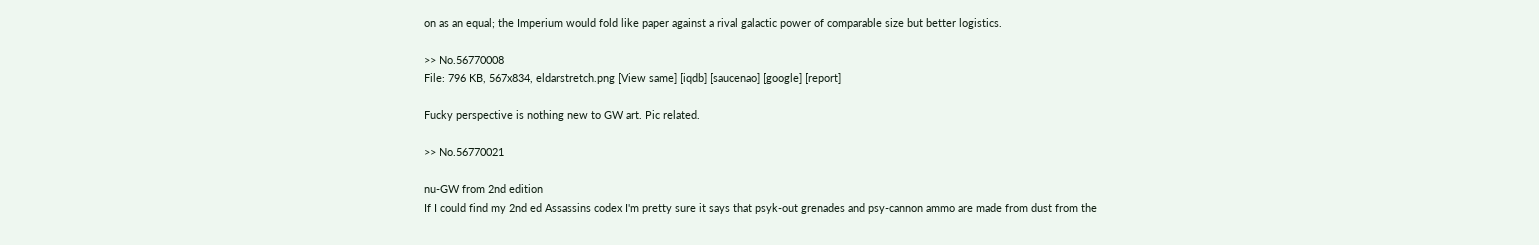on as an equal; the Imperium would fold like paper against a rival galactic power of comparable size but better logistics.

>> No.56770008
File: 796 KB, 567x834, eldarstretch.png [View same] [iqdb] [saucenao] [google] [report]

Fucky perspective is nothing new to GW art. Pic related.

>> No.56770021

nu-GW from 2nd edition
If I could find my 2nd ed Assassins codex I'm pretty sure it says that psyk-out grenades and psy-cannon ammo are made from dust from the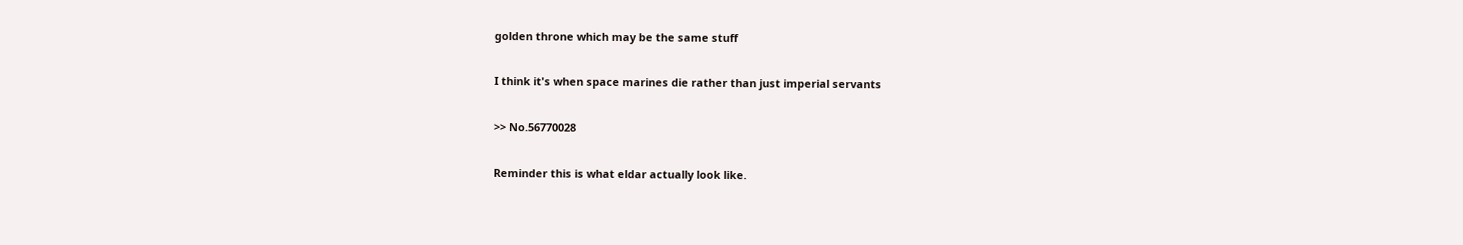golden throne which may be the same stuff

I think it's when space marines die rather than just imperial servants

>> No.56770028

Reminder this is what eldar actually look like.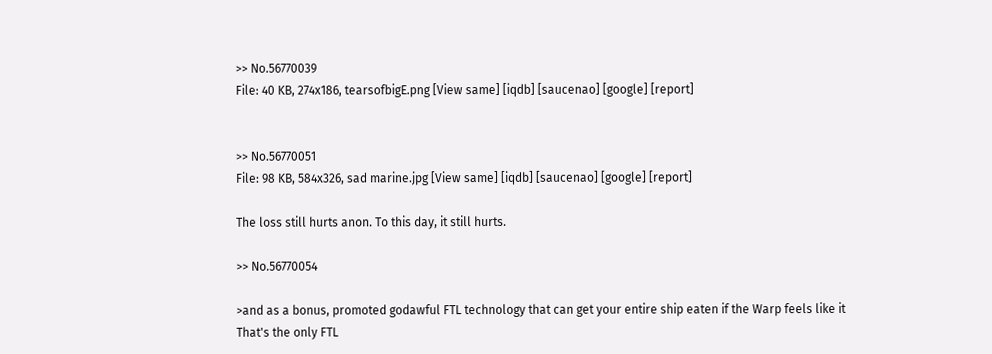>> No.56770039
File: 40 KB, 274x186, tearsofbigE.png [View same] [iqdb] [saucenao] [google] [report]


>> No.56770051
File: 98 KB, 584x326, sad marine.jpg [View same] [iqdb] [saucenao] [google] [report]

The loss still hurts anon. To this day, it still hurts.

>> No.56770054

>and as a bonus, promoted godawful FTL technology that can get your entire ship eaten if the Warp feels like it
That's the only FTL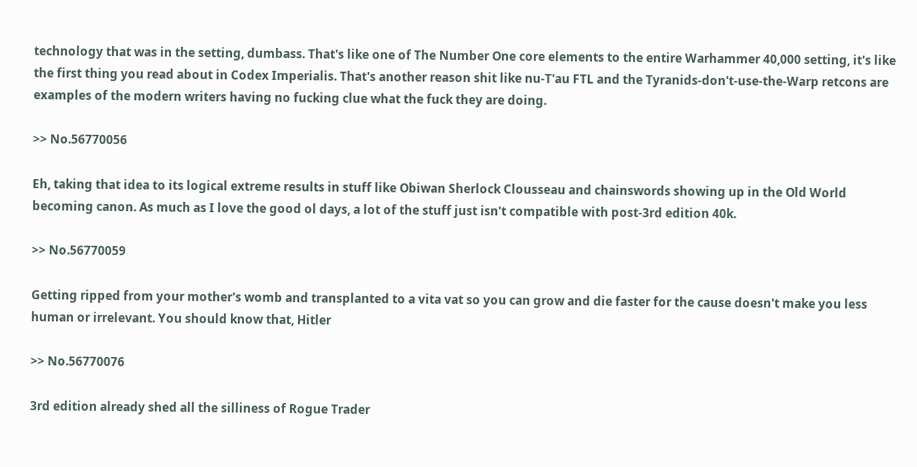technology that was in the setting, dumbass. That's like one of The Number One core elements to the entire Warhammer 40,000 setting, it's like the first thing you read about in Codex Imperialis. That's another reason shit like nu-T'au FTL and the Tyranids-don't-use-the-Warp retcons are examples of the modern writers having no fucking clue what the fuck they are doing.

>> No.56770056

Eh, taking that idea to its logical extreme results in stuff like Obiwan Sherlock Clousseau and chainswords showing up in the Old World becoming canon. As much as I love the good ol days, a lot of the stuff just isn't compatible with post-3rd edition 40k.

>> No.56770059

Getting ripped from your mother's womb and transplanted to a vita vat so you can grow and die faster for the cause doesn't make you less human or irrelevant. You should know that, Hitler

>> No.56770076

3rd edition already shed all the silliness of Rogue Trader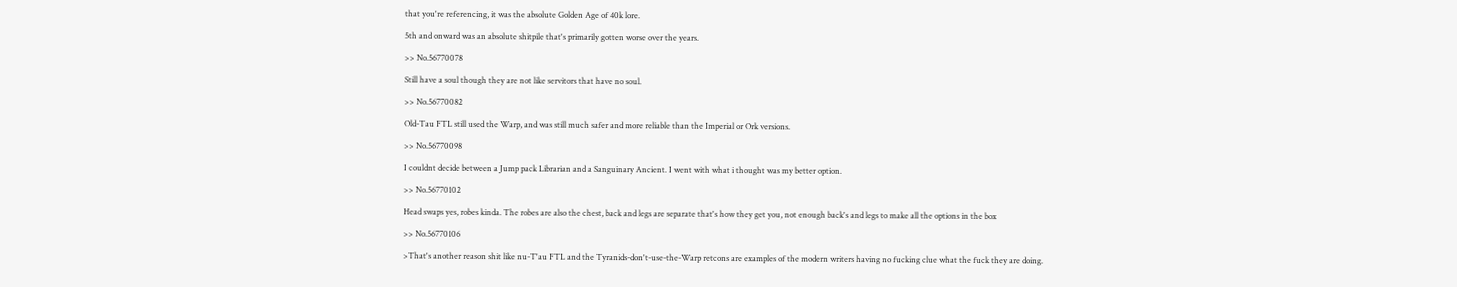that you're referencing, it was the absolute Golden Age of 40k lore.

5th and onward was an absolute shitpile that's primarily gotten worse over the years.

>> No.56770078

Still have a soul though they are not like servitors that have no soul.

>> No.56770082

Old-Tau FTL still used the Warp, and was still much safer and more reliable than the Imperial or Ork versions.

>> No.56770098

I couldnt decide between a Jump pack Librarian and a Sanguinary Ancient. I went with what i thought was my better option.

>> No.56770102

Head swaps yes, robes kinda. The robes are also the chest, back and legs are separate that's how they get you, not enough back's and legs to make all the options in the box

>> No.56770106

>That's another reason shit like nu-T'au FTL and the Tyranids-don't-use-the-Warp retcons are examples of the modern writers having no fucking clue what the fuck they are doing.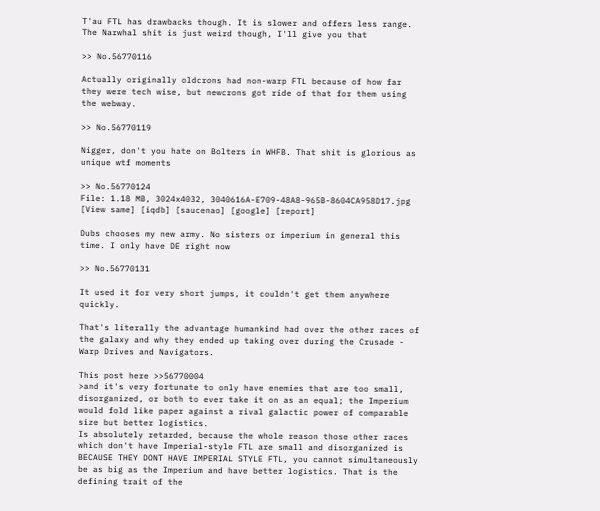T'au FTL has drawbacks though. It is slower and offers less range.
The Narwhal shit is just weird though, I'll give you that

>> No.56770116

Actually originally oldcrons had non-warp FTL because of how far they were tech wise, but newcrons got ride of that for them using the webway.

>> No.56770119

Nigger, don't you hate on Bolters in WHFB. That shit is glorious as unique wtf moments

>> No.56770124
File: 1.18 MB, 3024x4032, 3040616A-E709-48A8-965B-8604CA958D17.jpg [View same] [iqdb] [saucenao] [google] [report]

Dubs chooses my new army. No sisters or imperium in general this time. I only have DE right now

>> No.56770131

It used it for very short jumps, it couldn't get them anywhere quickly.

That's literally the advantage humankind had over the other races of the galaxy and why they ended up taking over during the Crusade - Warp Drives and Navigators.

This post here >>56770004
>and it's very fortunate to only have enemies that are too small, disorganized, or both to ever take it on as an equal; the Imperium would fold like paper against a rival galactic power of comparable size but better logistics.
Is absolutely retarded, because the whole reason those other races which don't have Imperial-style FTL are small and disorganized is BECAUSE THEY DONT HAVE IMPERIAL STYLE FTL, you cannot simultaneously be as big as the Imperium and have better logistics. That is the defining trait of the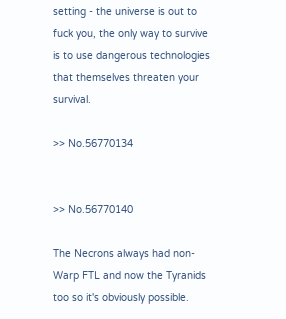setting - the universe is out to fuck you, the only way to survive is to use dangerous technologies that themselves threaten your survival.

>> No.56770134


>> No.56770140

The Necrons always had non-Warp FTL and now the Tyranids too so it's obviously possible.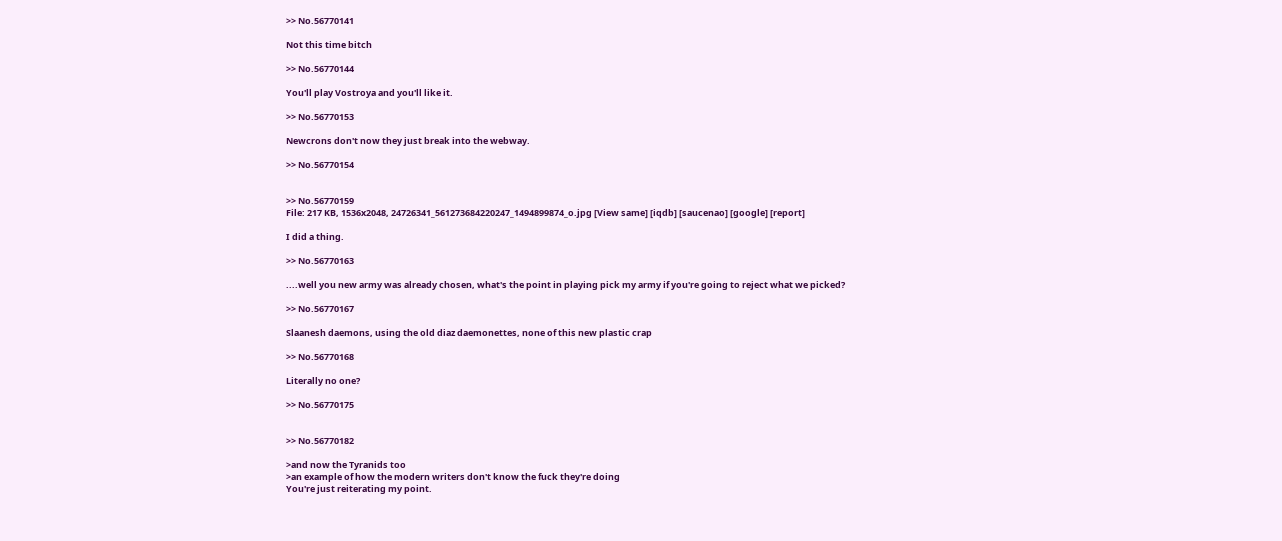>> No.56770141

Not this time bitch

>> No.56770144

You'll play Vostroya and you'll like it.

>> No.56770153

Newcrons don't now they just break into the webway.

>> No.56770154


>> No.56770159
File: 217 KB, 1536x2048, 24726341_561273684220247_1494899874_o.jpg [View same] [iqdb] [saucenao] [google] [report]

I did a thing.

>> No.56770163

....well you new army was already chosen, what's the point in playing pick my army if you're going to reject what we picked?

>> No.56770167

Slaanesh daemons, using the old diaz daemonettes, none of this new plastic crap

>> No.56770168

Literally no one?

>> No.56770175


>> No.56770182

>and now the Tyranids too
>an example of how the modern writers don't know the fuck they're doing
You're just reiterating my point.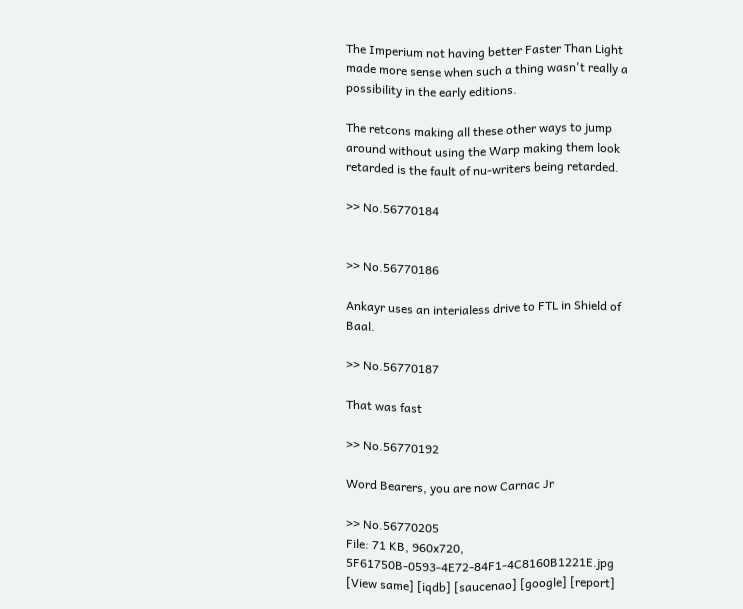The Imperium not having better Faster Than Light made more sense when such a thing wasn't really a possibility in the early editions.

The retcons making all these other ways to jump around without using the Warp making them look retarded is the fault of nu-writers being retarded.

>> No.56770184


>> No.56770186

Ankayr uses an interialess drive to FTL in Shield of Baal.

>> No.56770187

That was fast

>> No.56770192

Word Bearers, you are now Carnac Jr

>> No.56770205
File: 71 KB, 960x720, 5F61750B-0593-4E72-84F1-4C8160B1221E.jpg [View same] [iqdb] [saucenao] [google] [report]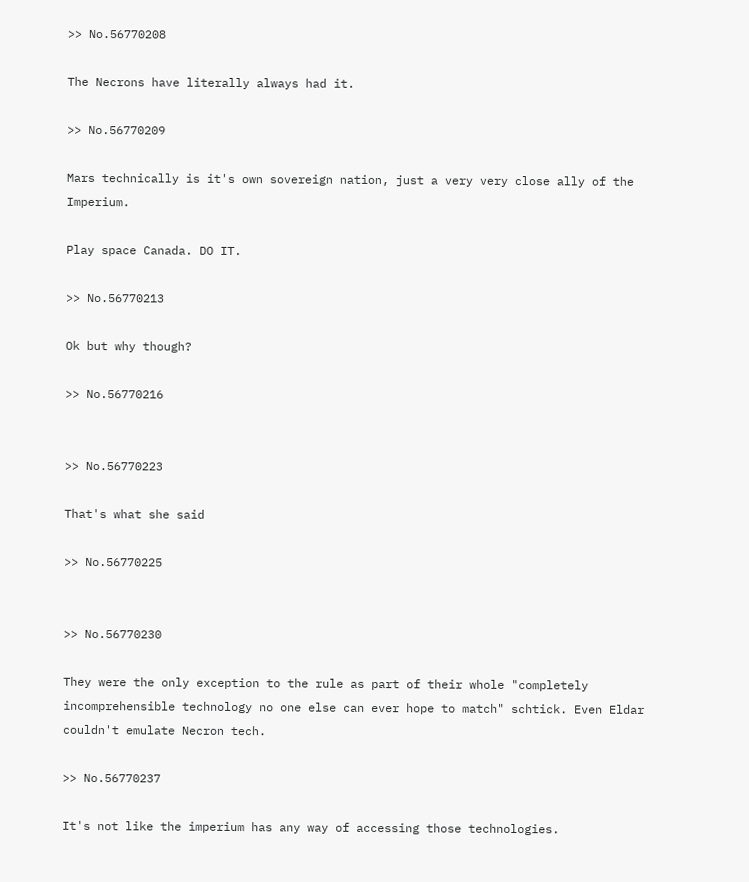>> No.56770208

The Necrons have literally always had it.

>> No.56770209

Mars technically is it's own sovereign nation, just a very very close ally of the Imperium.

Play space Canada. DO IT.

>> No.56770213

Ok but why though?

>> No.56770216


>> No.56770223

That's what she said

>> No.56770225


>> No.56770230

They were the only exception to the rule as part of their whole "completely incomprehensible technology no one else can ever hope to match" schtick. Even Eldar couldn't emulate Necron tech.

>> No.56770237

It's not like the imperium has any way of accessing those technologies.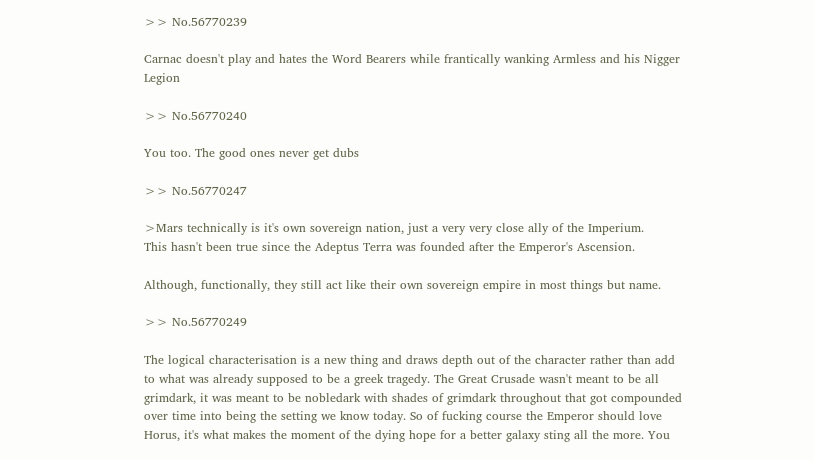>> No.56770239

Carnac doesn't play and hates the Word Bearers while frantically wanking Armless and his Nigger Legion

>> No.56770240

You too. The good ones never get dubs

>> No.56770247

>Mars technically is it's own sovereign nation, just a very very close ally of the Imperium.
This hasn't been true since the Adeptus Terra was founded after the Emperor's Ascension.

Although, functionally, they still act like their own sovereign empire in most things but name.

>> No.56770249

The logical characterisation is a new thing and draws depth out of the character rather than add to what was already supposed to be a greek tragedy. The Great Crusade wasn't meant to be all grimdark, it was meant to be nobledark with shades of grimdark throughout that got compounded over time into being the setting we know today. So of fucking course the Emperor should love Horus, it's what makes the moment of the dying hope for a better galaxy sting all the more. You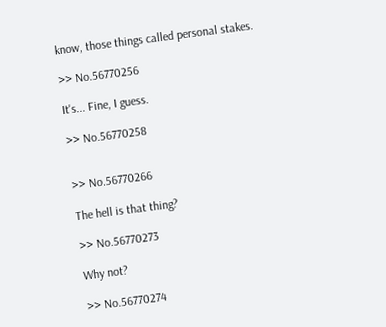know, those things called personal stakes.

>> No.56770256

It's... Fine, I guess.

>> No.56770258


>> No.56770266

The hell is that thing?

>> No.56770273

Why not?

>> No.56770274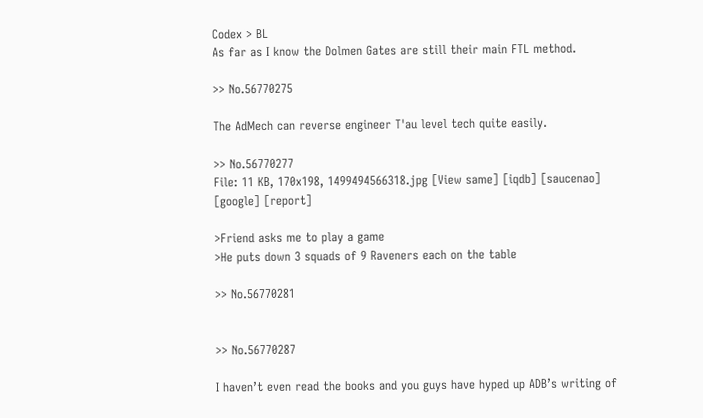Codex > BL
As far as I know the Dolmen Gates are still their main FTL method.

>> No.56770275

The AdMech can reverse engineer T'au level tech quite easily.

>> No.56770277
File: 11 KB, 170x198, 1499494566318.jpg [View same] [iqdb] [saucenao] [google] [report]

>Friend asks me to play a game
>He puts down 3 squads of 9 Raveners each on the table

>> No.56770281


>> No.56770287

I haven’t even read the books and you guys have hyped up ADB’s writing of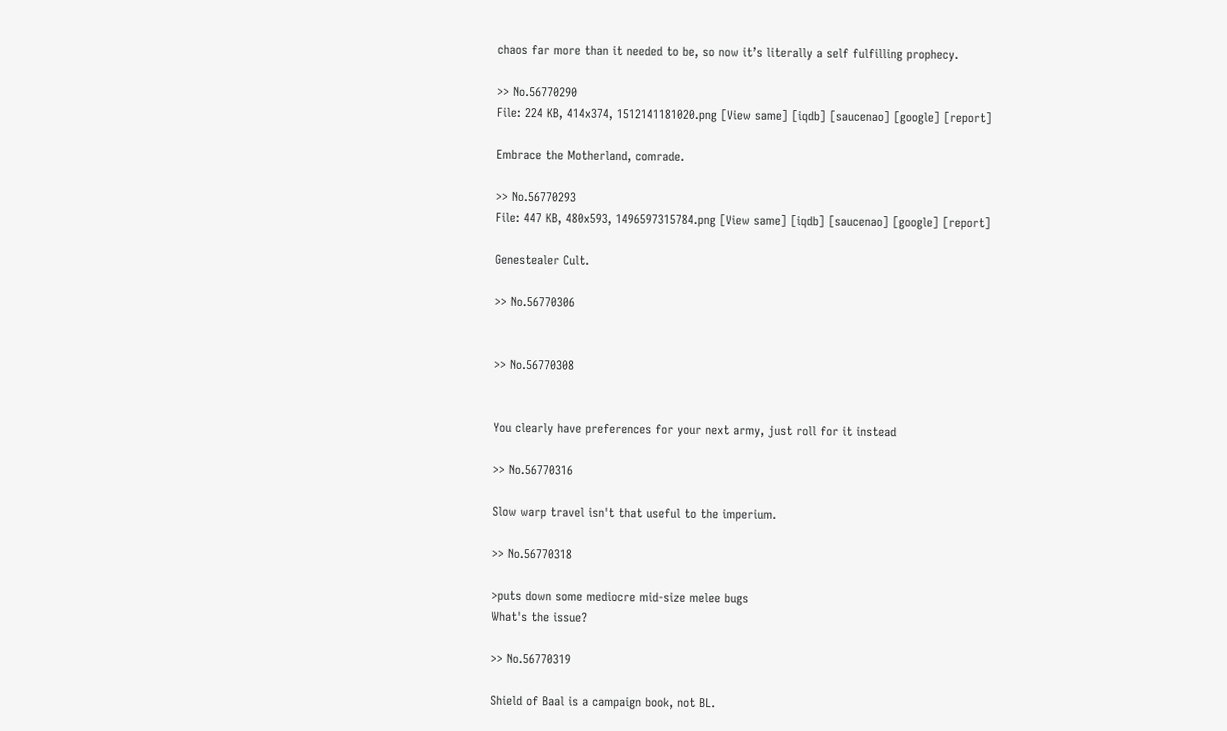chaos far more than it needed to be, so now it’s literally a self fulfilling prophecy.

>> No.56770290
File: 224 KB, 414x374, 1512141181020.png [View same] [iqdb] [saucenao] [google] [report]

Embrace the Motherland, comrade.

>> No.56770293
File: 447 KB, 480x593, 1496597315784.png [View same] [iqdb] [saucenao] [google] [report]

Genestealer Cult.

>> No.56770306


>> No.56770308


You clearly have preferences for your next army, just roll for it instead

>> No.56770316

Slow warp travel isn't that useful to the imperium.

>> No.56770318

>puts down some mediocre mid-size melee bugs
What's the issue?

>> No.56770319

Shield of Baal is a campaign book, not BL.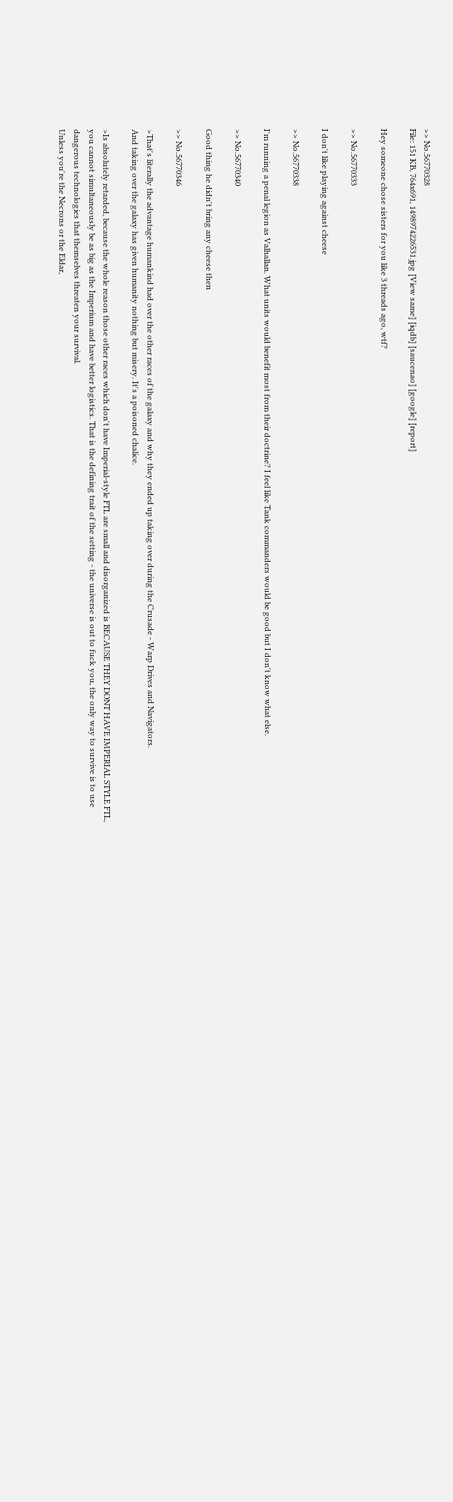>> No.56770328
File: 151 KB, 764x691, 1498974226531.jpg [View same] [iqdb] [saucenao] [google] [report]

Hey someone chose sisters for you like 3 threads ago, wtf?

>> No.56770333

I don't like playing against cheese

>> No.56770338

I'm running a penal legion as Valhallan. What units would benefit most from their doctrine? I feel like Tank commanders would be good but I don't know what else.

>> No.56770340

Good thing he didn't bring any cheese then

>> No.56770346

>That's literally the advantage humankind had over the other races of the galaxy and why they ended up taking over during the Crusade - Warp Drives and Navigators.
And taking over the galaxy has given humanity nothing but misery. It's a poisoned chalice.

>Is absolutely retarded, because the whole reason those other races which don't have Imperial-style FTL are small and disorganized is BECAUSE THEY DONT HAVE IMPERIAL STYLE FTL, you cannot simultaneously be as big as the Imperium and have better logistics. That is the defining trait of the setting - the universe is out to fuck you, the only way to survive is to use dangerous technologies that themselves threaten your survival.
Unless you're the Necrons or the Eldar,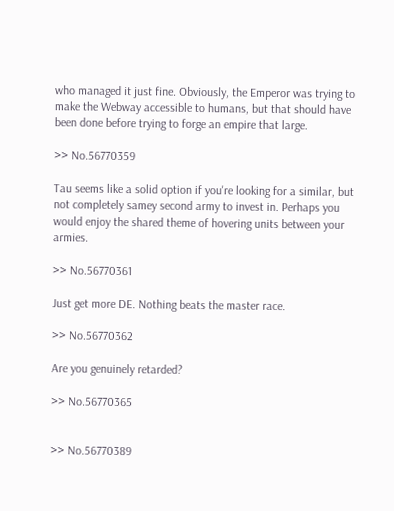who managed it just fine. Obviously, the Emperor was trying to make the Webway accessible to humans, but that should have been done before trying to forge an empire that large.

>> No.56770359

Tau seems like a solid option if you're looking for a similar, but not completely samey second army to invest in. Perhaps you would enjoy the shared theme of hovering units between your armies.

>> No.56770361

Just get more DE. Nothing beats the master race.

>> No.56770362

Are you genuinely retarded?

>> No.56770365


>> No.56770389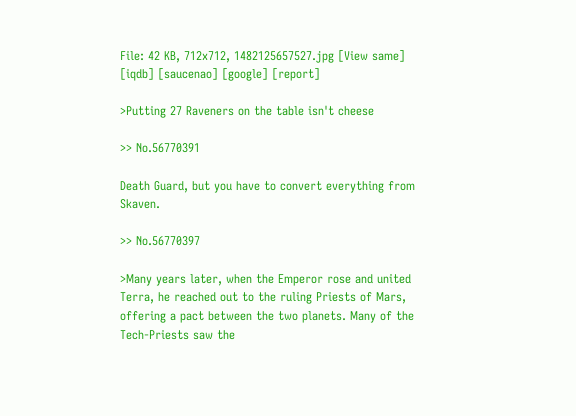File: 42 KB, 712x712, 1482125657527.jpg [View same] [iqdb] [saucenao] [google] [report]

>Putting 27 Raveners on the table isn't cheese

>> No.56770391

Death Guard, but you have to convert everything from Skaven.

>> No.56770397

>Many years later, when the Emperor rose and united Terra, he reached out to the ruling Priests of Mars, offering a pact between the two planets. Many of the Tech-Priests saw the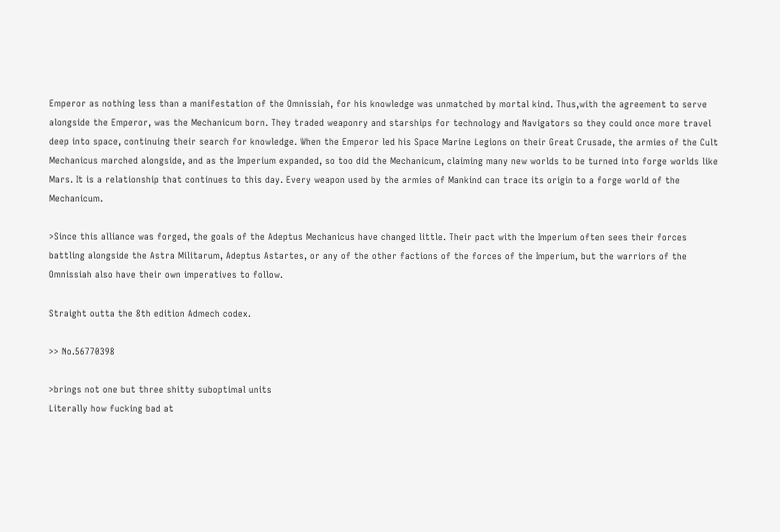Emperor as nothing less than a manifestation of the Omnissiah, for his knowledge was unmatched by mortal kind. Thus,with the agreement to serve alongside the Emperor, was the Mechanicum born. They traded weaponry and starships for technology and Navigators so they could once more travel deep into space, continuing their search for knowledge. When the Emperor led his Space Marine Legions on their Great Crusade, the armies of the Cult Mechanicus marched alongside, and as the Imperium expanded, so too did the Mechanicum, claiming many new worlds to be turned into forge worlds like Mars. It is a relationship that continues to this day. Every weapon used by the armies of Mankind can trace its origin to a forge world of the Mechanicum.

>Since this alliance was forged, the goals of the Adeptus Mechanicus have changed little. Their pact with the Imperium often sees their forces battling alongside the Astra Militarum, Adeptus Astartes, or any of the other factions of the forces of the Imperium, but the warriors of the Omnissiah also have their own imperatives to follow.

Straight outta the 8th edition Admech codex.

>> No.56770398

>brings not one but three shitty suboptimal units
Literally how fucking bad at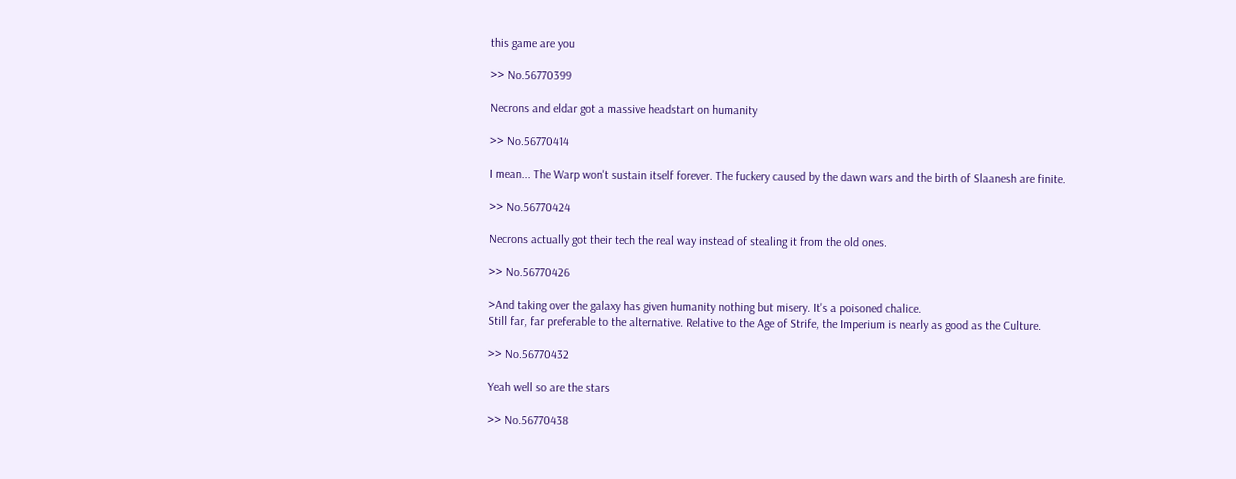this game are you

>> No.56770399

Necrons and eldar got a massive headstart on humanity

>> No.56770414

I mean... The Warp won't sustain itself forever. The fuckery caused by the dawn wars and the birth of Slaanesh are finite.

>> No.56770424

Necrons actually got their tech the real way instead of stealing it from the old ones.

>> No.56770426

>And taking over the galaxy has given humanity nothing but misery. It's a poisoned chalice.
Still far, far preferable to the alternative. Relative to the Age of Strife, the Imperium is nearly as good as the Culture.

>> No.56770432

Yeah well so are the stars

>> No.56770438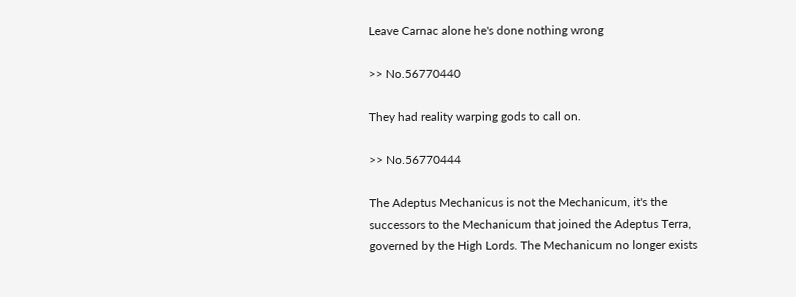Leave Carnac alone he's done nothing wrong

>> No.56770440

They had reality warping gods to call on.

>> No.56770444

The Adeptus Mechanicus is not the Mechanicum, it's the successors to the Mechanicum that joined the Adeptus Terra, governed by the High Lords. The Mechanicum no longer exists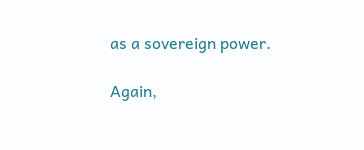as a sovereign power.

Again,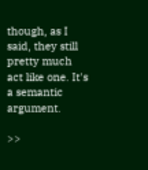though, as I said, they still pretty much act like one. It's a semantic argument.

>>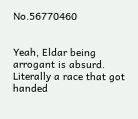No.56770460


Yeah, Eldar being arrogant is absurd.
Literally a race that got handed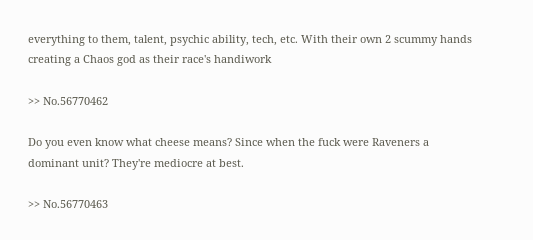everything to them, talent, psychic ability, tech, etc. With their own 2 scummy hands creating a Chaos god as their race's handiwork

>> No.56770462

Do you even know what cheese means? Since when the fuck were Raveners a dominant unit? They're mediocre at best.

>> No.56770463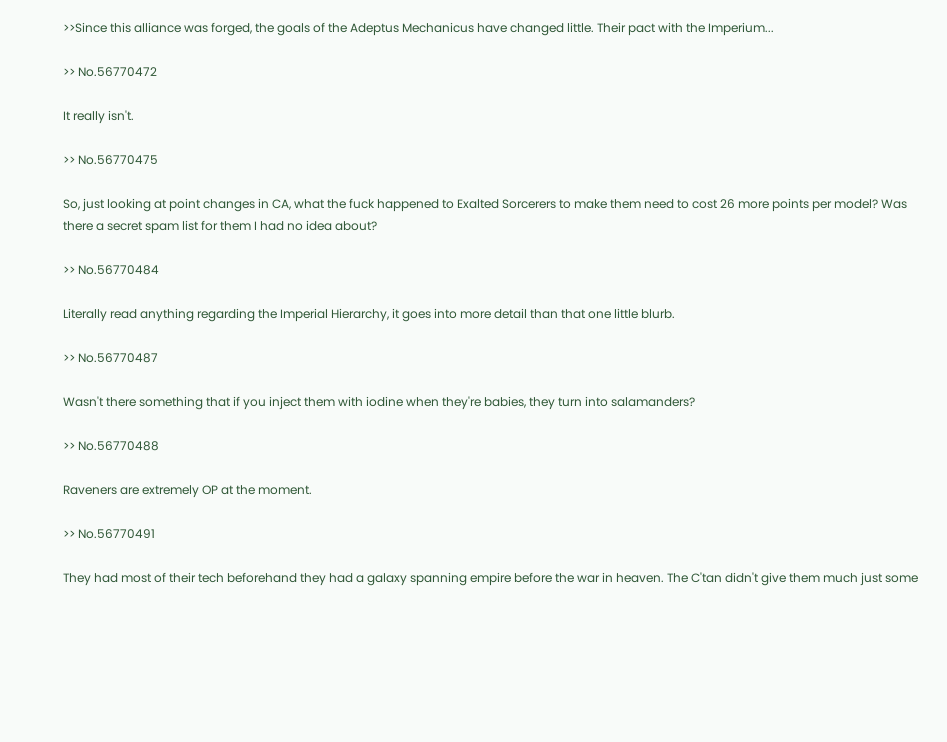>>Since this alliance was forged, the goals of the Adeptus Mechanicus have changed little. Their pact with the Imperium...

>> No.56770472

It really isn't.

>> No.56770475

So, just looking at point changes in CA, what the fuck happened to Exalted Sorcerers to make them need to cost 26 more points per model? Was there a secret spam list for them I had no idea about?

>> No.56770484

Literally read anything regarding the Imperial Hierarchy, it goes into more detail than that one little blurb.

>> No.56770487

Wasn't there something that if you inject them with iodine when they're babies, they turn into salamanders?

>> No.56770488

Raveners are extremely OP at the moment.

>> No.56770491

They had most of their tech beforehand they had a galaxy spanning empire before the war in heaven. The C'tan didn't give them much just some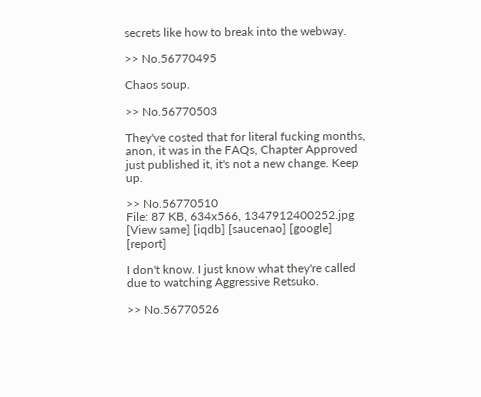secrets like how to break into the webway.

>> No.56770495

Chaos soup.

>> No.56770503

They've costed that for literal fucking months, anon, it was in the FAQs, Chapter Approved just published it, it's not a new change. Keep up.

>> No.56770510
File: 87 KB, 634x566, 1347912400252.jpg [View same] [iqdb] [saucenao] [google] [report]

I don't know. I just know what they're called due to watching Aggressive Retsuko.

>> No.56770526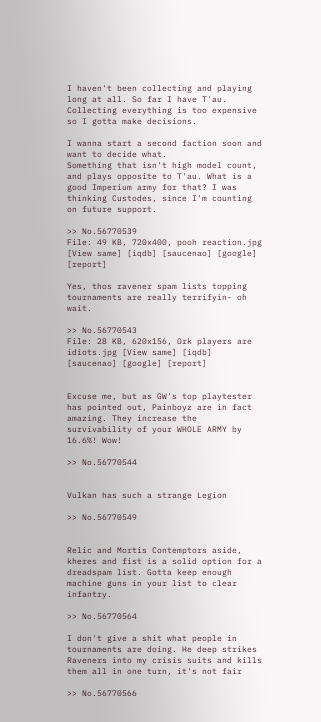I haven't been collecting and playing long at all. So far I have T'au.
Collecting everything is too expensive so I gotta make decisions.

I wanna start a second faction soon and want to decide what.
Something that isn't high model count, and plays opposite to T'au. What is a good Imperium army for that? I was thinking Custodes, since I'm counting on future support.

>> No.56770539
File: 49 KB, 720x400, pooh reaction.jpg [View same] [iqdb] [saucenao] [google] [report]

Yes, thos ravener spam lists topping tournaments are really terrifyin- oh wait.

>> No.56770543
File: 28 KB, 620x156, Ork players are idiots.jpg [View same] [iqdb] [saucenao] [google] [report]


Excuse me, but as GW's top playtester has pointed out, Painboyz are in fact amazing. They increase the survivability of your WHOLE ARMY by 16.6%! Wow!

>> No.56770544


Vulkan has such a strange Legion

>> No.56770549


Relic and Mortis Contemptors aside, kheres and fist is a solid option for a dreadspam list. Gotta keep enough machine guns in your list to clear infantry.

>> No.56770564

I don't give a shit what people in tournaments are doing. He deep strikes Raveners into my crisis suits and kills them all in one turn, it's not fair

>> No.56770566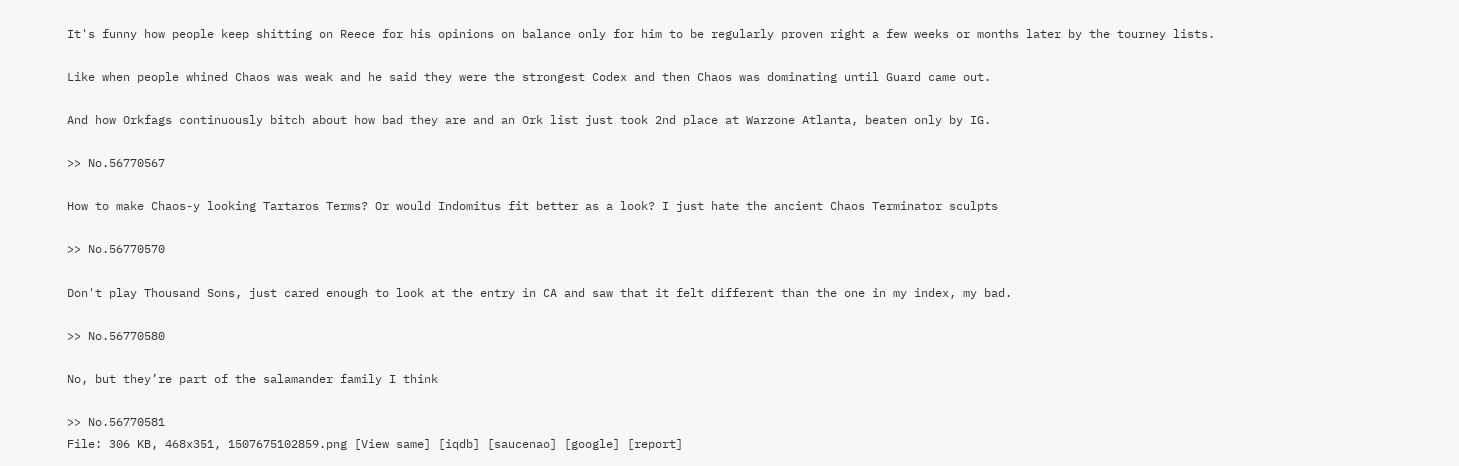It's funny how people keep shitting on Reece for his opinions on balance only for him to be regularly proven right a few weeks or months later by the tourney lists.

Like when people whined Chaos was weak and he said they were the strongest Codex and then Chaos was dominating until Guard came out.

And how Orkfags continuously bitch about how bad they are and an Ork list just took 2nd place at Warzone Atlanta, beaten only by IG.

>> No.56770567

How to make Chaos-y looking Tartaros Terms? Or would Indomitus fit better as a look? I just hate the ancient Chaos Terminator sculpts

>> No.56770570

Don't play Thousand Sons, just cared enough to look at the entry in CA and saw that it felt different than the one in my index, my bad.

>> No.56770580

No, but they’re part of the salamander family I think

>> No.56770581
File: 306 KB, 468x351, 1507675102859.png [View same] [iqdb] [saucenao] [google] [report]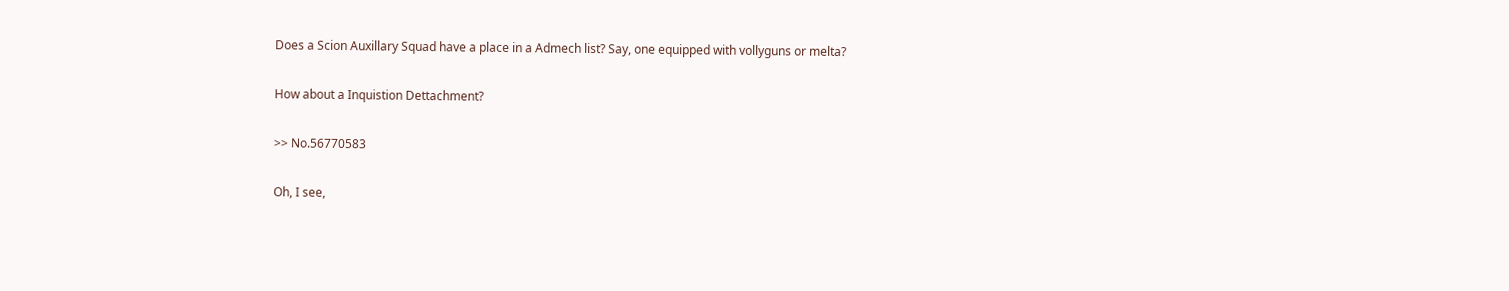Does a Scion Auxillary Squad have a place in a Admech list? Say, one equipped with vollyguns or melta?

How about a Inquistion Dettachment?

>> No.56770583

Oh, I see,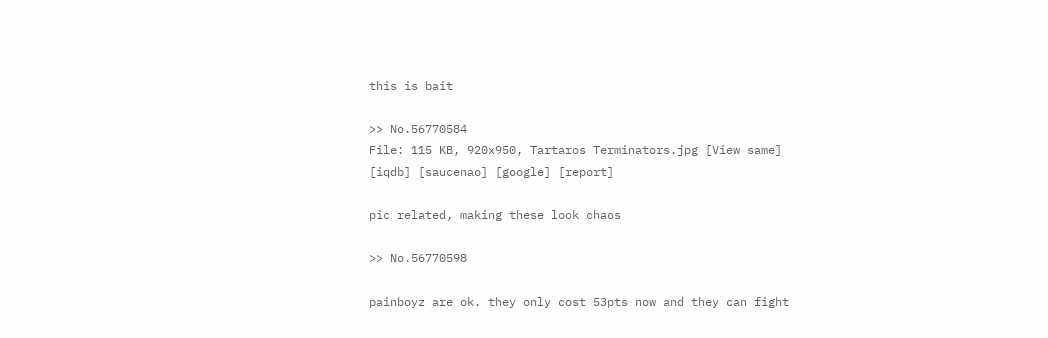this is bait

>> No.56770584
File: 115 KB, 920x950, Tartaros Terminators.jpg [View same] [iqdb] [saucenao] [google] [report]

pic related, making these look chaos

>> No.56770598

painboyz are ok. they only cost 53pts now and they can fight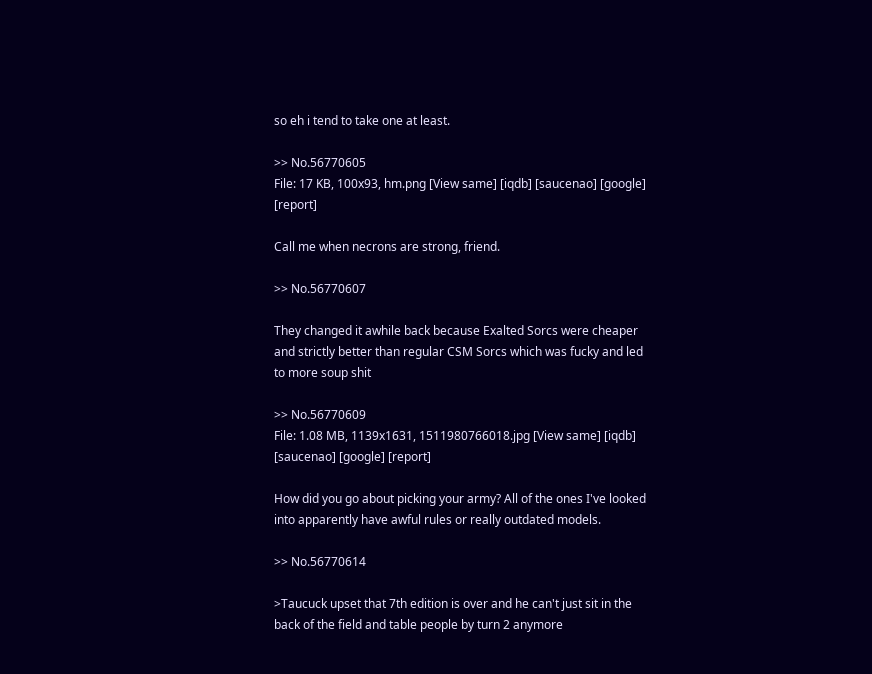so eh i tend to take one at least.

>> No.56770605
File: 17 KB, 100x93, hm.png [View same] [iqdb] [saucenao] [google] [report]

Call me when necrons are strong, friend.

>> No.56770607

They changed it awhile back because Exalted Sorcs were cheaper and strictly better than regular CSM Sorcs which was fucky and led to more soup shit

>> No.56770609
File: 1.08 MB, 1139x1631, 1511980766018.jpg [View same] [iqdb] [saucenao] [google] [report]

How did you go about picking your army? All of the ones I've looked into apparently have awful rules or really outdated models.

>> No.56770614

>Taucuck upset that 7th edition is over and he can't just sit in the back of the field and table people by turn 2 anymore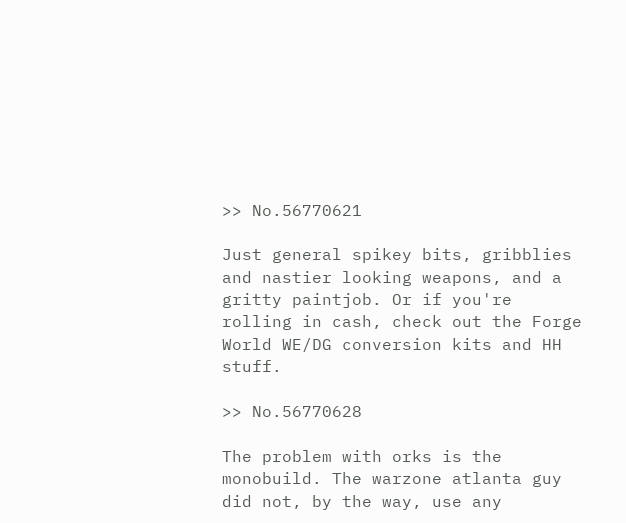>> No.56770621

Just general spikey bits, gribblies and nastier looking weapons, and a gritty paintjob. Or if you're rolling in cash, check out the Forge World WE/DG conversion kits and HH stuff.

>> No.56770628

The problem with orks is the monobuild. The warzone atlanta guy did not, by the way, use any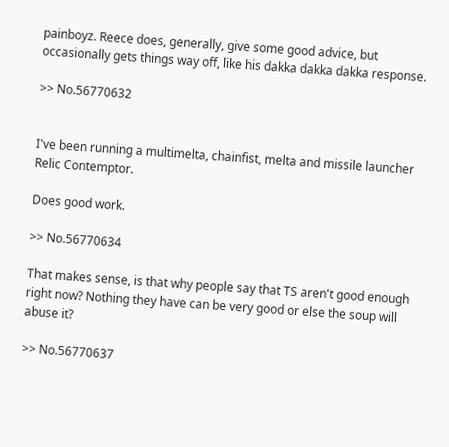painboyz. Reece does, generally, give some good advice, but occasionally gets things way off, like his dakka dakka dakka response.

>> No.56770632


I've been running a multimelta, chainfist, melta and missile launcher Relic Contemptor.

Does good work.

>> No.56770634

That makes sense, is that why people say that TS aren't good enough right now? Nothing they have can be very good or else the soup will abuse it?

>> No.56770637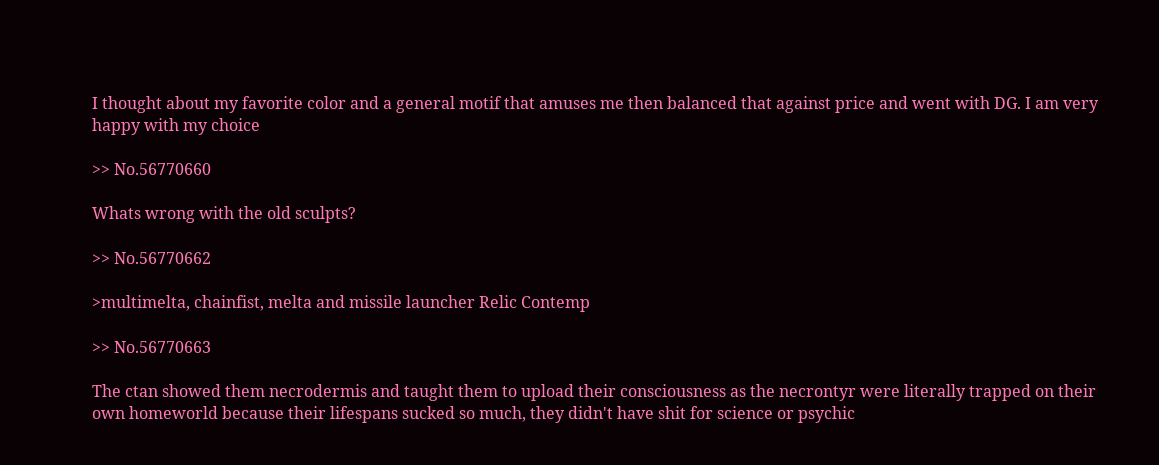I thought about my favorite color and a general motif that amuses me then balanced that against price and went with DG. I am very happy with my choice

>> No.56770660

Whats wrong with the old sculpts?

>> No.56770662

>multimelta, chainfist, melta and missile launcher Relic Contemp

>> No.56770663

The ctan showed them necrodermis and taught them to upload their consciousness as the necrontyr were literally trapped on their own homeworld because their lifespans sucked so much, they didn't have shit for science or psychic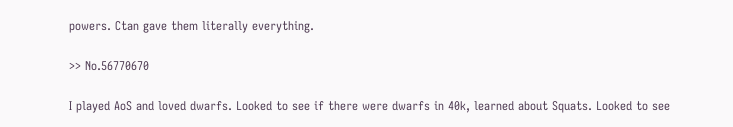powers. Ctan gave them literally everything.

>> No.56770670

I played AoS and loved dwarfs. Looked to see if there were dwarfs in 40k, learned about Squats. Looked to see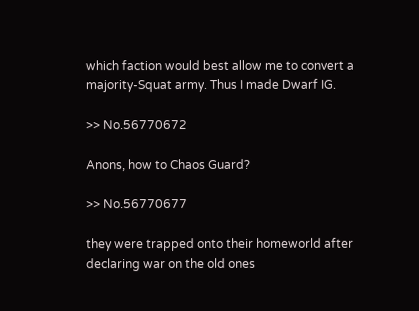which faction would best allow me to convert a majority-Squat army. Thus I made Dwarf IG.

>> No.56770672

Anons, how to Chaos Guard?

>> No.56770677

they were trapped onto their homeworld after declaring war on the old ones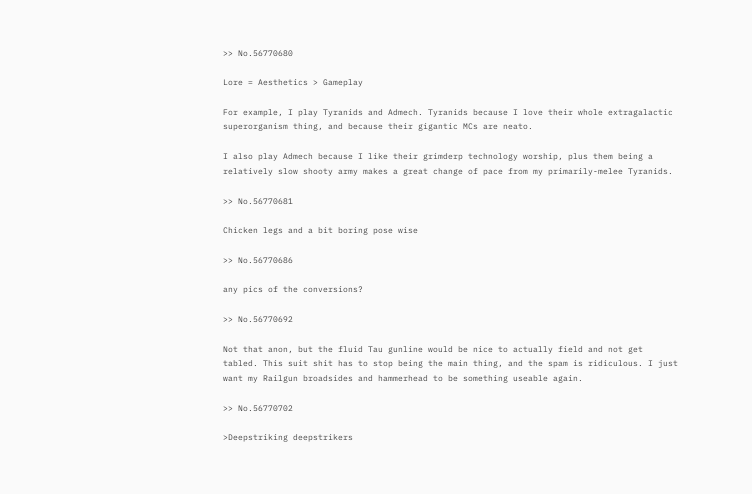>> No.56770680

Lore = Aesthetics > Gameplay

For example, I play Tyranids and Admech. Tyranids because I love their whole extragalactic superorganism thing, and because their gigantic MCs are neato.

I also play Admech because I like their grimderp technology worship, plus them being a relatively slow shooty army makes a great change of pace from my primarily-melee Tyranids.

>> No.56770681

Chicken legs and a bit boring pose wise

>> No.56770686

any pics of the conversions?

>> No.56770692

Not that anon, but the fluid Tau gunline would be nice to actually field and not get tabled. This suit shit has to stop being the main thing, and the spam is ridiculous. I just want my Railgun broadsides and hammerhead to be something useable again.

>> No.56770702

>Deepstriking deepstrikers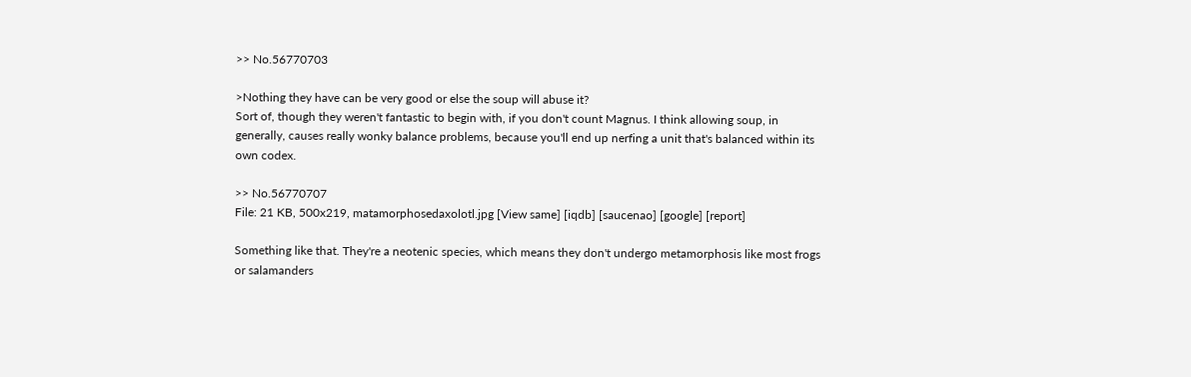>> No.56770703

>Nothing they have can be very good or else the soup will abuse it?
Sort of, though they weren't fantastic to begin with, if you don't count Magnus. I think allowing soup, in generally, causes really wonky balance problems, because you'll end up nerfing a unit that's balanced within its own codex.

>> No.56770707
File: 21 KB, 500x219, matamorphosedaxolotl.jpg [View same] [iqdb] [saucenao] [google] [report]

Something like that. They're a neotenic species, which means they don't undergo metamorphosis like most frogs or salamanders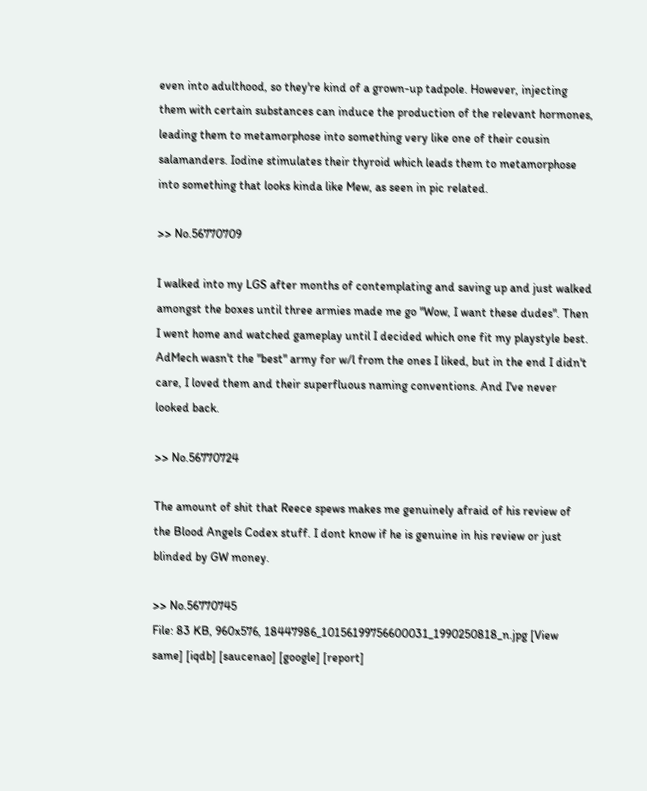even into adulthood, so they're kind of a grown-up tadpole. However, injecting them with certain substances can induce the production of the relevant hormones, leading them to metamorphose into something very like one of their cousin salamanders. Iodine stimulates their thyroid which leads them to metamorphose into something that looks kinda like Mew, as seen in pic related.

>> No.56770709

I walked into my LGS after months of contemplating and saving up and just walked amongst the boxes until three armies made me go "Wow, I want these dudes". Then I went home and watched gameplay until I decided which one fit my playstyle best. AdMech wasn't the "best" army for w/l from the ones I liked, but in the end I didn't care, I loved them and their superfluous naming conventions. And I've never looked back.

>> No.56770724

The amount of shit that Reece spews makes me genuinely afraid of his review of the Blood Angels Codex stuff. I dont know if he is genuine in his review or just blinded by GW money.

>> No.56770745
File: 83 KB, 960x576, 18447986_10156199756600031_1990250818_n.jpg [View same] [iqdb] [saucenao] [google] [report]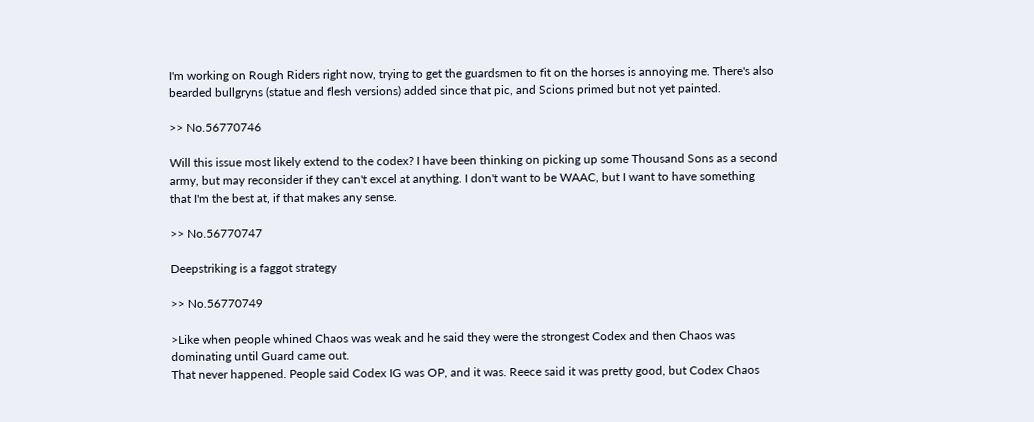I'm working on Rough Riders right now, trying to get the guardsmen to fit on the horses is annoying me. There's also bearded bullgryns (statue and flesh versions) added since that pic, and Scions primed but not yet painted.

>> No.56770746

Will this issue most likely extend to the codex? I have been thinking on picking up some Thousand Sons as a second army, but may reconsider if they can't excel at anything. I don't want to be WAAC, but I want to have something that I'm the best at, if that makes any sense.

>> No.56770747

Deepstriking is a faggot strategy

>> No.56770749

>Like when people whined Chaos was weak and he said they were the strongest Codex and then Chaos was dominating until Guard came out.
That never happened. People said Codex IG was OP, and it was. Reece said it was pretty good, but Codex Chaos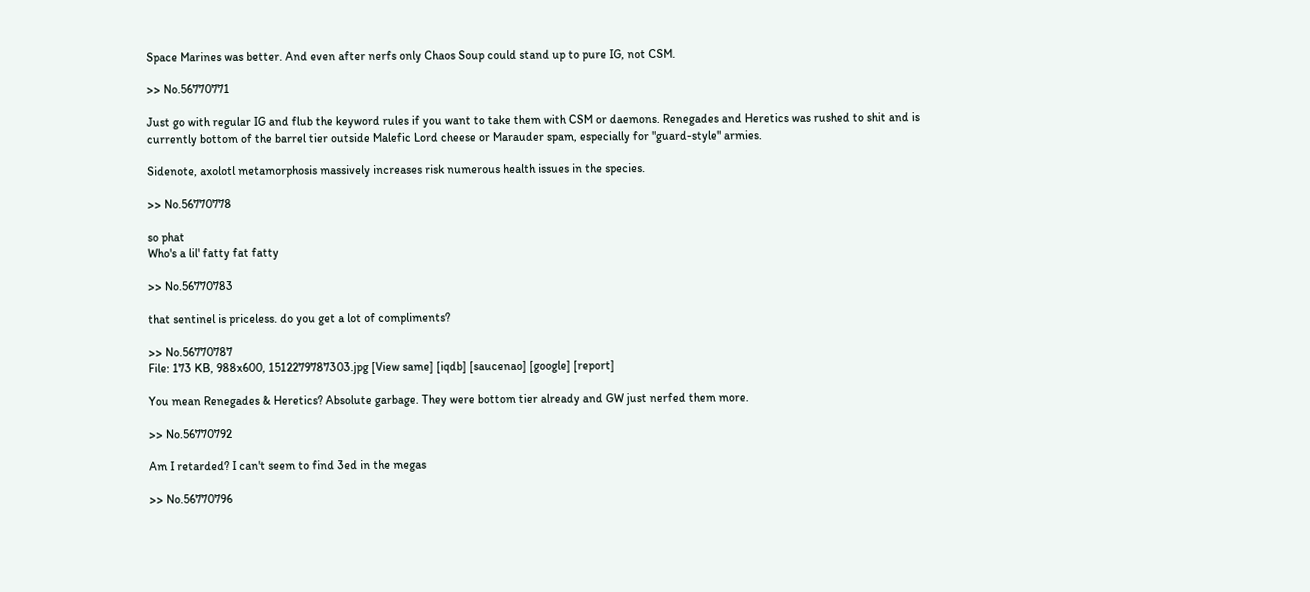Space Marines was better. And even after nerfs only Chaos Soup could stand up to pure IG, not CSM.

>> No.56770771

Just go with regular IG and flub the keyword rules if you want to take them with CSM or daemons. Renegades and Heretics was rushed to shit and is currently bottom of the barrel tier outside Malefic Lord cheese or Marauder spam, especially for "guard-style" armies.

Sidenote, axolotl metamorphosis massively increases risk numerous health issues in the species.

>> No.56770778

so phat
Who's a lil' fatty fat fatty

>> No.56770783

that sentinel is priceless. do you get a lot of compliments?

>> No.56770787
File: 173 KB, 988x600, 1512279787303.jpg [View same] [iqdb] [saucenao] [google] [report]

You mean Renegades & Heretics? Absolute garbage. They were bottom tier already and GW just nerfed them more.

>> No.56770792

Am I retarded? I can't seem to find 3ed in the megas

>> No.56770796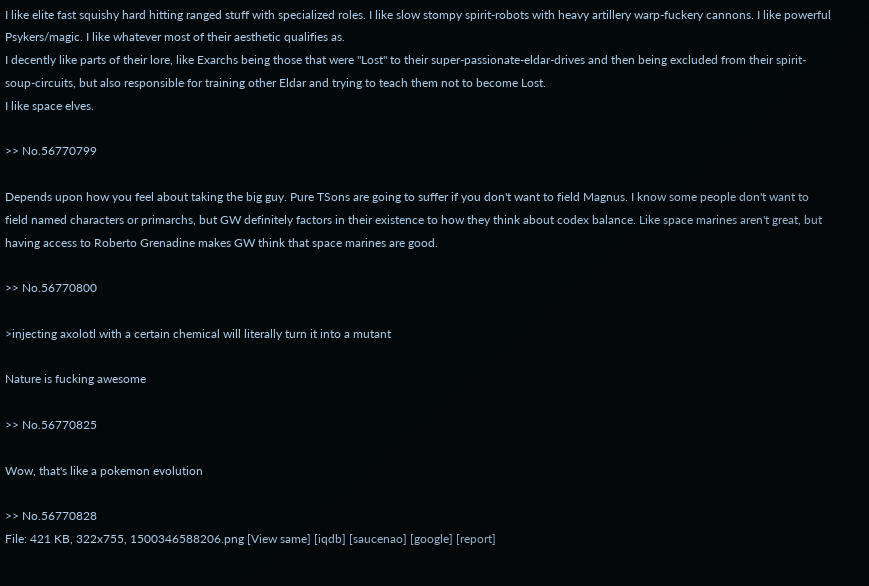I like elite fast squishy hard hitting ranged stuff with specialized roles. I like slow stompy spirit-robots with heavy artillery warp-fuckery cannons. I like powerful Psykers/magic. I like whatever most of their aesthetic qualifies as.
I decently like parts of their lore, like Exarchs being those that were "Lost" to their super-passionate-eldar-drives and then being excluded from their spirit-soup-circuits, but also responsible for training other Eldar and trying to teach them not to become Lost.
I like space elves.

>> No.56770799

Depends upon how you feel about taking the big guy. Pure TSons are going to suffer if you don't want to field Magnus. I know some people don't want to field named characters or primarchs, but GW definitely factors in their existence to how they think about codex balance. Like space marines aren't great, but having access to Roberto Grenadine makes GW think that space marines are good.

>> No.56770800

>injecting axolotl with a certain chemical will literally turn it into a mutant

Nature is fucking awesome

>> No.56770825

Wow, that's like a pokemon evolution

>> No.56770828
File: 421 KB, 322x755, 1500346588206.png [View same] [iqdb] [saucenao] [google] [report]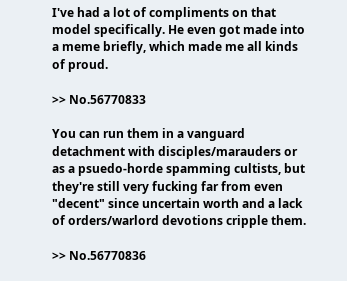I've had a lot of compliments on that model specifically. He even got made into a meme briefly, which made me all kinds of proud.

>> No.56770833

You can run them in a vanguard detachment with disciples/marauders or as a psuedo-horde spamming cultists, but they're still very fucking far from even "decent" since uncertain worth and a lack of orders/warlord devotions cripple them.

>> No.56770836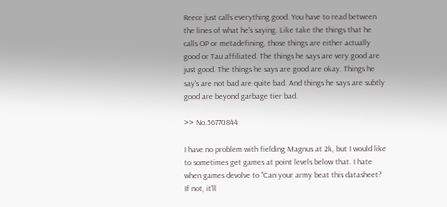Reece just calls everything good. You have to read between the lines of what he's saying. Like take the things that he calls OP or metadefining, those things are either actually good or Tau affiliated. The things he says are very good are just good. The things he says are good are okay. Things he say's are not bad are quite bad. And things he says are subtly good are beyond garbage tier bad.

>> No.56770844

I have no problem with fielding Magnus at 2k, but I would like to sometimes get games at point levels below that. I hate when games devolve to "Can your army beat this datasheet? If not, it'll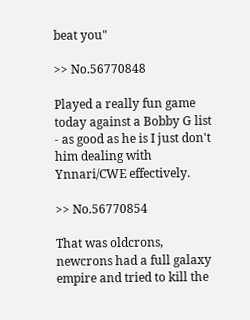beat you"

>> No.56770848

Played a really fun game today against a Bobby G list - as good as he is I just don't him dealing with Ynnari/CWE effectively.

>> No.56770854

That was oldcrons, newcrons had a full galaxy empire and tried to kill the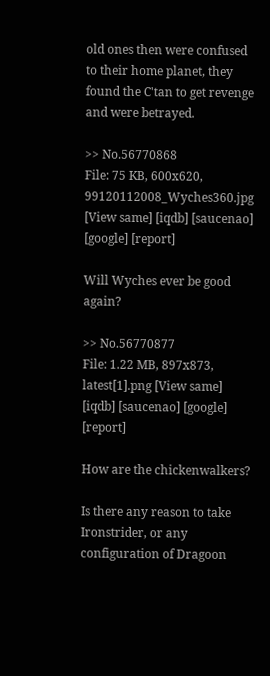old ones then were confused to their home planet, they found the C'tan to get revenge and were betrayed.

>> No.56770868
File: 75 KB, 600x620, 99120112008_Wyches360.jpg [View same] [iqdb] [saucenao] [google] [report]

Will Wyches ever be good again?

>> No.56770877
File: 1.22 MB, 897x873, latest[1].png [View same] [iqdb] [saucenao] [google] [report]

How are the chickenwalkers?

Is there any reason to take Ironstrider, or any configuration of Dragoon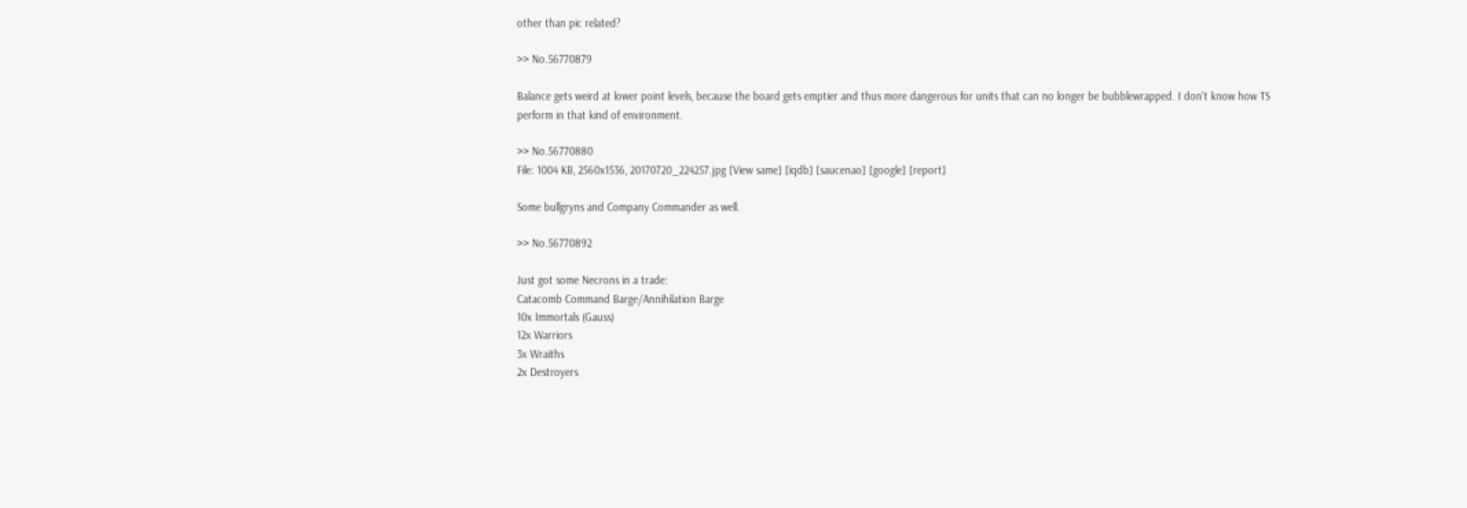other than pic related?

>> No.56770879

Balance gets weird at lower point levels, because the board gets emptier and thus more dangerous for units that can no longer be bubblewrapped. I don't know how TS perform in that kind of environment.

>> No.56770880
File: 1004 KB, 2560x1536, 20170720_224257.jpg [View same] [iqdb] [saucenao] [google] [report]

Some bullgryns and Company Commander as well.

>> No.56770892

Just got some Necrons in a trade:
Catacomb Command Barge/Annihilation Barge
10x Immortals (Gauss)
12x Warriors
3x Wraiths
2x Destroyers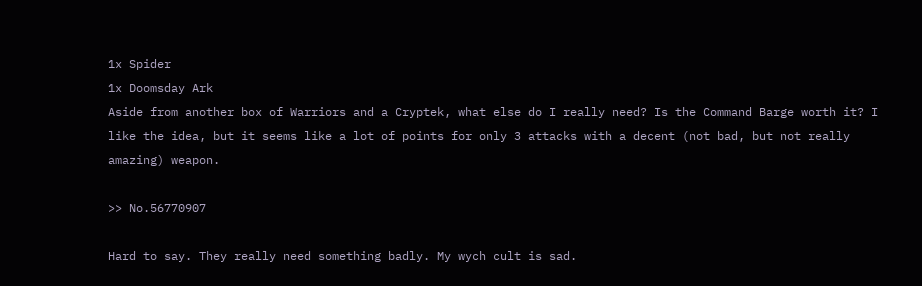1x Spider
1x Doomsday Ark
Aside from another box of Warriors and a Cryptek, what else do I really need? Is the Command Barge worth it? I like the idea, but it seems like a lot of points for only 3 attacks with a decent (not bad, but not really amazing) weapon.

>> No.56770907

Hard to say. They really need something badly. My wych cult is sad.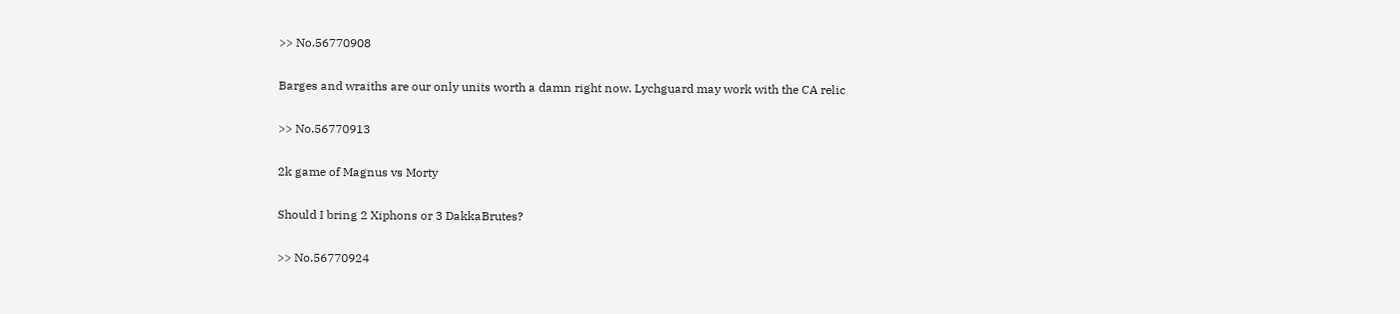>> No.56770908

Barges and wraiths are our only units worth a damn right now. Lychguard may work with the CA relic

>> No.56770913

2k game of Magnus vs Morty

Should I bring 2 Xiphons or 3 DakkaBrutes?

>> No.56770924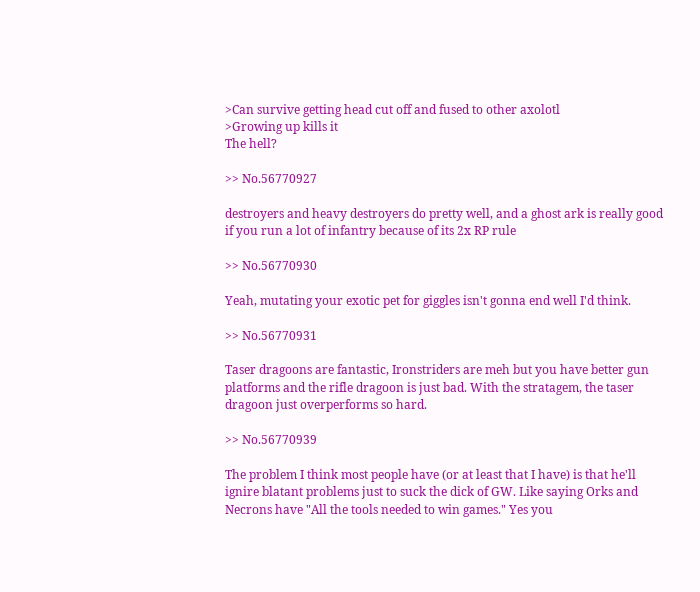>Can survive getting head cut off and fused to other axolotl
>Growing up kills it
The hell?

>> No.56770927

destroyers and heavy destroyers do pretty well, and a ghost ark is really good if you run a lot of infantry because of its 2x RP rule

>> No.56770930

Yeah, mutating your exotic pet for giggles isn't gonna end well I'd think.

>> No.56770931

Taser dragoons are fantastic, Ironstriders are meh but you have better gun platforms and the rifle dragoon is just bad. With the stratagem, the taser dragoon just overperforms so hard.

>> No.56770939

The problem I think most people have (or at least that I have) is that he'll ignire blatant problems just to suck the dick of GW. Like saying Orks and Necrons have "All the tools needed to win games." Yes you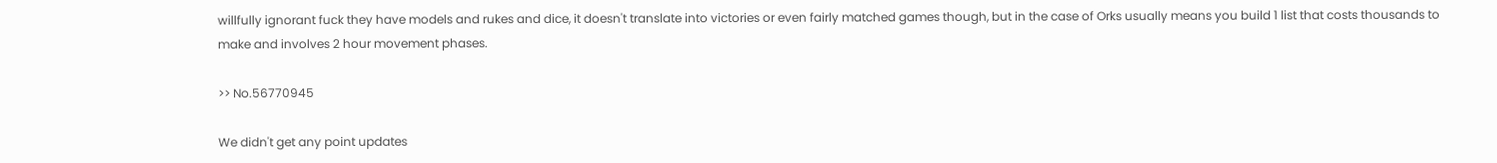willfully ignorant fuck they have models and rukes and dice, it doesn't translate into victories or even fairly matched games though, but in the case of Orks usually means you build 1 list that costs thousands to make and involves 2 hour movement phases.

>> No.56770945

We didn't get any point updates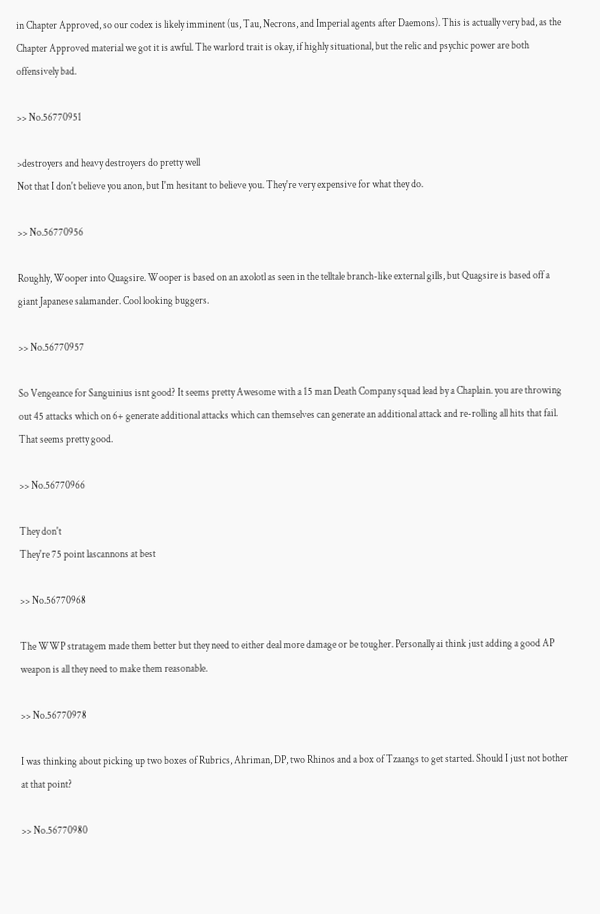in Chapter Approved, so our codex is likely imminent (us, Tau, Necrons, and Imperial agents after Daemons). This is actually very bad, as the Chapter Approved material we got it is awful. The warlord trait is okay, if highly situational, but the relic and psychic power are both offensively bad.

>> No.56770951

>destroyers and heavy destroyers do pretty well
Not that I don't believe you anon, but I'm hesitant to believe you. They're very expensive for what they do.

>> No.56770956

Roughly, Wooper into Quagsire. Wooper is based on an axolotl as seen in the telltale branch-like external gills, but Quagsire is based off a giant Japanese salamander. Cool looking buggers.

>> No.56770957

So Vengeance for Sanguinius isnt good? It seems pretty Awesome with a 15 man Death Company squad lead by a Chaplain. you are throwing out 45 attacks which on 6+ generate additional attacks which can themselves can generate an additional attack and re-rolling all hits that fail. That seems pretty good.

>> No.56770966

They don't
They're 75 point lascannons at best

>> No.56770968

The WWP stratagem made them better but they need to either deal more damage or be tougher. Personally ai think just adding a good AP weapon is all they need to make them reasonable.

>> No.56770978

I was thinking about picking up two boxes of Rubrics, Ahriman, DP, two Rhinos and a box of Tzaangs to get started. Should I just not bother at that point?

>> No.56770980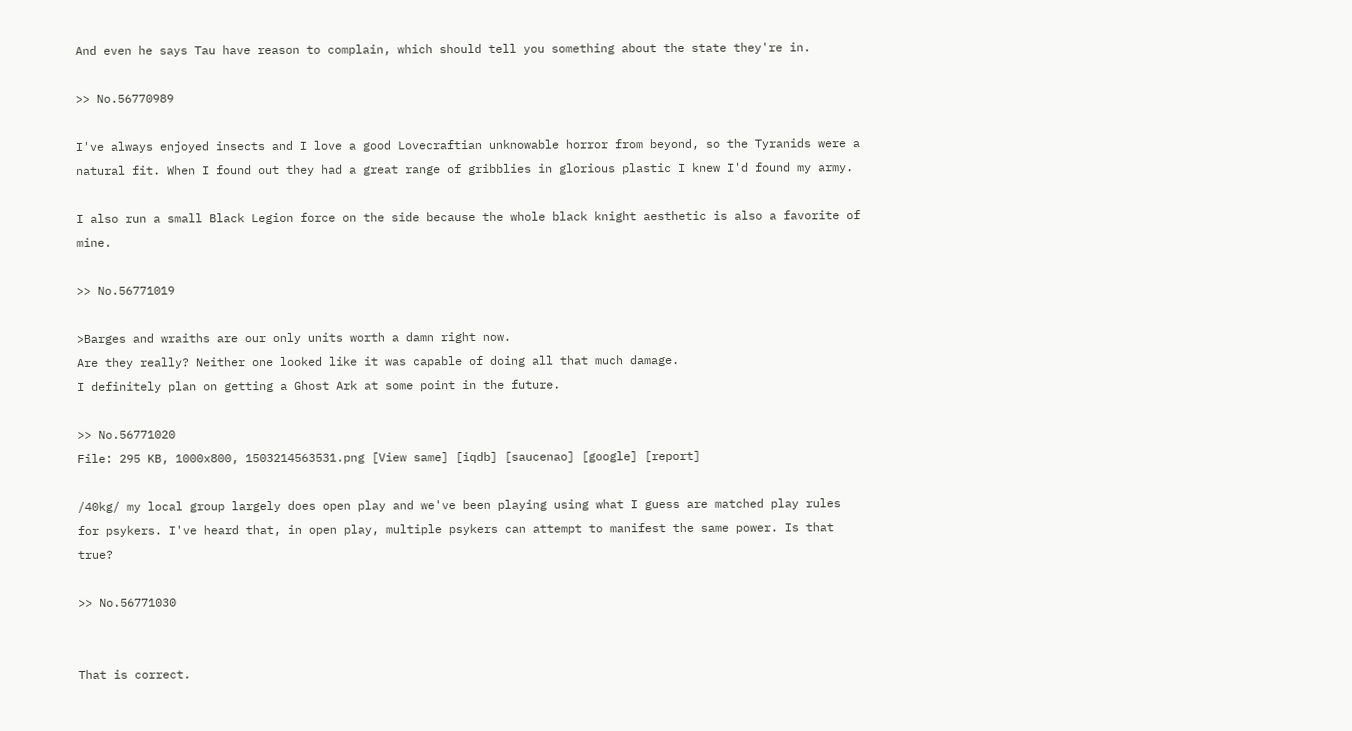And even he says Tau have reason to complain, which should tell you something about the state they're in.

>> No.56770989

I've always enjoyed insects and I love a good Lovecraftian unknowable horror from beyond, so the Tyranids were a natural fit. When I found out they had a great range of gribblies in glorious plastic I knew I'd found my army.

I also run a small Black Legion force on the side because the whole black knight aesthetic is also a favorite of mine.

>> No.56771019

>Barges and wraiths are our only units worth a damn right now.
Are they really? Neither one looked like it was capable of doing all that much damage.
I definitely plan on getting a Ghost Ark at some point in the future.

>> No.56771020
File: 295 KB, 1000x800, 1503214563531.png [View same] [iqdb] [saucenao] [google] [report]

/40kg/ my local group largely does open play and we've been playing using what I guess are matched play rules for psykers. I've heard that, in open play, multiple psykers can attempt to manifest the same power. Is that true?

>> No.56771030


That is correct.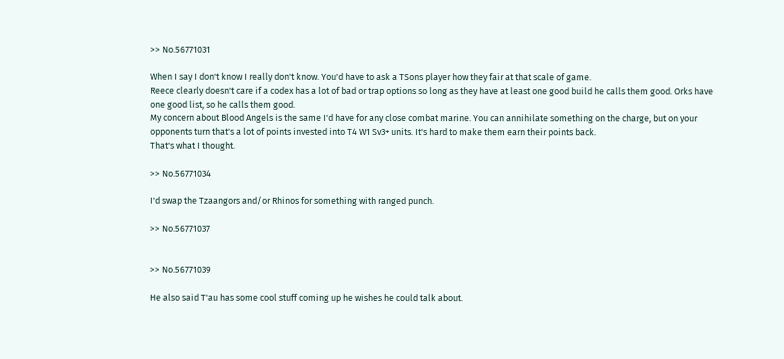>> No.56771031

When I say I don't know I really don't know. You'd have to ask a TSons player how they fair at that scale of game.
Reece clearly doesn't care if a codex has a lot of bad or trap options so long as they have at least one good build he calls them good. Orks have one good list, so he calls them good.
My concern about Blood Angels is the same I'd have for any close combat marine. You can annihilate something on the charge, but on your opponents turn that's a lot of points invested into T4 W1 Sv3+ units. It's hard to make them earn their points back.
That's what I thought.

>> No.56771034

I'd swap the Tzaangors and/or Rhinos for something with ranged punch.

>> No.56771037


>> No.56771039

He also said T'au has some cool stuff coming up he wishes he could talk about.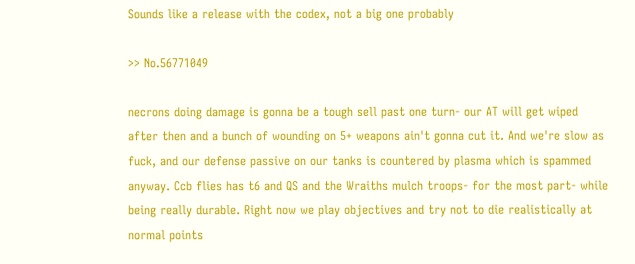Sounds like a release with the codex, not a big one probably

>> No.56771049

necrons doing damage is gonna be a tough sell past one turn- our AT will get wiped after then and a bunch of wounding on 5+ weapons ain't gonna cut it. And we're slow as fuck, and our defense passive on our tanks is countered by plasma which is spammed anyway. Ccb flies has t6 and QS and the Wraiths mulch troops- for the most part- while being really durable. Right now we play objectives and try not to die realistically at normal points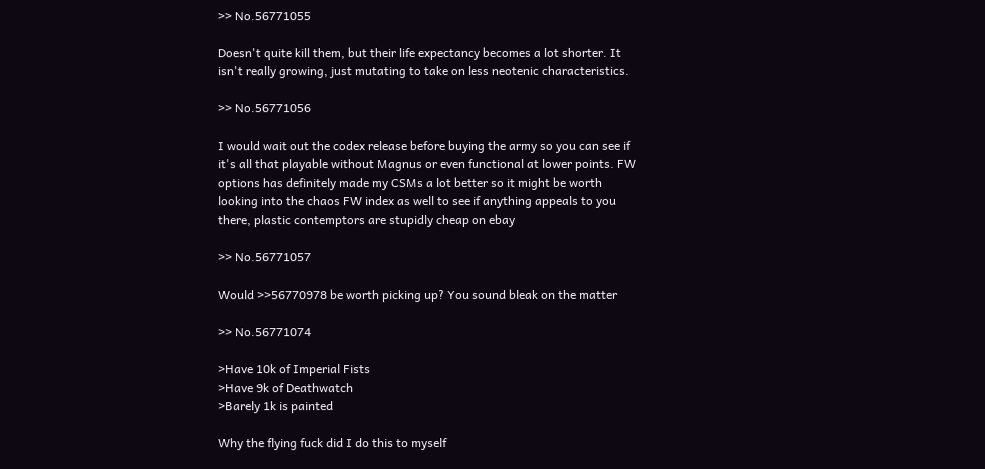>> No.56771055

Doesn't quite kill them, but their life expectancy becomes a lot shorter. It isn't really growing, just mutating to take on less neotenic characteristics.

>> No.56771056

I would wait out the codex release before buying the army so you can see if it's all that playable without Magnus or even functional at lower points. FW options has definitely made my CSMs a lot better so it might be worth looking into the chaos FW index as well to see if anything appeals to you there, plastic contemptors are stupidly cheap on ebay

>> No.56771057

Would >>56770978 be worth picking up? You sound bleak on the matter

>> No.56771074

>Have 10k of Imperial Fists
>Have 9k of Deathwatch
>Barely 1k is painted

Why the flying fuck did I do this to myself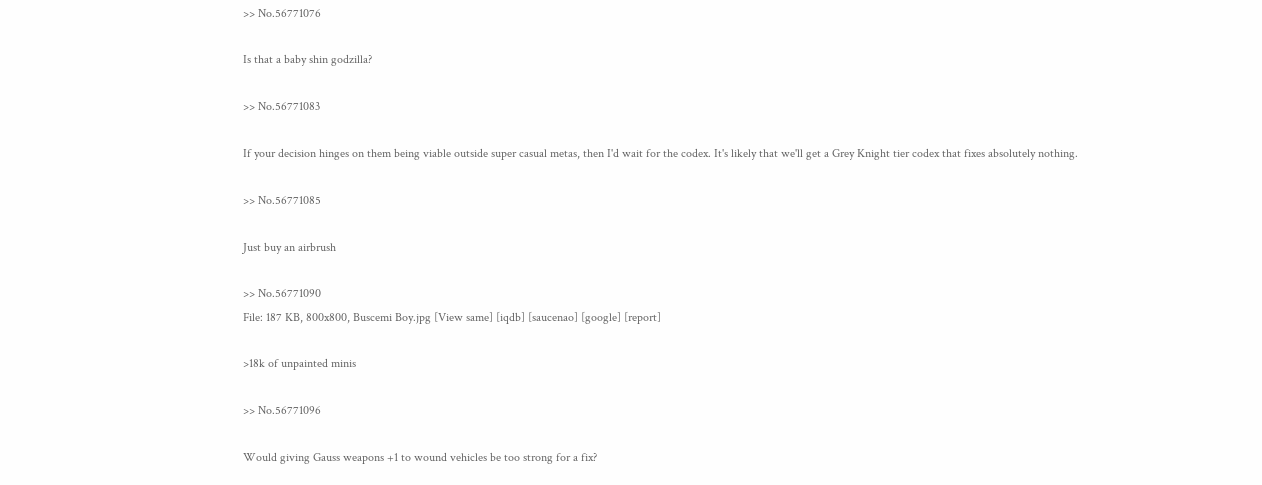>> No.56771076

Is that a baby shin godzilla?

>> No.56771083

If your decision hinges on them being viable outside super casual metas, then I'd wait for the codex. It's likely that we'll get a Grey Knight tier codex that fixes absolutely nothing.

>> No.56771085

Just buy an airbrush

>> No.56771090
File: 187 KB, 800x800, Buscemi Boy.jpg [View same] [iqdb] [saucenao] [google] [report]

>18k of unpainted minis

>> No.56771096

Would giving Gauss weapons +1 to wound vehicles be too strong for a fix?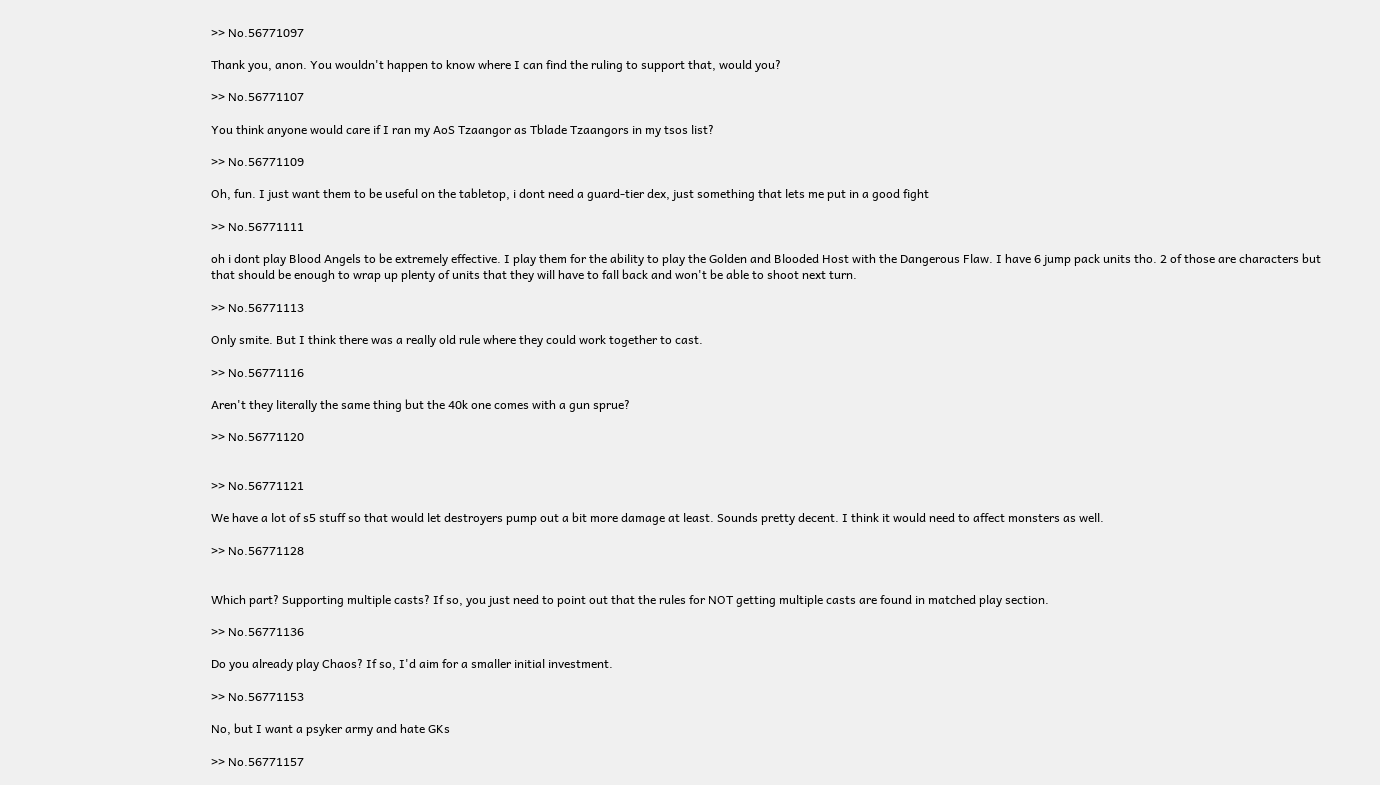>> No.56771097

Thank you, anon. You wouldn't happen to know where I can find the ruling to support that, would you?

>> No.56771107

You think anyone would care if I ran my AoS Tzaangor as Tblade Tzaangors in my tsos list?

>> No.56771109

Oh, fun. I just want them to be useful on the tabletop, i dont need a guard-tier dex, just something that lets me put in a good fight

>> No.56771111

oh i dont play Blood Angels to be extremely effective. I play them for the ability to play the Golden and Blooded Host with the Dangerous Flaw. I have 6 jump pack units tho. 2 of those are characters but that should be enough to wrap up plenty of units that they will have to fall back and won't be able to shoot next turn.

>> No.56771113

Only smite. But I think there was a really old rule where they could work together to cast.

>> No.56771116

Aren't they literally the same thing but the 40k one comes with a gun sprue?

>> No.56771120


>> No.56771121

We have a lot of s5 stuff so that would let destroyers pump out a bit more damage at least. Sounds pretty decent. I think it would need to affect monsters as well.

>> No.56771128


Which part? Supporting multiple casts? If so, you just need to point out that the rules for NOT getting multiple casts are found in matched play section.

>> No.56771136

Do you already play Chaos? If so, I'd aim for a smaller initial investment.

>> No.56771153

No, but I want a psyker army and hate GKs

>> No.56771157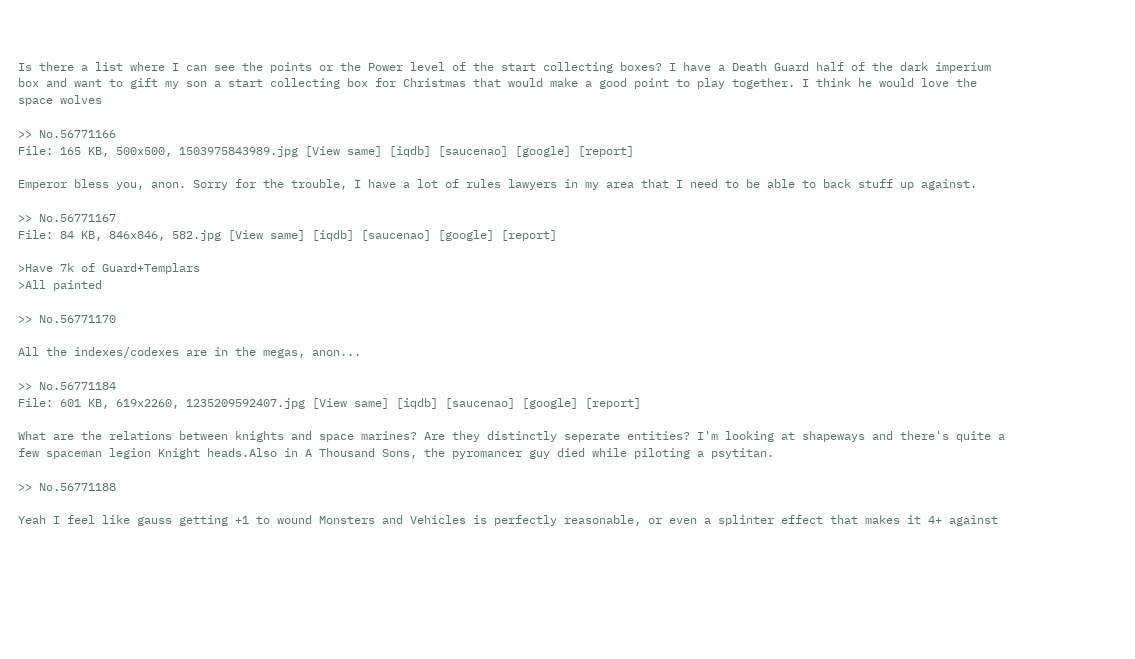Is there a list where I can see the points or the Power level of the start collecting boxes? I have a Death Guard half of the dark imperium box and want to gift my son a start collecting box for Christmas that would make a good point to play together. I think he would love the space wolves

>> No.56771166
File: 165 KB, 500x500, 1503975843989.jpg [View same] [iqdb] [saucenao] [google] [report]

Emperor bless you, anon. Sorry for the trouble, I have a lot of rules lawyers in my area that I need to be able to back stuff up against.

>> No.56771167
File: 84 KB, 846x846, 582.jpg [View same] [iqdb] [saucenao] [google] [report]

>Have 7k of Guard+Templars
>All painted

>> No.56771170

All the indexes/codexes are in the megas, anon...

>> No.56771184
File: 601 KB, 619x2260, 1235209592407.jpg [View same] [iqdb] [saucenao] [google] [report]

What are the relations between knights and space marines? Are they distinctly seperate entities? I'm looking at shapeways and there's quite a few spaceman legion Knight heads.Also in A Thousand Sons, the pyromancer guy died while piloting a psytitan.

>> No.56771188

Yeah I feel like gauss getting +1 to wound Monsters and Vehicles is perfectly reasonable, or even a splinter effect that makes it 4+ against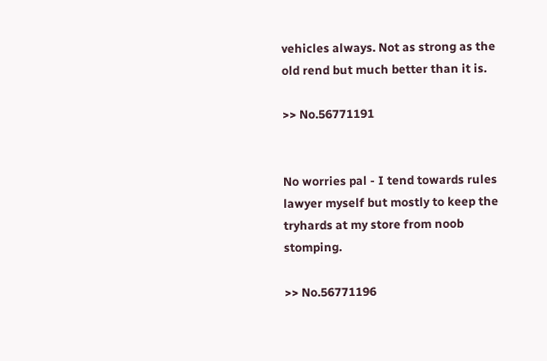vehicles always. Not as strong as the old rend but much better than it is.

>> No.56771191


No worries pal - I tend towards rules lawyer myself but mostly to keep the tryhards at my store from noob stomping.

>> No.56771196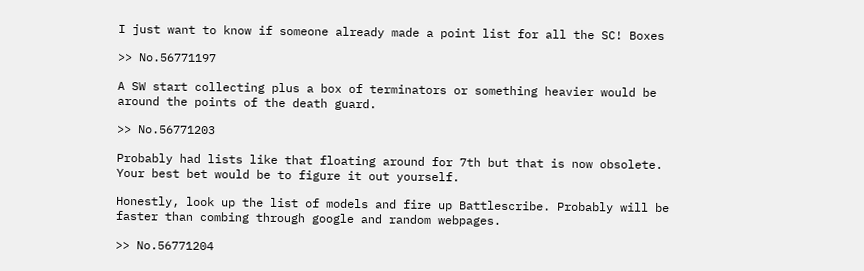I just want to know if someone already made a point list for all the SC! Boxes

>> No.56771197

A SW start collecting plus a box of terminators or something heavier would be around the points of the death guard.

>> No.56771203

Probably had lists like that floating around for 7th but that is now obsolete.
Your best bet would be to figure it out yourself.

Honestly, look up the list of models and fire up Battlescribe. Probably will be faster than combing through google and random webpages.

>> No.56771204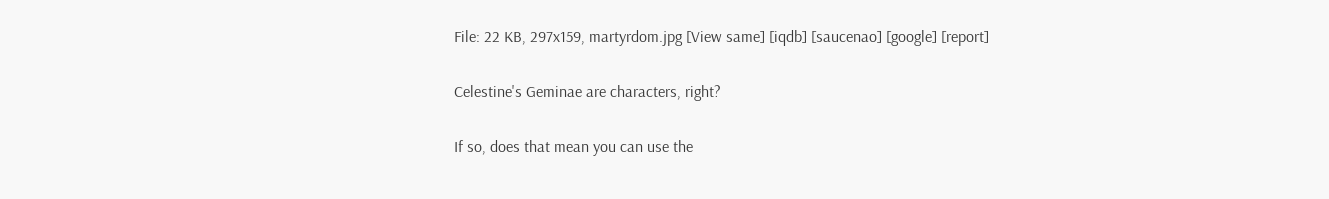File: 22 KB, 297x159, martyrdom.jpg [View same] [iqdb] [saucenao] [google] [report]

Celestine's Geminae are characters, right?

If so, does that mean you can use the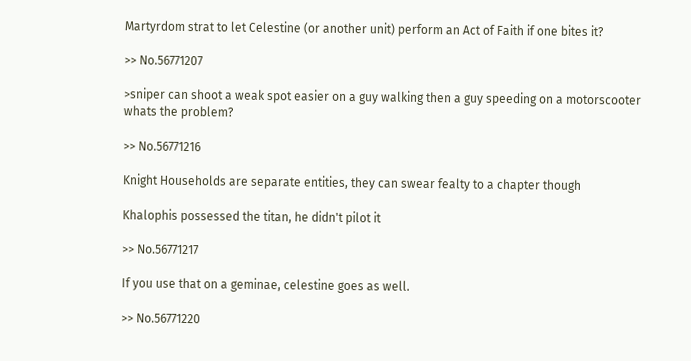Martyrdom strat to let Celestine (or another unit) perform an Act of Faith if one bites it?

>> No.56771207

>sniper can shoot a weak spot easier on a guy walking then a guy speeding on a motorscooter
whats the problem?

>> No.56771216

Knight Households are separate entities, they can swear fealty to a chapter though

Khalophis possessed the titan, he didn't pilot it

>> No.56771217

If you use that on a geminae, celestine goes as well.

>> No.56771220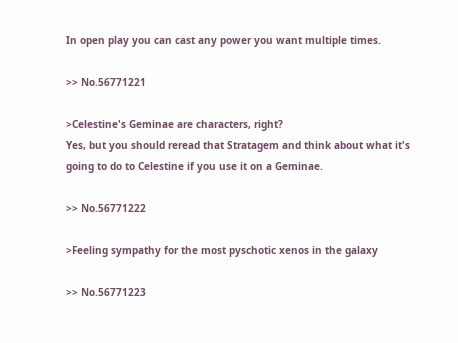In open play you can cast any power you want multiple times.

>> No.56771221

>Celestine's Geminae are characters, right?
Yes, but you should reread that Stratagem and think about what it's going to do to Celestine if you use it on a Geminae.

>> No.56771222

>Feeling sympathy for the most pyschotic xenos in the galaxy

>> No.56771223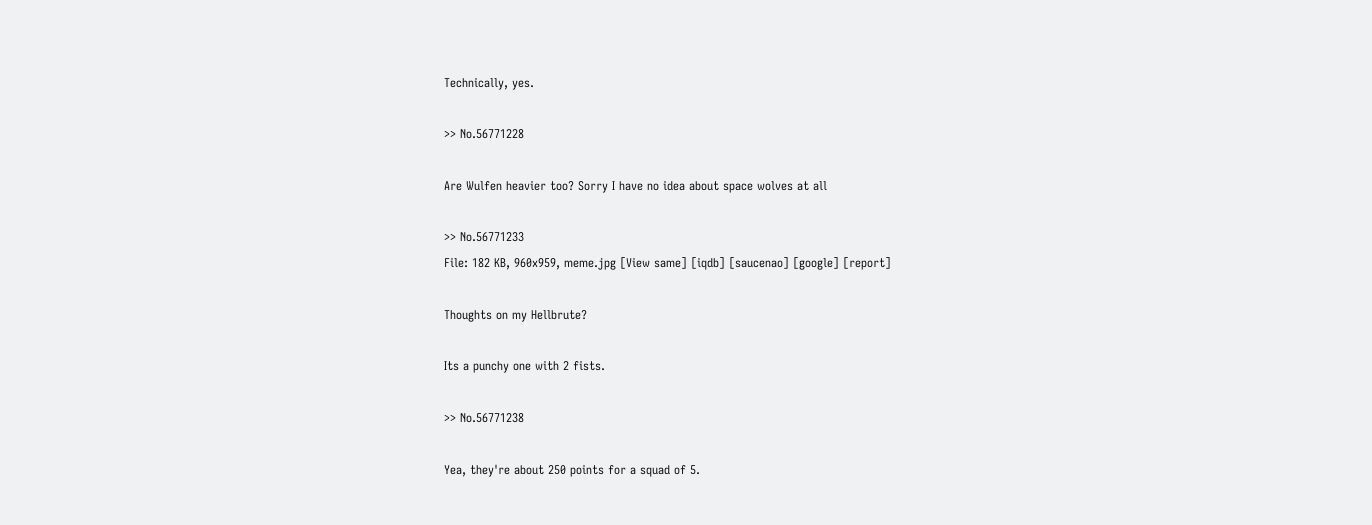Technically, yes.

>> No.56771228

Are Wulfen heavier too? Sorry I have no idea about space wolves at all

>> No.56771233
File: 182 KB, 960x959, meme.jpg [View same] [iqdb] [saucenao] [google] [report]

Thoughts on my Hellbrute?

Its a punchy one with 2 fists.

>> No.56771238

Yea, they're about 250 points for a squad of 5.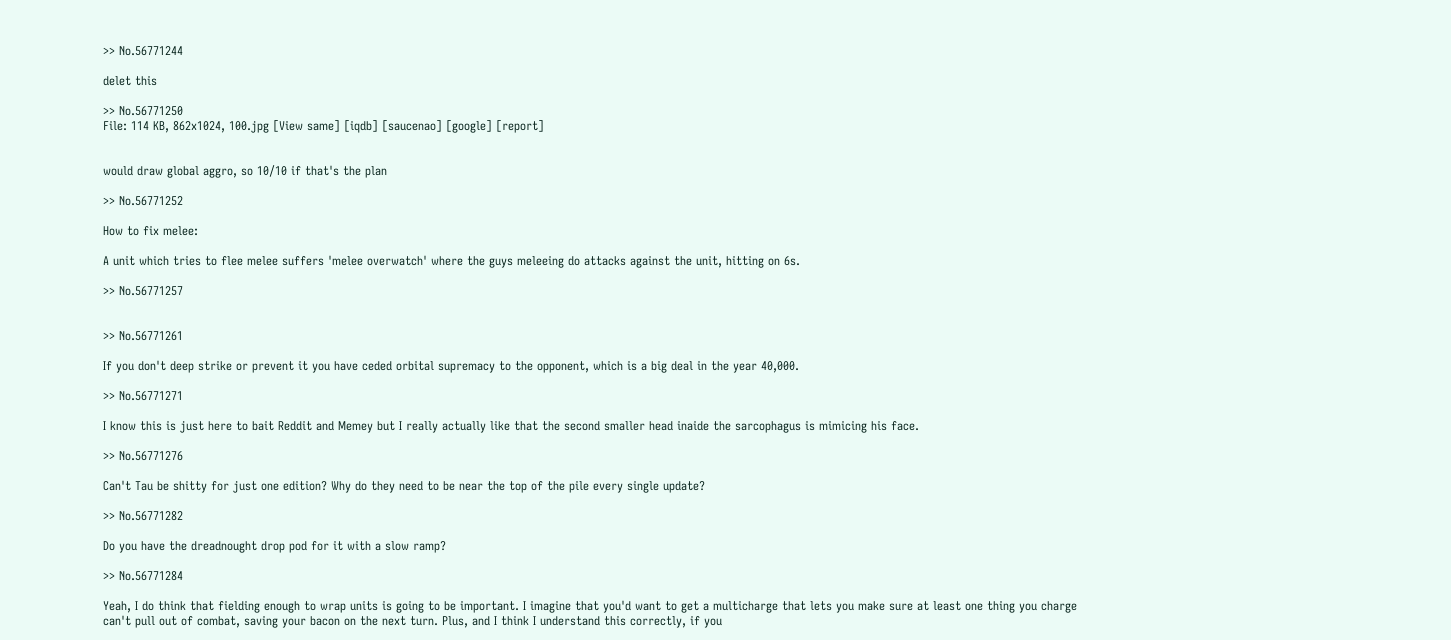>> No.56771244

delet this

>> No.56771250
File: 114 KB, 862x1024, 100.jpg [View same] [iqdb] [saucenao] [google] [report]


would draw global aggro, so 10/10 if that's the plan

>> No.56771252

How to fix melee:

A unit which tries to flee melee suffers 'melee overwatch' where the guys meleeing do attacks against the unit, hitting on 6s.

>> No.56771257


>> No.56771261

If you don't deep strike or prevent it you have ceded orbital supremacy to the opponent, which is a big deal in the year 40,000.

>> No.56771271

I know this is just here to bait Reddit and Memey but I really actually like that the second smaller head inaide the sarcophagus is mimicing his face.

>> No.56771276

Can't Tau be shitty for just one edition? Why do they need to be near the top of the pile every single update?

>> No.56771282

Do you have the dreadnought drop pod for it with a slow ramp?

>> No.56771284

Yeah, I do think that fielding enough to wrap units is going to be important. I imagine that you'd want to get a multicharge that lets you make sure at least one thing you charge can't pull out of combat, saving your bacon on the next turn. Plus, and I think I understand this correctly, if you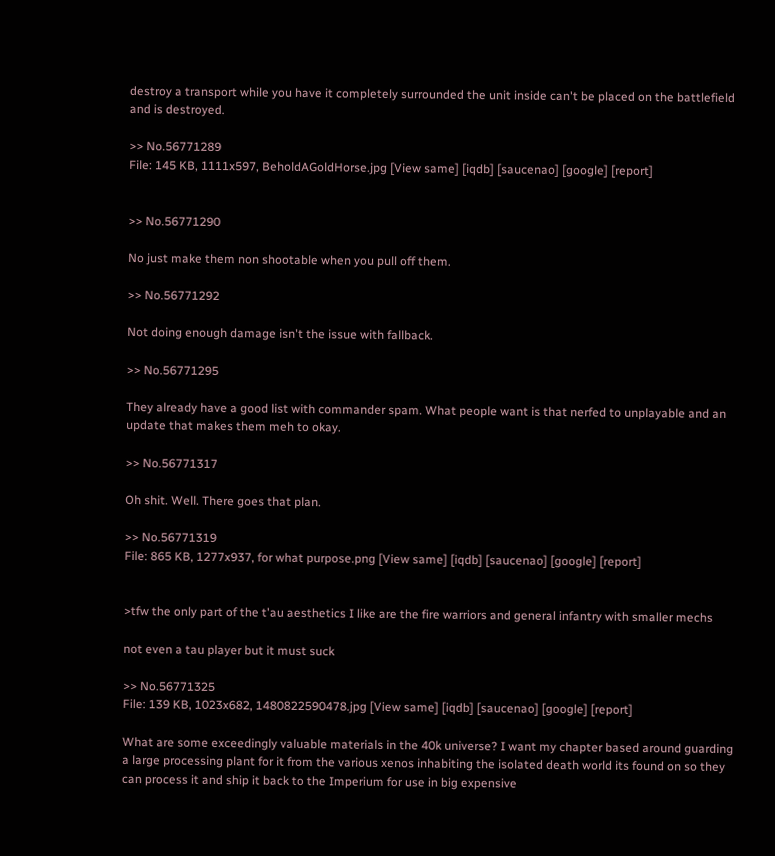destroy a transport while you have it completely surrounded the unit inside can't be placed on the battlefield and is destroyed.

>> No.56771289
File: 145 KB, 1111x597, BeholdAGoldHorse.jpg [View same] [iqdb] [saucenao] [google] [report]


>> No.56771290

No just make them non shootable when you pull off them.

>> No.56771292

Not doing enough damage isn't the issue with fallback.

>> No.56771295

They already have a good list with commander spam. What people want is that nerfed to unplayable and an update that makes them meh to okay.

>> No.56771317

Oh shit. Well. There goes that plan.

>> No.56771319
File: 865 KB, 1277x937, for what purpose.png [View same] [iqdb] [saucenao] [google] [report]


>tfw the only part of the t'au aesthetics I like are the fire warriors and general infantry with smaller mechs

not even a tau player but it must suck

>> No.56771325
File: 139 KB, 1023x682, 1480822590478.jpg [View same] [iqdb] [saucenao] [google] [report]

What are some exceedingly valuable materials in the 40k universe? I want my chapter based around guarding a large processing plant for it from the various xenos inhabiting the isolated death world its found on so they can process it and ship it back to the Imperium for use in big expensive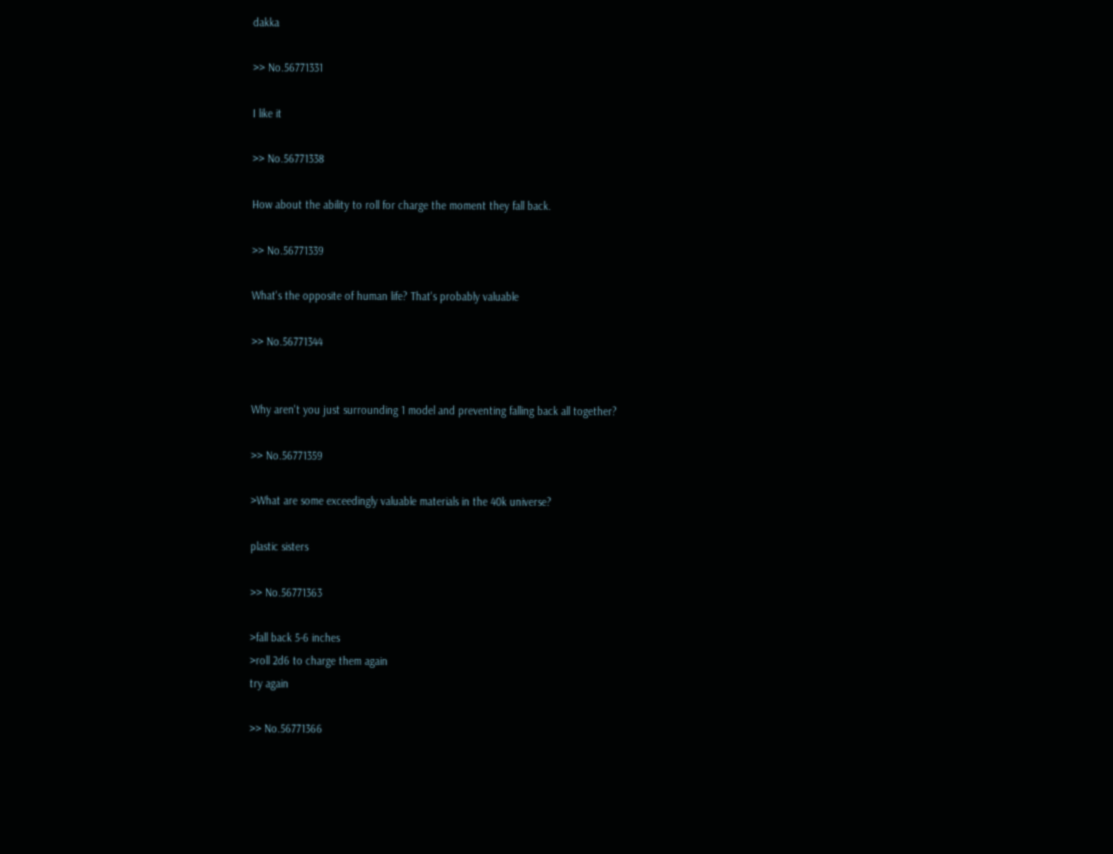dakka

>> No.56771331

I like it

>> No.56771338

How about the ability to roll for charge the moment they fall back.

>> No.56771339

What's the opposite of human life? That's probably valuable

>> No.56771344


Why aren't you just surrounding 1 model and preventing falling back all together?

>> No.56771359

>What are some exceedingly valuable materials in the 40k universe?

plastic sisters

>> No.56771363

>fall back 5-6 inches
>roll 2d6 to charge them again
try again

>> No.56771366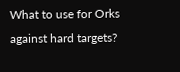What to use for Orks against hard targets?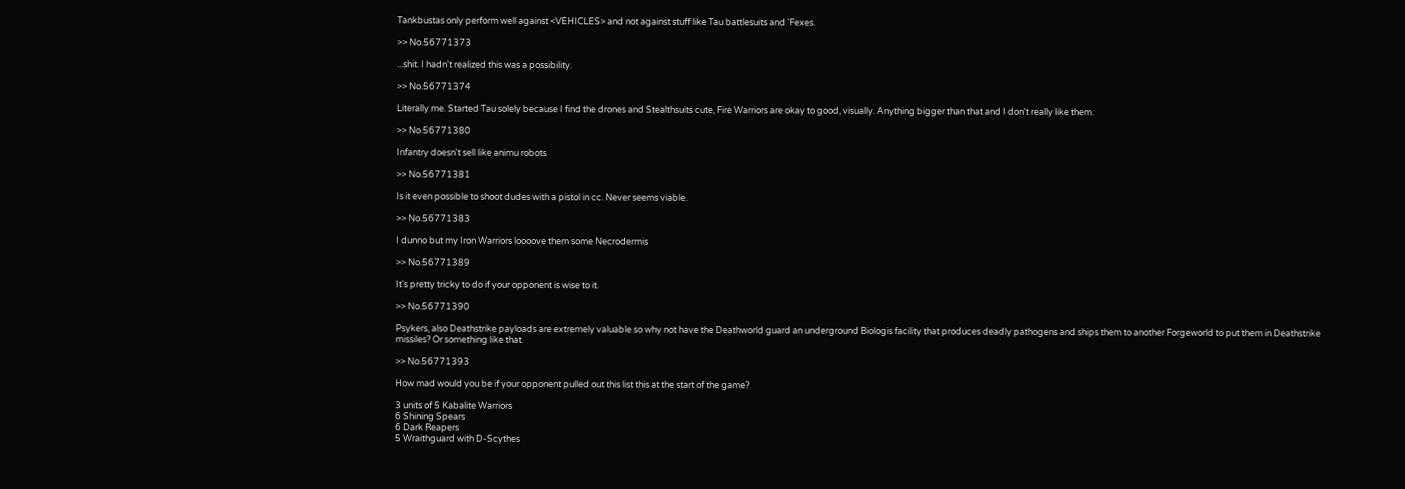Tankbustas only perform well against <VEHICLES> and not against stuff like Tau battlesuits and 'Fexes.

>> No.56771373

...shit. I hadn't realized this was a possibility.

>> No.56771374

Literally me. Started Tau solely because I find the drones and Stealthsuits cute, Fire Warriors are okay to good, visually. Anything bigger than that and I don't really like them.

>> No.56771380

Infantry doesn't sell like animu robots

>> No.56771381

Is it even possible to shoot dudes with a pistol in cc. Never seems viable.

>> No.56771383

I dunno but my Iron Warriors loooove them some Necrodermis

>> No.56771389

It's pretty tricky to do if your opponent is wise to it.

>> No.56771390

Psykers, also Deathstrike payloads are extremely valuable so why not have the Deathworld guard an underground Biologis facility that produces deadly pathogens and ships them to another Forgeworld to put them in Deathstrike missiles? Or something like that.

>> No.56771393

How mad would you be if your opponent pulled out this list this at the start of the game?

3 units of 5 Kabalite Warriors
6 Shining Spears
6 Dark Reapers
5 Wraithguard with D-Scythes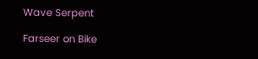Wave Serpent

Farseer on Bike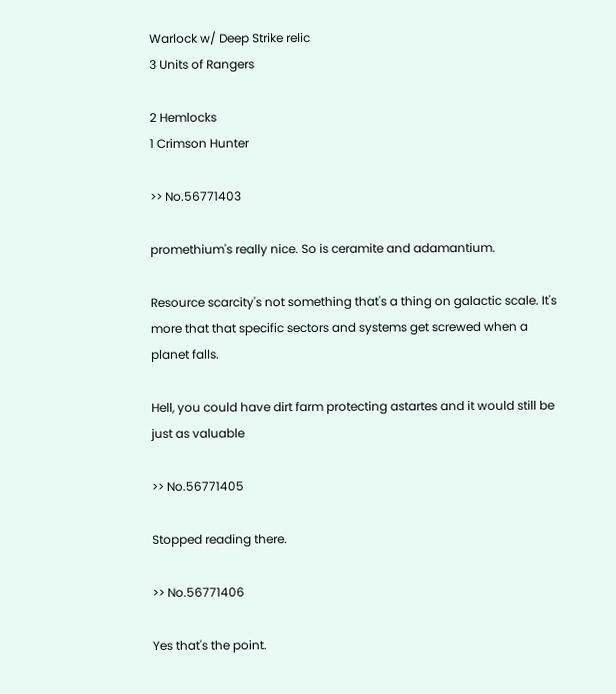Warlock w/ Deep Strike relic
3 Units of Rangers

2 Hemlocks
1 Crimson Hunter

>> No.56771403

promethium's really nice. So is ceramite and adamantium.

Resource scarcity's not something that's a thing on galactic scale. It's more that that specific sectors and systems get screwed when a planet falls.

Hell, you could have dirt farm protecting astartes and it would still be just as valuable

>> No.56771405

Stopped reading there.

>> No.56771406

Yes that's the point.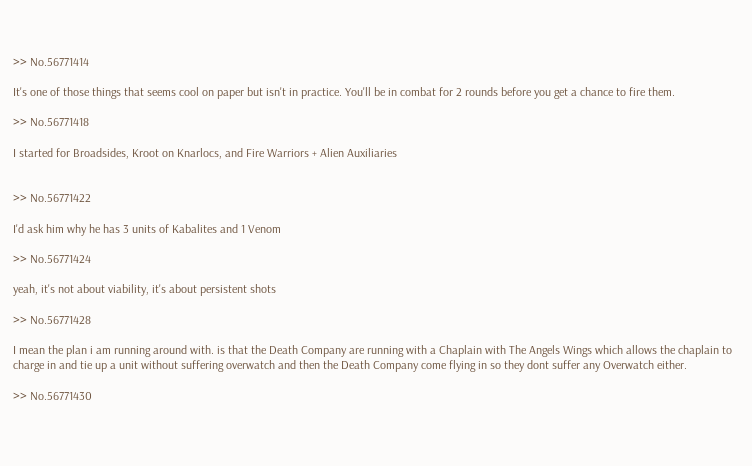>> No.56771414

It's one of those things that seems cool on paper but isn't in practice. You'll be in combat for 2 rounds before you get a chance to fire them.

>> No.56771418

I started for Broadsides, Kroot on Knarlocs, and Fire Warriors + Alien Auxiliaries


>> No.56771422

I'd ask him why he has 3 units of Kabalites and 1 Venom

>> No.56771424

yeah, it's not about viability, it's about persistent shots

>> No.56771428

I mean the plan i am running around with. is that the Death Company are running with a Chaplain with The Angels Wings which allows the chaplain to charge in and tie up a unit without suffering overwatch and then the Death Company come flying in so they dont suffer any Overwatch either.

>> No.56771430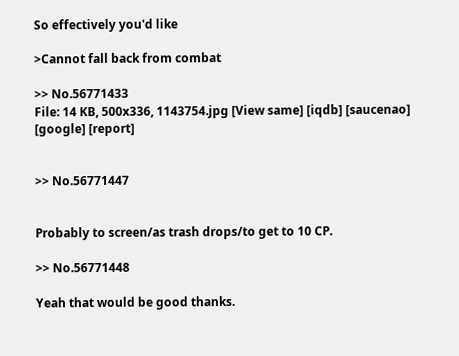So effectively you'd like

>Cannot fall back from combat

>> No.56771433
File: 14 KB, 500x336, 1143754.jpg [View same] [iqdb] [saucenao] [google] [report]


>> No.56771447


Probably to screen/as trash drops/to get to 10 CP.

>> No.56771448

Yeah that would be good thanks.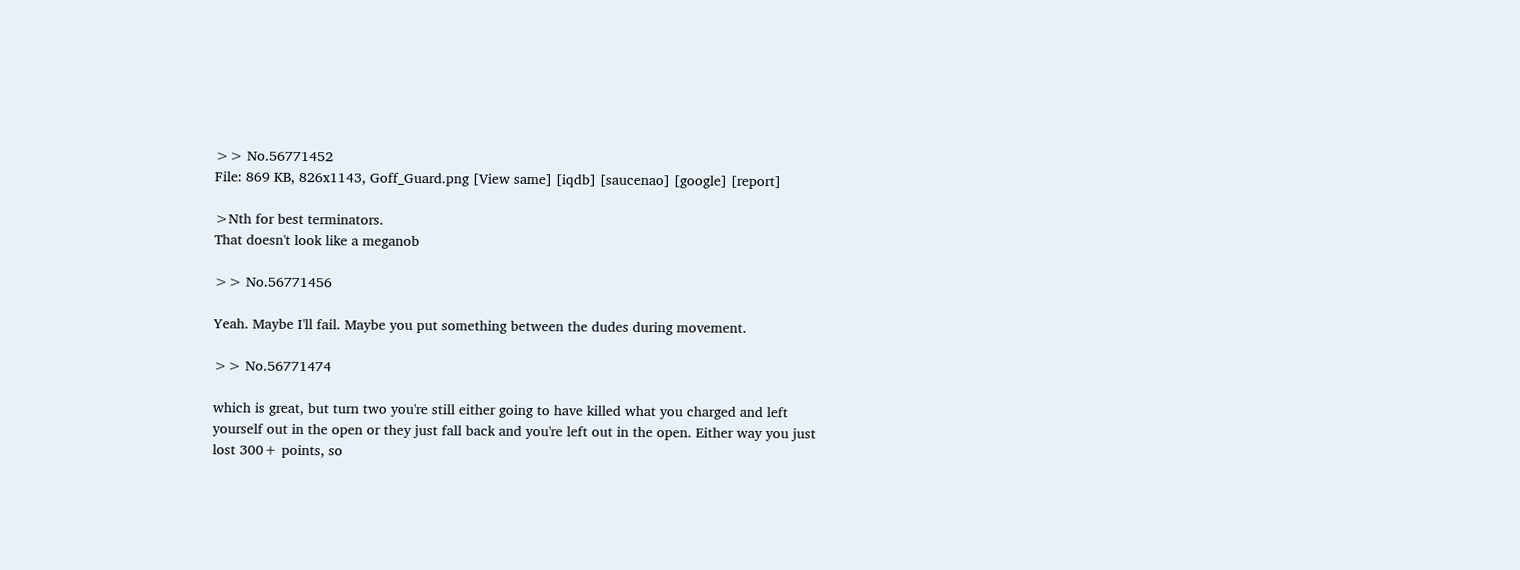>> No.56771452
File: 869 KB, 826x1143, Goff_Guard.png [View same] [iqdb] [saucenao] [google] [report]

>Nth for best terminators.
That doesn't look like a meganob

>> No.56771456

Yeah. Maybe I'll fail. Maybe you put something between the dudes during movement.

>> No.56771474

which is great, but turn two you're still either going to have killed what you charged and left yourself out in the open or they just fall back and you're left out in the open. Either way you just lost 300+ points, so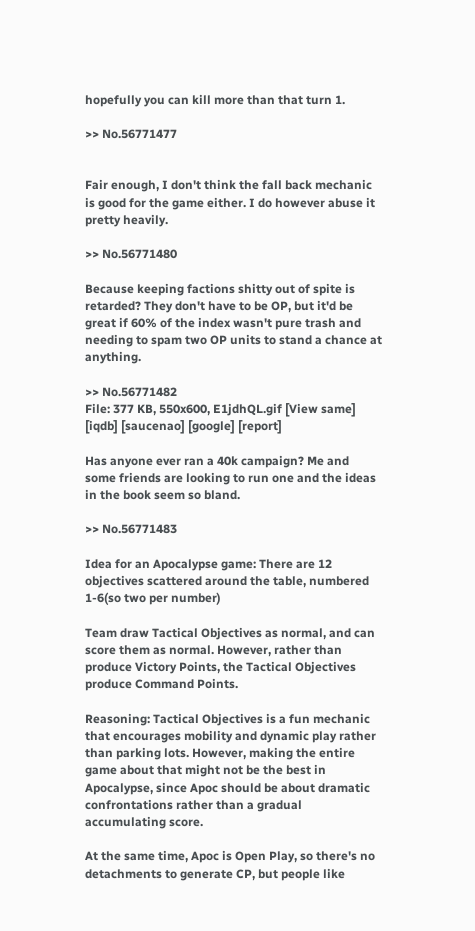hopefully you can kill more than that turn 1.

>> No.56771477


Fair enough, I don't think the fall back mechanic is good for the game either. I do however abuse it pretty heavily.

>> No.56771480

Because keeping factions shitty out of spite is retarded? They don't have to be OP, but it'd be great if 60% of the index wasn't pure trash and needing to spam two OP units to stand a chance at anything.

>> No.56771482
File: 377 KB, 550x600, E1jdhQL.gif [View same] [iqdb] [saucenao] [google] [report]

Has anyone ever ran a 40k campaign? Me and some friends are looking to run one and the ideas in the book seem so bland.

>> No.56771483

Idea for an Apocalypse game: There are 12 objectives scattered around the table, numbered 1-6(so two per number)

Team draw Tactical Objectives as normal, and can score them as normal. However, rather than produce Victory Points, the Tactical Objectives produce Command Points.

Reasoning: Tactical Objectives is a fun mechanic that encourages mobility and dynamic play rather than parking lots. However, making the entire game about that might not be the best in Apocalypse, since Apoc should be about dramatic confrontations rather than a gradual accumulating score.

At the same time, Apoc is Open Play, so there's no detachments to generate CP, but people like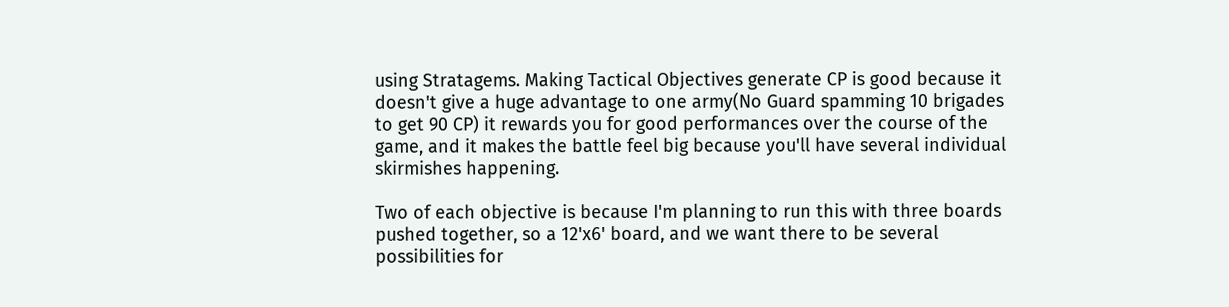using Stratagems. Making Tactical Objectives generate CP is good because it doesn't give a huge advantage to one army(No Guard spamming 10 brigades to get 90 CP) it rewards you for good performances over the course of the game, and it makes the battle feel big because you'll have several individual skirmishes happening.

Two of each objective is because I'm planning to run this with three boards pushed together, so a 12'x6' board, and we want there to be several possibilities for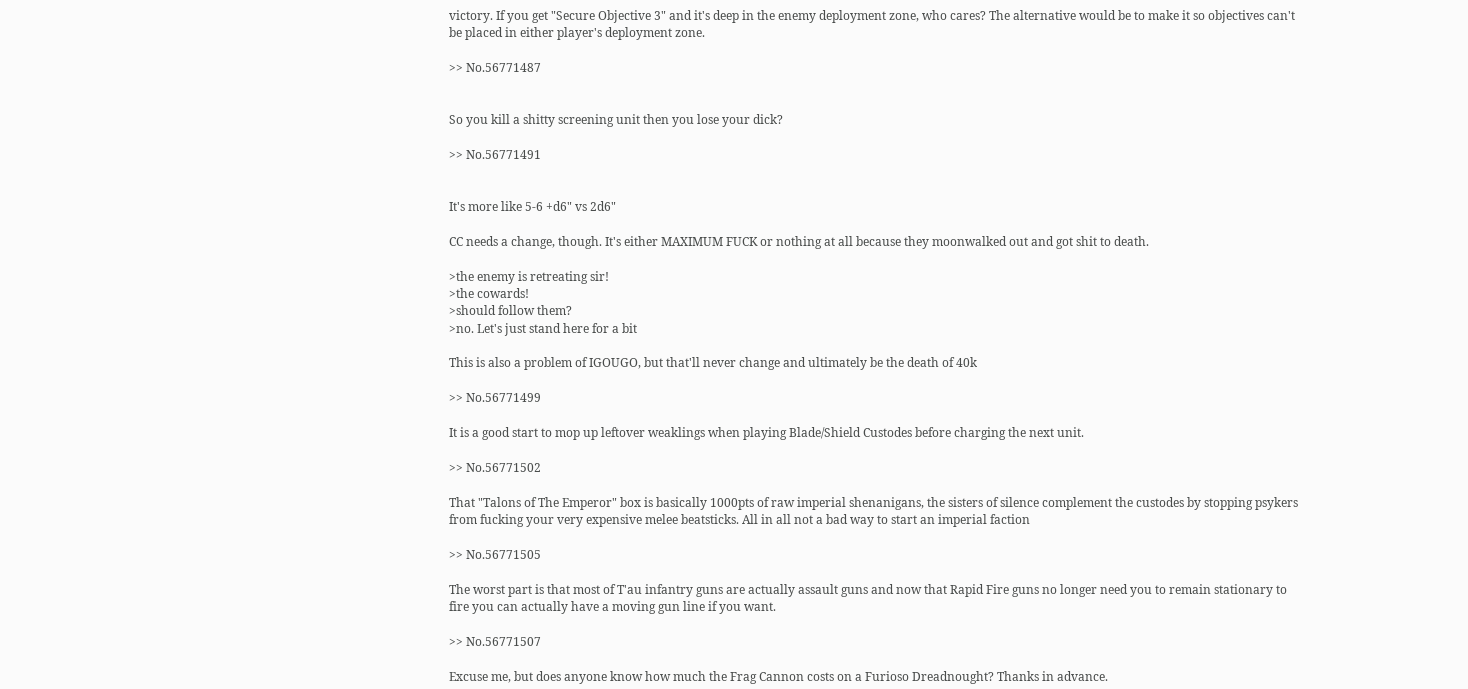victory. If you get "Secure Objective 3" and it's deep in the enemy deployment zone, who cares? The alternative would be to make it so objectives can't be placed in either player's deployment zone.

>> No.56771487


So you kill a shitty screening unit then you lose your dick?

>> No.56771491


It's more like 5-6 +d6" vs 2d6"

CC needs a change, though. It's either MAXIMUM FUCK or nothing at all because they moonwalked out and got shit to death.

>the enemy is retreating sir!
>the cowards!
>should follow them?
>no. Let's just stand here for a bit

This is also a problem of IGOUGO, but that'll never change and ultimately be the death of 40k

>> No.56771499

It is a good start to mop up leftover weaklings when playing Blade/Shield Custodes before charging the next unit.

>> No.56771502

That "Talons of The Emperor" box is basically 1000pts of raw imperial shenanigans, the sisters of silence complement the custodes by stopping psykers from fucking your very expensive melee beatsticks. All in all not a bad way to start an imperial faction

>> No.56771505

The worst part is that most of T'au infantry guns are actually assault guns and now that Rapid Fire guns no longer need you to remain stationary to fire you can actually have a moving gun line if you want.

>> No.56771507

Excuse me, but does anyone know how much the Frag Cannon costs on a Furioso Dreadnought? Thanks in advance.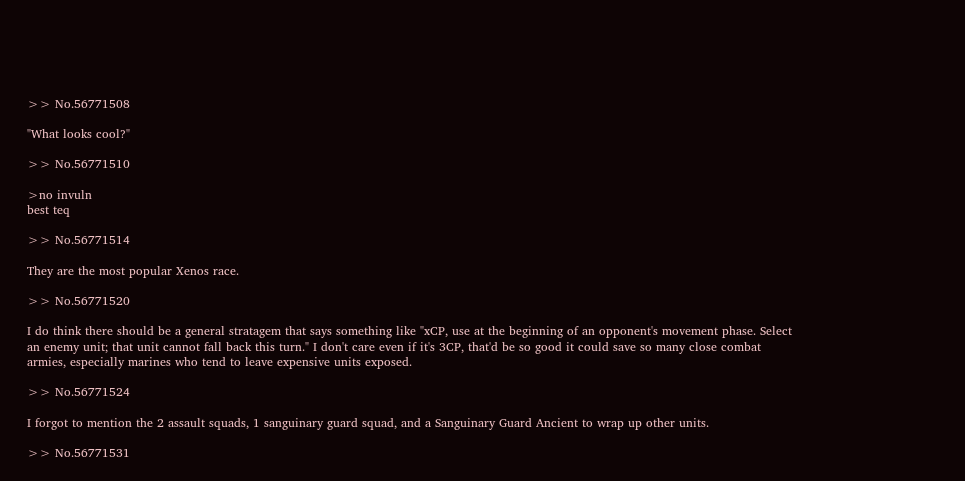>> No.56771508

"What looks cool?"

>> No.56771510

>no invuln
best teq

>> No.56771514

They are the most popular Xenos race.

>> No.56771520

I do think there should be a general stratagem that says something like "xCP, use at the beginning of an opponent's movement phase. Select an enemy unit; that unit cannot fall back this turn." I don't care even if it's 3CP, that'd be so good it could save so many close combat armies, especially marines who tend to leave expensive units exposed.

>> No.56771524

I forgot to mention the 2 assault squads, 1 sanguinary guard squad, and a Sanguinary Guard Ancient to wrap up other units.

>> No.56771531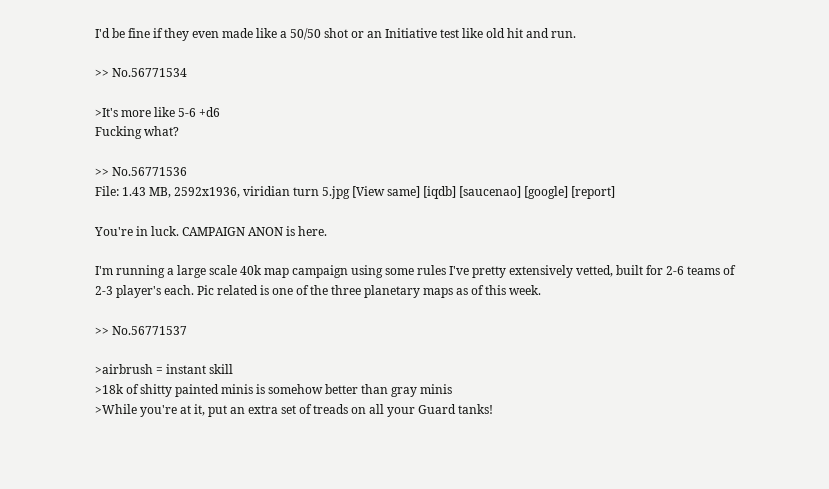I'd be fine if they even made like a 50/50 shot or an Initiative test like old hit and run.

>> No.56771534

>It's more like 5-6 +d6
Fucking what?

>> No.56771536
File: 1.43 MB, 2592x1936, viridian turn 5.jpg [View same] [iqdb] [saucenao] [google] [report]

You're in luck. CAMPAIGN ANON is here.

I'm running a large scale 40k map campaign using some rules I've pretty extensively vetted, built for 2-6 teams of 2-3 player's each. Pic related is one of the three planetary maps as of this week.

>> No.56771537

>airbrush = instant skill
>18k of shitty painted minis is somehow better than gray minis
>While you're at it, put an extra set of treads on all your Guard tanks!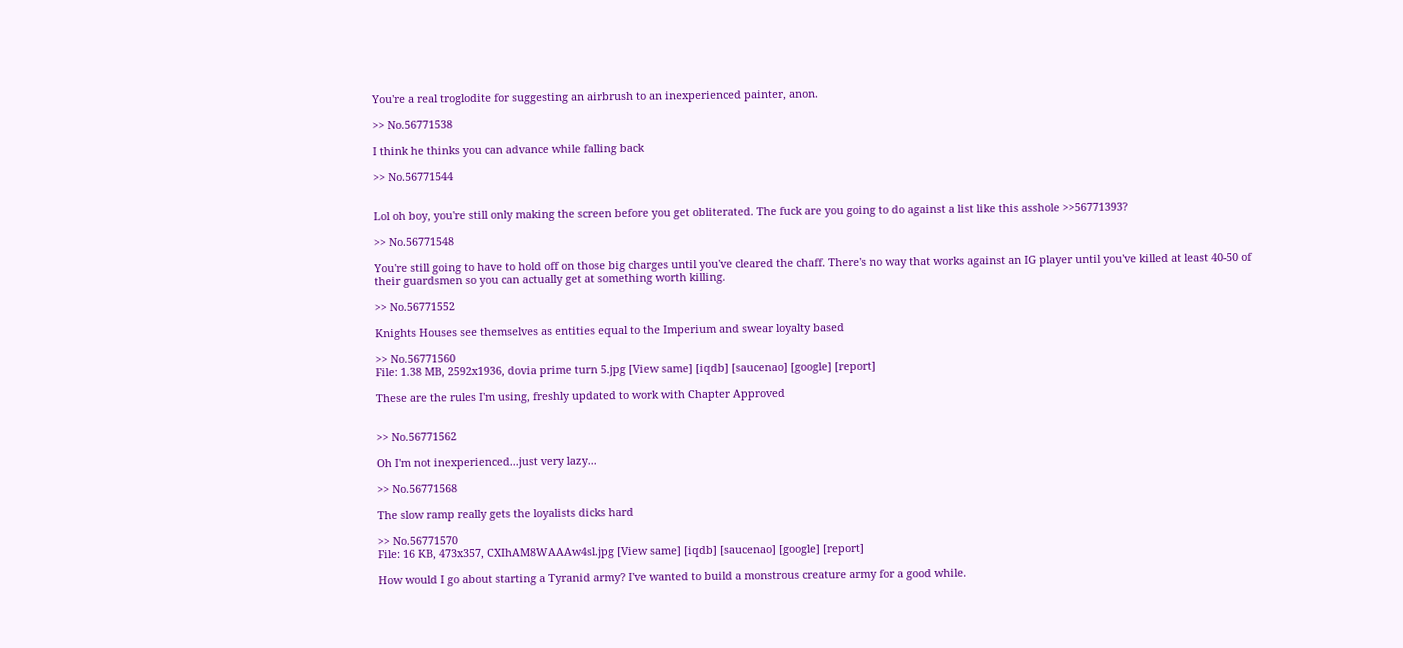You're a real troglodite for suggesting an airbrush to an inexperienced painter, anon.

>> No.56771538

I think he thinks you can advance while falling back

>> No.56771544


Lol oh boy, you're still only making the screen before you get obliterated. The fuck are you going to do against a list like this asshole >>56771393?

>> No.56771548

You're still going to have to hold off on those big charges until you've cleared the chaff. There's no way that works against an IG player until you've killed at least 40-50 of their guardsmen so you can actually get at something worth killing.

>> No.56771552

Knights Houses see themselves as entities equal to the Imperium and swear loyalty based

>> No.56771560
File: 1.38 MB, 2592x1936, dovia prime turn 5.jpg [View same] [iqdb] [saucenao] [google] [report]

These are the rules I'm using, freshly updated to work with Chapter Approved


>> No.56771562

Oh I'm not inexperienced...just very lazy...

>> No.56771568

The slow ramp really gets the loyalists dicks hard

>> No.56771570
File: 16 KB, 473x357, CXIhAM8WAAAw4sl.jpg [View same] [iqdb] [saucenao] [google] [report]

How would I go about starting a Tyranid army? I've wanted to build a monstrous creature army for a good while.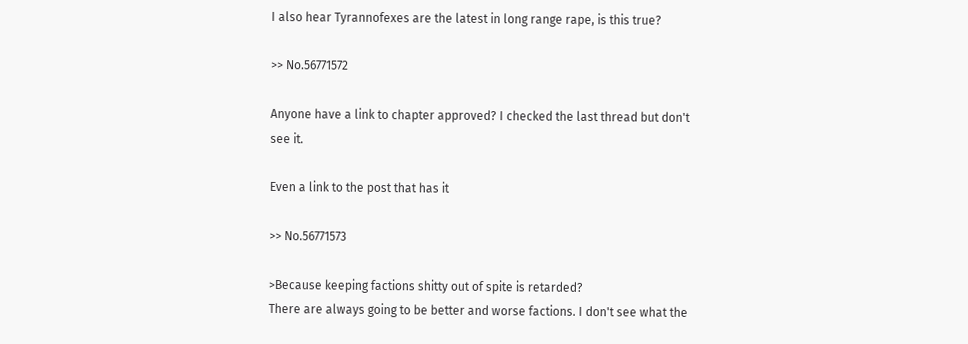I also hear Tyrannofexes are the latest in long range rape, is this true?

>> No.56771572

Anyone have a link to chapter approved? I checked the last thread but don't see it.

Even a link to the post that has it

>> No.56771573

>Because keeping factions shitty out of spite is retarded?
There are always going to be better and worse factions. I don't see what the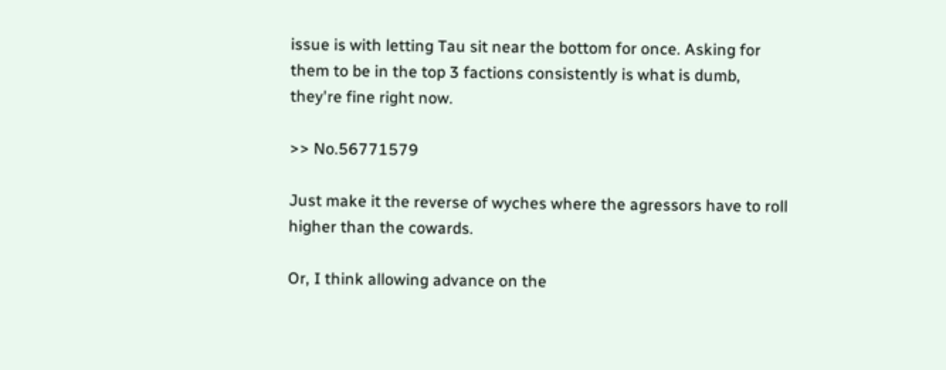issue is with letting Tau sit near the bottom for once. Asking for them to be in the top 3 factions consistently is what is dumb, they're fine right now.

>> No.56771579

Just make it the reverse of wyches where the agressors have to roll higher than the cowards.

Or, I think allowing advance on the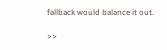fallback would balance it out.

>>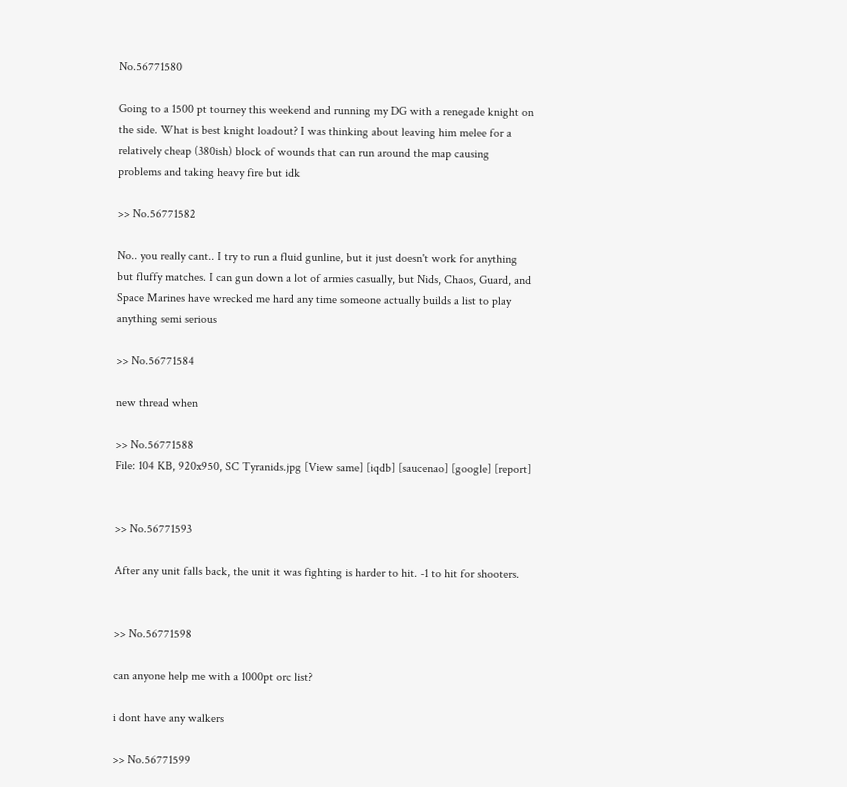No.56771580

Going to a 1500 pt tourney this weekend and running my DG with a renegade knight on the side. What is best knight loadout? I was thinking about leaving him melee for a relatively cheap (380ish) block of wounds that can run around the map causing problems and taking heavy fire but idk

>> No.56771582

No.. you really cant.. I try to run a fluid gunline, but it just doesn't work for anything but fluffy matches. I can gun down a lot of armies casually, but Nids, Chaos, Guard, and Space Marines have wrecked me hard any time someone actually builds a list to play anything semi serious

>> No.56771584

new thread when

>> No.56771588
File: 104 KB, 920x950, SC Tyranids.jpg [View same] [iqdb] [saucenao] [google] [report]


>> No.56771593

After any unit falls back, the unit it was fighting is harder to hit. -1 to hit for shooters.


>> No.56771598

can anyone help me with a 1000pt orc list?

i dont have any walkers

>> No.56771599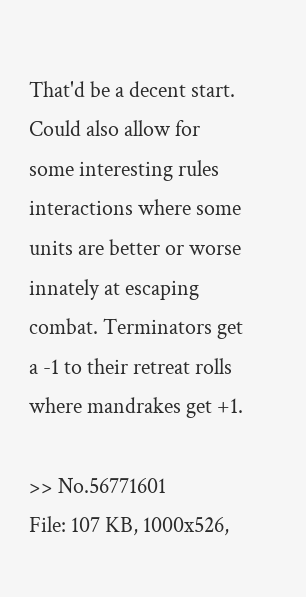That'd be a decent start. Could also allow for some interesting rules interactions where some units are better or worse innately at escaping combat. Terminators get a -1 to their retreat rolls where mandrakes get +1.

>> No.56771601
File: 107 KB, 1000x526,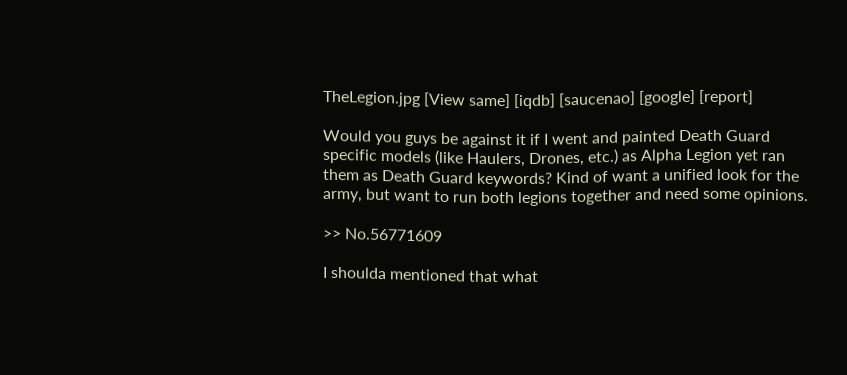TheLegion.jpg [View same] [iqdb] [saucenao] [google] [report]

Would you guys be against it if I went and painted Death Guard specific models (like Haulers, Drones, etc.) as Alpha Legion yet ran them as Death Guard keywords? Kind of want a unified look for the army, but want to run both legions together and need some opinions.

>> No.56771609

I shoulda mentioned that what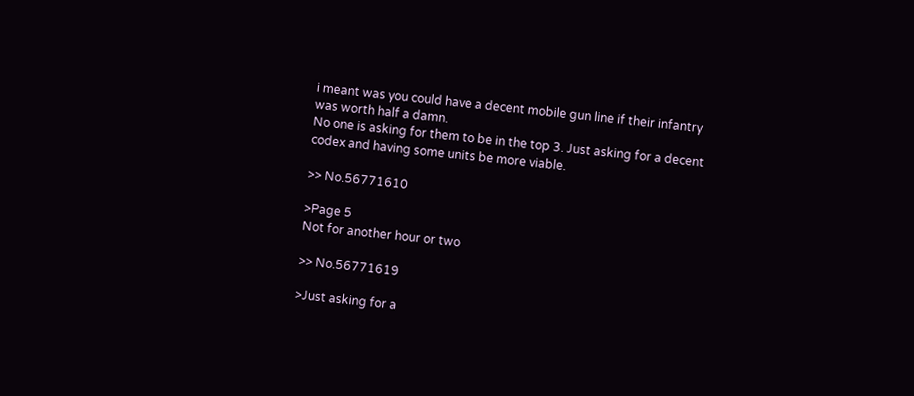i meant was you could have a decent mobile gun line if their infantry was worth half a damn.
No one is asking for them to be in the top 3. Just asking for a decent codex and having some units be more viable.

>> No.56771610

>Page 5
Not for another hour or two

>> No.56771619

>Just asking for a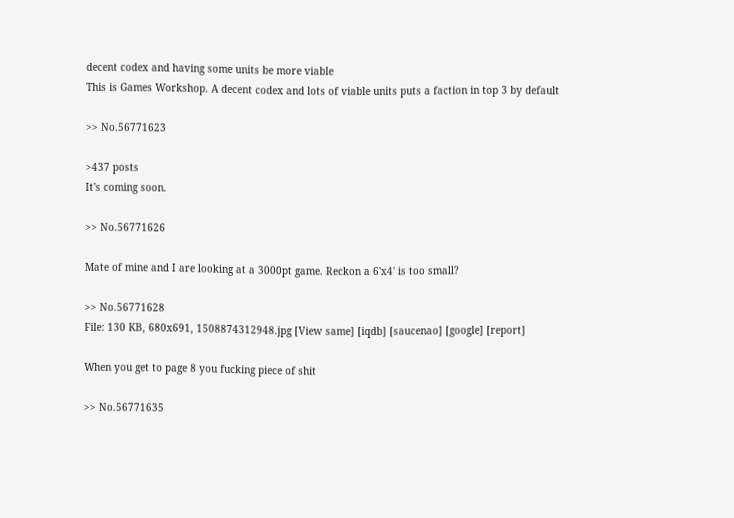decent codex and having some units be more viable
This is Games Workshop. A decent codex and lots of viable units puts a faction in top 3 by default

>> No.56771623

>437 posts
It's coming soon.

>> No.56771626

Mate of mine and I are looking at a 3000pt game. Reckon a 6'x4' is too small?

>> No.56771628
File: 130 KB, 680x691, 1508874312948.jpg [View same] [iqdb] [saucenao] [google] [report]

When you get to page 8 you fucking piece of shit

>> No.56771635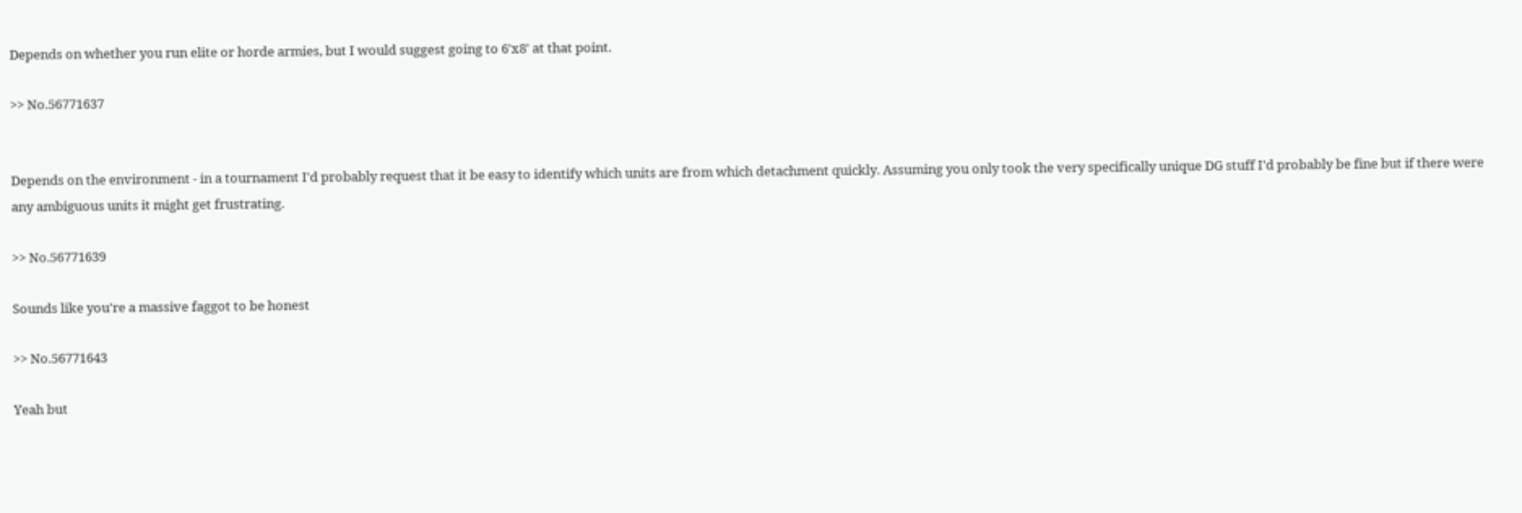Depends on whether you run elite or horde armies, but I would suggest going to 6'x8' at that point.

>> No.56771637


Depends on the environment - in a tournament I'd probably request that it be easy to identify which units are from which detachment quickly. Assuming you only took the very specifically unique DG stuff I'd probably be fine but if there were any ambiguous units it might get frustrating.

>> No.56771639

Sounds like you're a massive faggot to be honest

>> No.56771643

Yeah but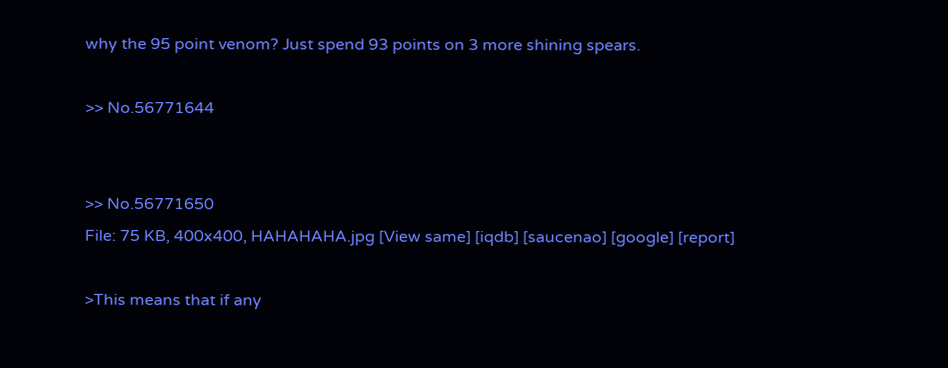why the 95 point venom? Just spend 93 points on 3 more shining spears.

>> No.56771644


>> No.56771650
File: 75 KB, 400x400, HAHAHAHA.jpg [View same] [iqdb] [saucenao] [google] [report]

>This means that if any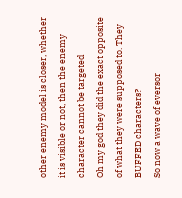other enemy model is closer, whether it is visible or not, then the enemy character cannot be targeted
Oh my god they did the exact opposite of what they were supposed to. They BUFFED characters?
So now a wave of eversor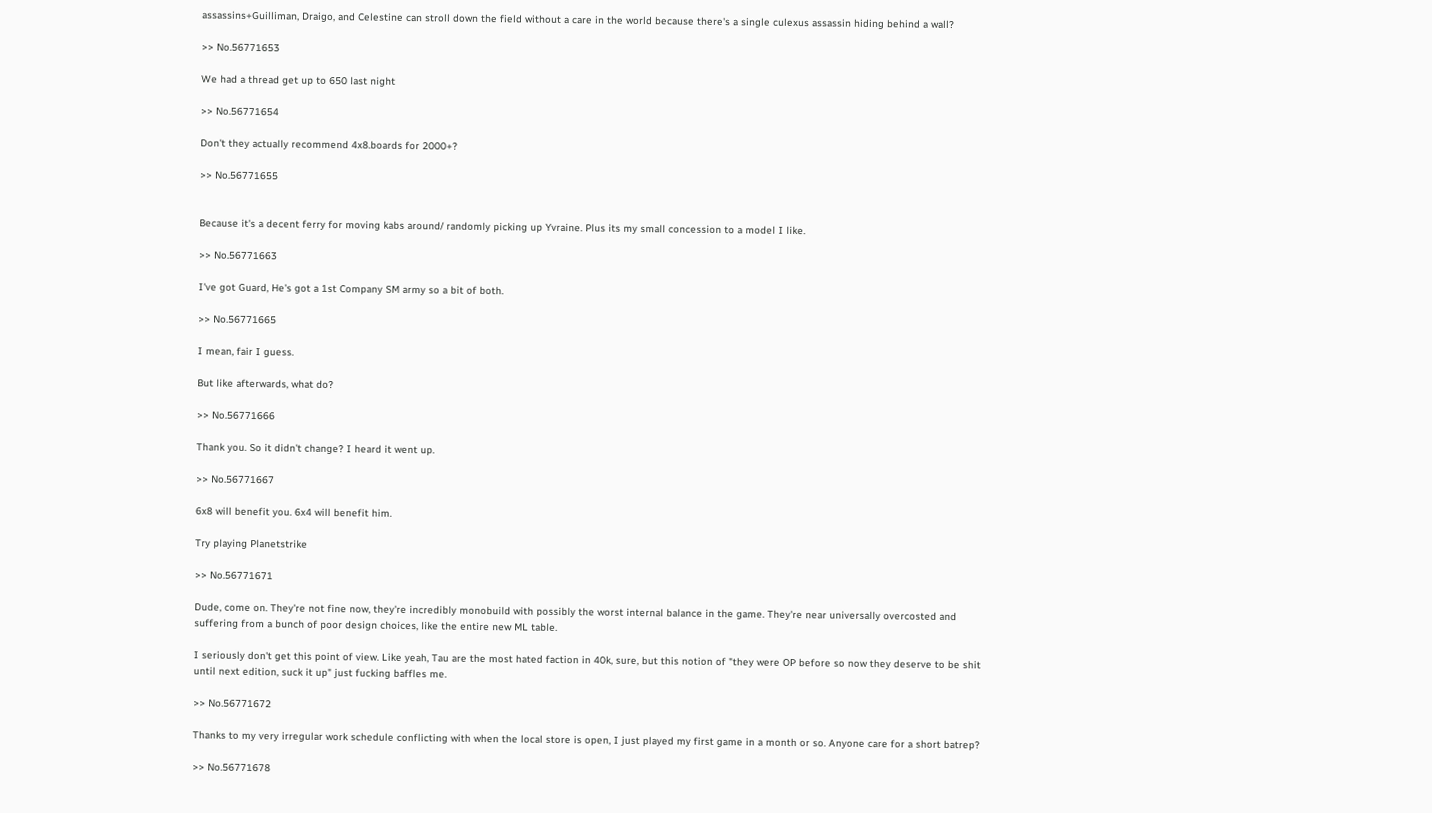assassins+Guilliman, Draigo, and Celestine can stroll down the field without a care in the world because there's a single culexus assassin hiding behind a wall?

>> No.56771653

We had a thread get up to 650 last night

>> No.56771654

Don't they actually recommend 4x8.boards for 2000+?

>> No.56771655


Because it's a decent ferry for moving kabs around/ randomly picking up Yvraine. Plus its my small concession to a model I like.

>> No.56771663

I've got Guard, He's got a 1st Company SM army so a bit of both.

>> No.56771665

I mean, fair I guess.

But like afterwards, what do?

>> No.56771666

Thank you. So it didn't change? I heard it went up.

>> No.56771667

6x8 will benefit you. 6x4 will benefit him.

Try playing Planetstrike

>> No.56771671

Dude, come on. They're not fine now, they're incredibly monobuild with possibly the worst internal balance in the game. They're near universally overcosted and suffering from a bunch of poor design choices, like the entire new ML table.

I seriously don't get this point of view. Like yeah, Tau are the most hated faction in 40k, sure, but this notion of "they were OP before so now they deserve to be shit until next edition, suck it up" just fucking baffles me.

>> No.56771672

Thanks to my very irregular work schedule conflicting with when the local store is open, I just played my first game in a month or so. Anyone care for a short batrep?

>> No.56771678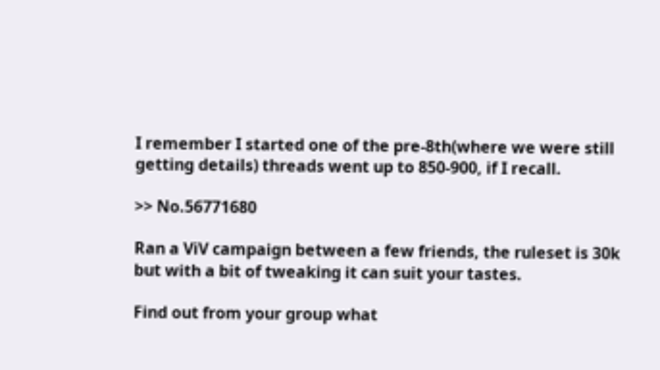I remember I started one of the pre-8th(where we were still getting details) threads went up to 850-900, if I recall.

>> No.56771680

Ran a ViV campaign between a few friends, the ruleset is 30k but with a bit of tweaking it can suit your tastes.

Find out from your group what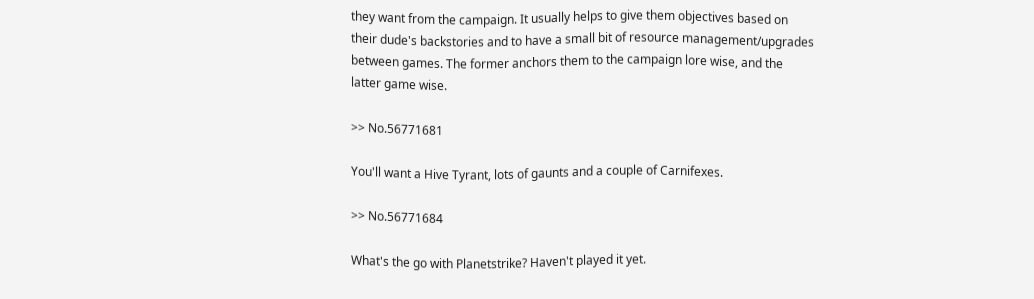they want from the campaign. It usually helps to give them objectives based on their dude's backstories and to have a small bit of resource management/upgrades between games. The former anchors them to the campaign lore wise, and the latter game wise.

>> No.56771681

You'll want a Hive Tyrant, lots of gaunts and a couple of Carnifexes.

>> No.56771684

What's the go with Planetstrike? Haven't played it yet.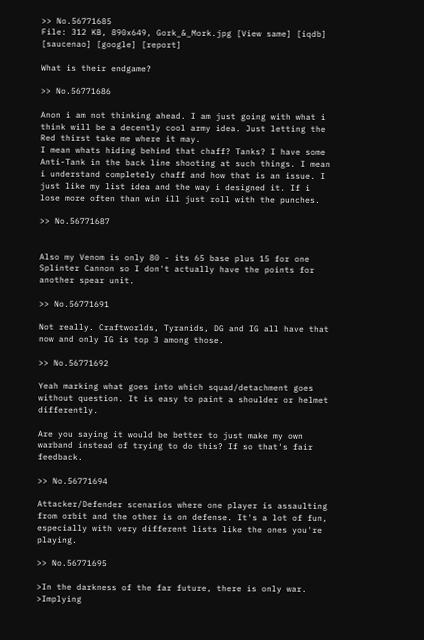>> No.56771685
File: 312 KB, 890x649, Gork_&_Mork.jpg [View same] [iqdb] [saucenao] [google] [report]

What is their endgame?

>> No.56771686

Anon i am not thinking ahead. I am just going with what i think will be a decently cool army idea. Just letting the Red thirst take me where it may.
I mean whats hiding behind that chaff? Tanks? I have some Anti-Tank in the back line shooting at such things. I mean i understand completely chaff and how that is an issue. I just like my list idea and the way i designed it. If i lose more often than win ill just roll with the punches.

>> No.56771687


Also my Venom is only 80 - its 65 base plus 15 for one Splinter Cannon so I don't actually have the points for another spear unit.

>> No.56771691

Not really. Craftworlds, Tyranids, DG and IG all have that now and only IG is top 3 among those.

>> No.56771692

Yeah marking what goes into which squad/detachment goes without question. It is easy to paint a shoulder or helmet differently.

Are you saying it would be better to just make my own warband instead of trying to do this? If so that's fair feedback.

>> No.56771694

Attacker/Defender scenarios where one player is assaulting from orbit and the other is on defense. It's a lot of fun, especially with very different lists like the ones you're playing.

>> No.56771695

>In the darkness of the far future, there is only war.
>Implying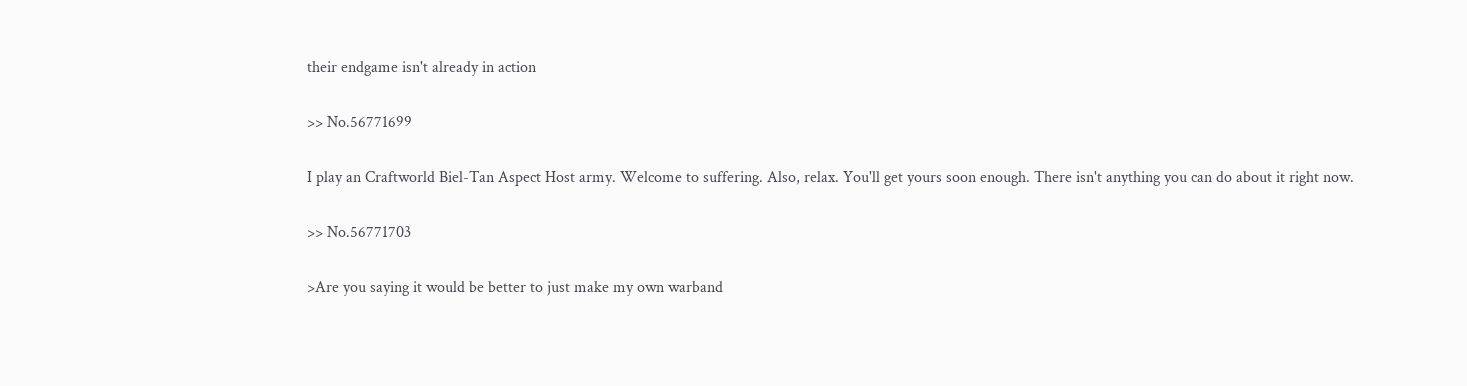their endgame isn't already in action

>> No.56771699

I play an Craftworld Biel-Tan Aspect Host army. Welcome to suffering. Also, relax. You'll get yours soon enough. There isn't anything you can do about it right now.

>> No.56771703

>Are you saying it would be better to just make my own warband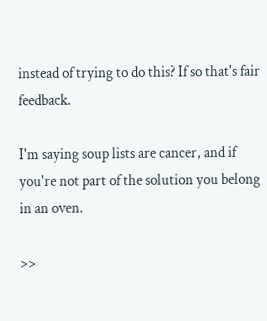instead of trying to do this? If so that's fair feedback.

I'm saying soup lists are cancer, and if you're not part of the solution you belong in an oven.

>>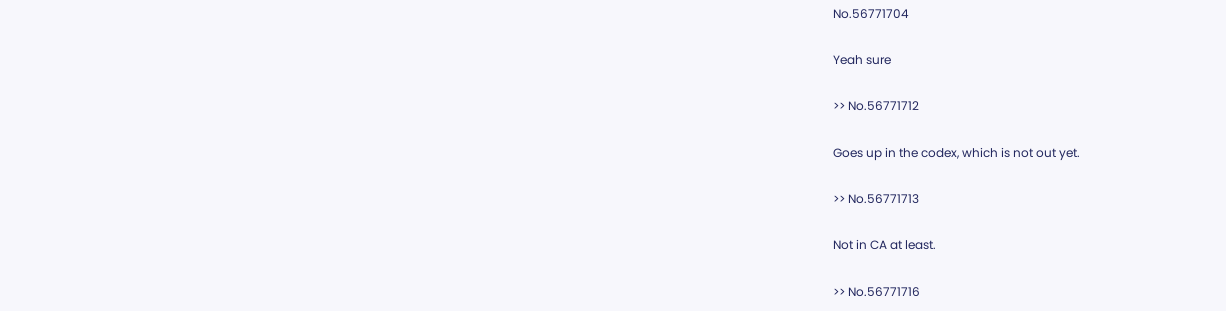No.56771704

Yeah sure

>> No.56771712

Goes up in the codex, which is not out yet.

>> No.56771713

Not in CA at least.

>> No.56771716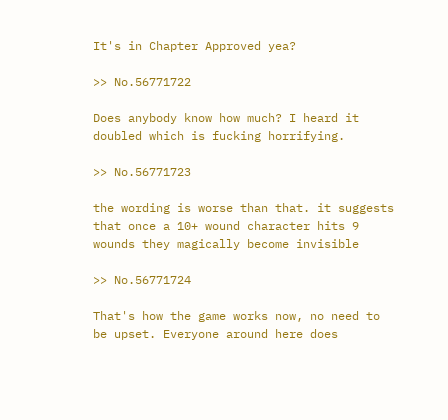It's in Chapter Approved yea?

>> No.56771722

Does anybody know how much? I heard it doubled which is fucking horrifying.

>> No.56771723

the wording is worse than that. it suggests that once a 10+ wound character hits 9 wounds they magically become invisible

>> No.56771724

That's how the game works now, no need to be upset. Everyone around here does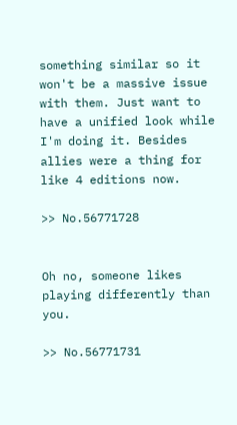something similar so it won't be a massive issue with them. Just want to have a unified look while I'm doing it. Besides allies were a thing for like 4 editions now.

>> No.56771728


Oh no, someone likes playing differently than you.

>> No.56771731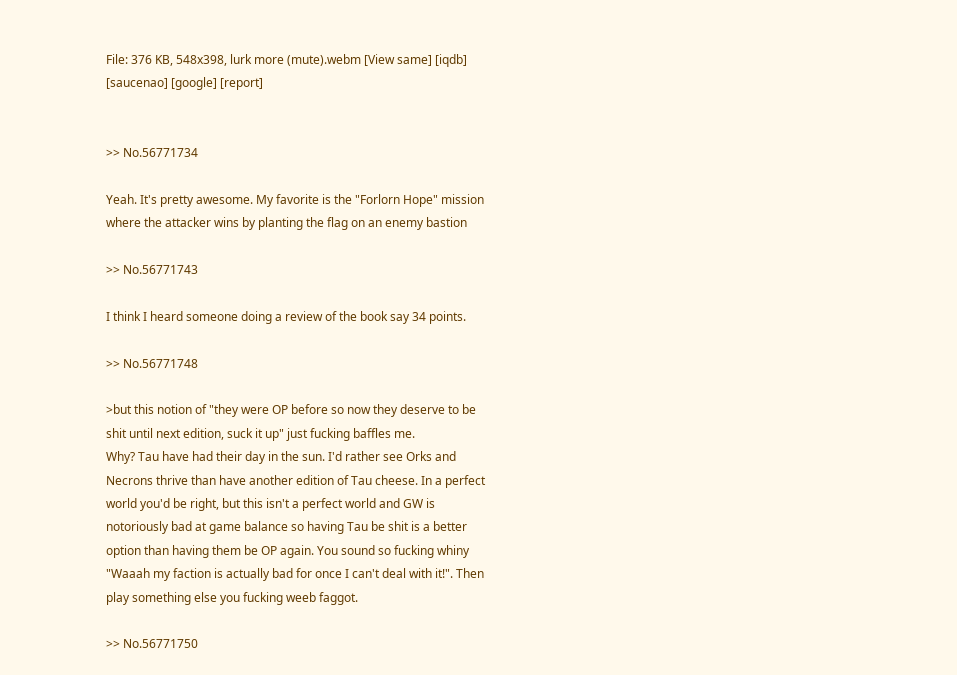File: 376 KB, 548x398, lurk more (mute).webm [View same] [iqdb] [saucenao] [google] [report]


>> No.56771734

Yeah. It's pretty awesome. My favorite is the "Forlorn Hope" mission where the attacker wins by planting the flag on an enemy bastion

>> No.56771743

I think I heard someone doing a review of the book say 34 points.

>> No.56771748

>but this notion of "they were OP before so now they deserve to be shit until next edition, suck it up" just fucking baffles me.
Why? Tau have had their day in the sun. I'd rather see Orks and Necrons thrive than have another edition of Tau cheese. In a perfect world you'd be right, but this isn't a perfect world and GW is notoriously bad at game balance so having Tau be shit is a better option than having them be OP again. You sound so fucking whiny "Waaah my faction is actually bad for once I can't deal with it!". Then play something else you fucking weeb faggot.

>> No.56771750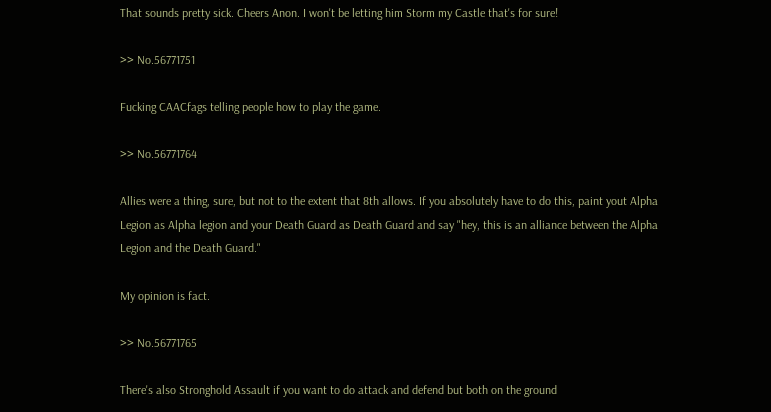That sounds pretty sick. Cheers Anon. I won't be letting him Storm my Castle that's for sure!

>> No.56771751

Fucking CAACfags telling people how to play the game.

>> No.56771764

Allies were a thing, sure, but not to the extent that 8th allows. If you absolutely have to do this, paint yout Alpha Legion as Alpha legion and your Death Guard as Death Guard and say "hey, this is an alliance between the Alpha Legion and the Death Guard."

My opinion is fact.

>> No.56771765

There's also Stronghold Assault if you want to do attack and defend but both on the ground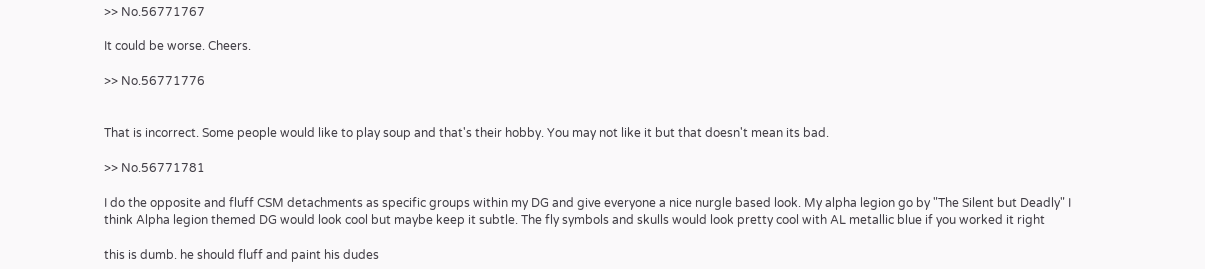>> No.56771767

It could be worse. Cheers.

>> No.56771776


That is incorrect. Some people would like to play soup and that's their hobby. You may not like it but that doesn't mean its bad.

>> No.56771781

I do the opposite and fluff CSM detachments as specific groups within my DG and give everyone a nice nurgle based look. My alpha legion go by "The Silent but Deadly" I think Alpha legion themed DG would look cool but maybe keep it subtle. The fly symbols and skulls would look pretty cool with AL metallic blue if you worked it right

this is dumb. he should fluff and paint his dudes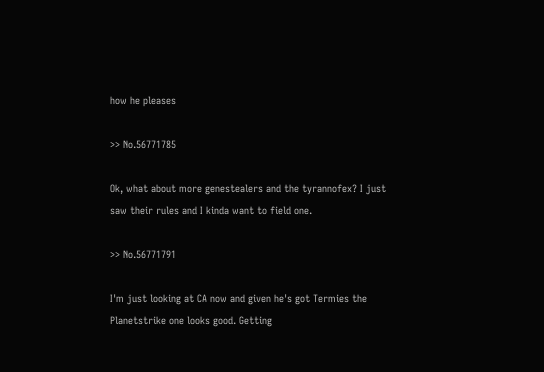how he pleases

>> No.56771785

Ok, what about more genestealers and the tyrannofex? I just saw their rules and I kinda want to field one.

>> No.56771791

I'm just looking at CA now and given he's got Termies the Planetstrike one looks good. Getting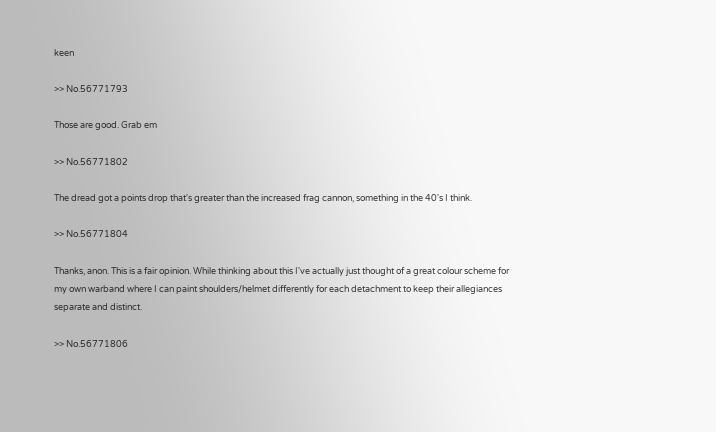keen

>> No.56771793

Those are good. Grab em

>> No.56771802

The dread got a points drop that's greater than the increased frag cannon, something in the 40's I think.

>> No.56771804

Thanks, anon. This is a fair opinion. While thinking about this I've actually just thought of a great colour scheme for my own warband where I can paint shoulders/helmet differently for each detachment to keep their allegiances separate and distinct.

>> No.56771806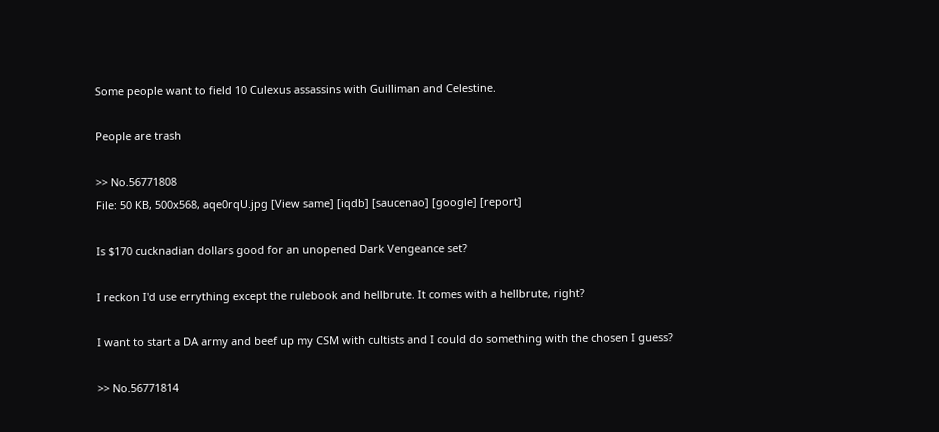Some people want to field 10 Culexus assassins with Guilliman and Celestine.

People are trash

>> No.56771808
File: 50 KB, 500x568, aqe0rqU.jpg [View same] [iqdb] [saucenao] [google] [report]

Is $170 cucknadian dollars good for an unopened Dark Vengeance set?

I reckon I'd use errything except the rulebook and hellbrute. It comes with a hellbrute, right?

I want to start a DA army and beef up my CSM with cultists and I could do something with the chosen I guess?

>> No.56771814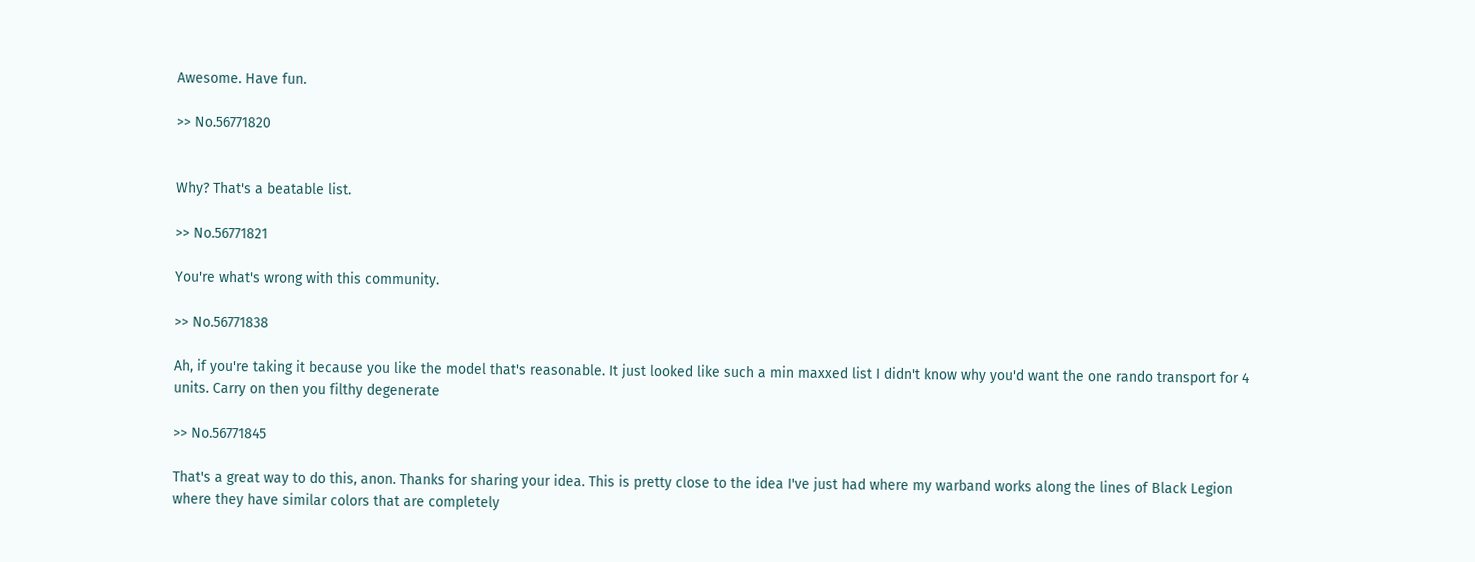Awesome. Have fun.

>> No.56771820


Why? That's a beatable list.

>> No.56771821

You're what's wrong with this community.

>> No.56771838

Ah, if you're taking it because you like the model that's reasonable. It just looked like such a min maxxed list I didn't know why you'd want the one rando transport for 4 units. Carry on then you filthy degenerate

>> No.56771845

That's a great way to do this, anon. Thanks for sharing your idea. This is pretty close to the idea I've just had where my warband works along the lines of Black Legion where they have similar colors that are completely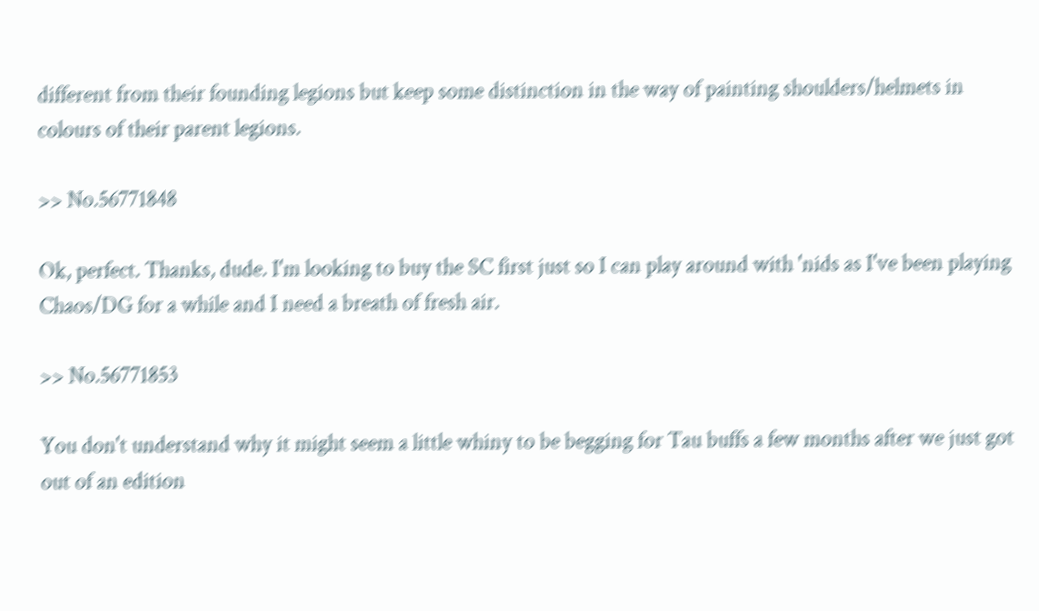different from their founding legions but keep some distinction in the way of painting shoulders/helmets in colours of their parent legions.

>> No.56771848

Ok, perfect. Thanks, dude. I'm looking to buy the SC first just so I can play around with 'nids as I've been playing Chaos/DG for a while and I need a breath of fresh air.

>> No.56771853

You don't understand why it might seem a little whiny to be begging for Tau buffs a few months after we just got out of an edition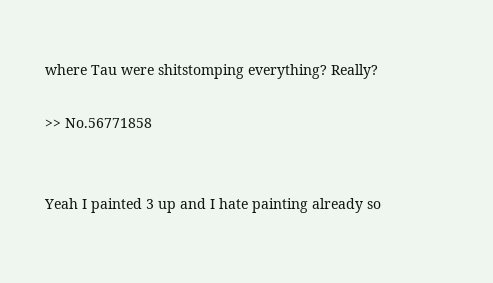where Tau were shitstomping everything? Really?

>> No.56771858


Yeah I painted 3 up and I hate painting already so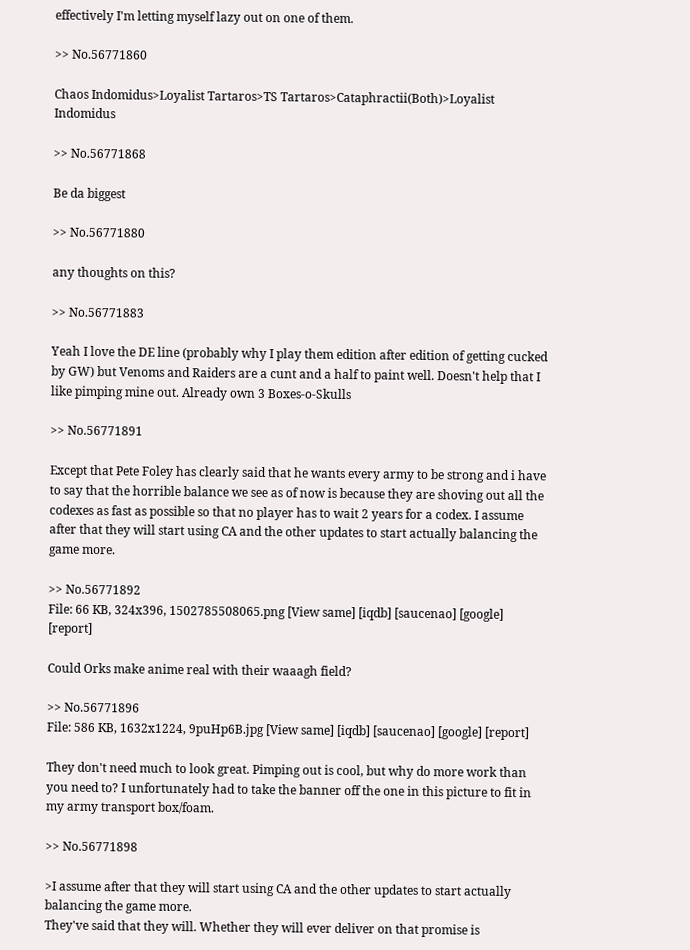effectively I'm letting myself lazy out on one of them.

>> No.56771860

Chaos Indomidus>Loyalist Tartaros>TS Tartaros>Cataphractii(Both)>Loyalist Indomidus

>> No.56771868

Be da biggest

>> No.56771880

any thoughts on this?

>> No.56771883

Yeah I love the DE line (probably why I play them edition after edition of getting cucked by GW) but Venoms and Raiders are a cunt and a half to paint well. Doesn't help that I like pimping mine out. Already own 3 Boxes-o-Skulls

>> No.56771891

Except that Pete Foley has clearly said that he wants every army to be strong and i have to say that the horrible balance we see as of now is because they are shoving out all the codexes as fast as possible so that no player has to wait 2 years for a codex. I assume after that they will start using CA and the other updates to start actually balancing the game more.

>> No.56771892
File: 66 KB, 324x396, 1502785508065.png [View same] [iqdb] [saucenao] [google] [report]

Could Orks make anime real with their waaagh field?

>> No.56771896
File: 586 KB, 1632x1224, 9puHp6B.jpg [View same] [iqdb] [saucenao] [google] [report]

They don't need much to look great. Pimping out is cool, but why do more work than you need to? I unfortunately had to take the banner off the one in this picture to fit in my army transport box/foam.

>> No.56771898

>I assume after that they will start using CA and the other updates to start actually balancing the game more.
They've said that they will. Whether they will ever deliver on that promise is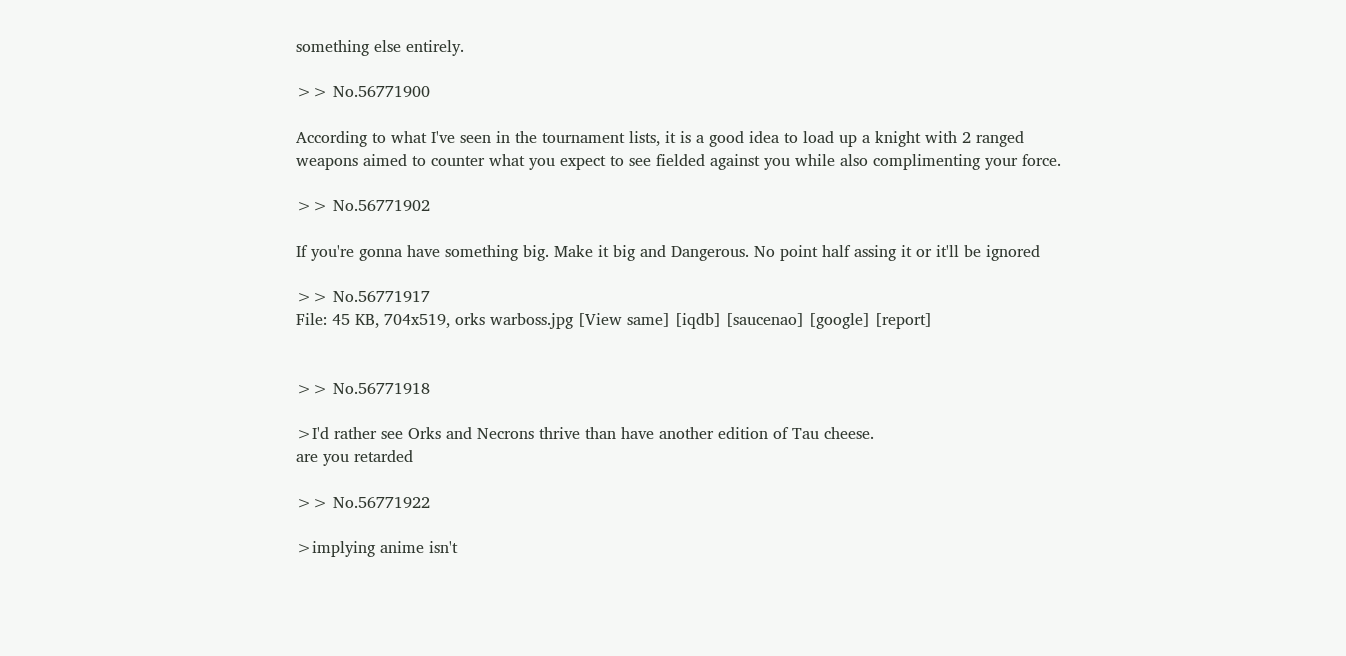something else entirely.

>> No.56771900

According to what I've seen in the tournament lists, it is a good idea to load up a knight with 2 ranged weapons aimed to counter what you expect to see fielded against you while also complimenting your force.

>> No.56771902

If you're gonna have something big. Make it big and Dangerous. No point half assing it or it'll be ignored

>> No.56771917
File: 45 KB, 704x519, orks warboss.jpg [View same] [iqdb] [saucenao] [google] [report]


>> No.56771918

>I'd rather see Orks and Necrons thrive than have another edition of Tau cheese.
are you retarded

>> No.56771922

>implying anime isn't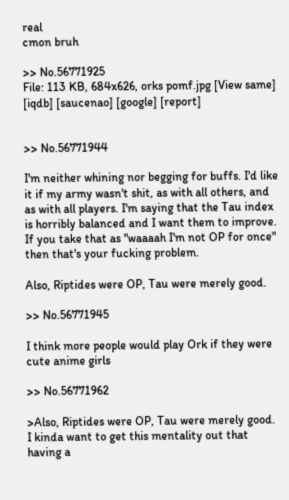real
cmon bruh

>> No.56771925
File: 113 KB, 684x626, orks pomf.jpg [View same] [iqdb] [saucenao] [google] [report]


>> No.56771944

I'm neither whining nor begging for buffs. I'd like it if my army wasn't shit, as with all others, and as with all players. I'm saying that the Tau index is horribly balanced and I want them to improve. If you take that as "waaaah I'm not OP for once" then that's your fucking problem.

Also, Riptides were OP, Tau were merely good.

>> No.56771945

I think more people would play Ork if they were cute anime girls

>> No.56771962

>Also, Riptides were OP, Tau were merely good.
I kinda want to get this mentality out that having a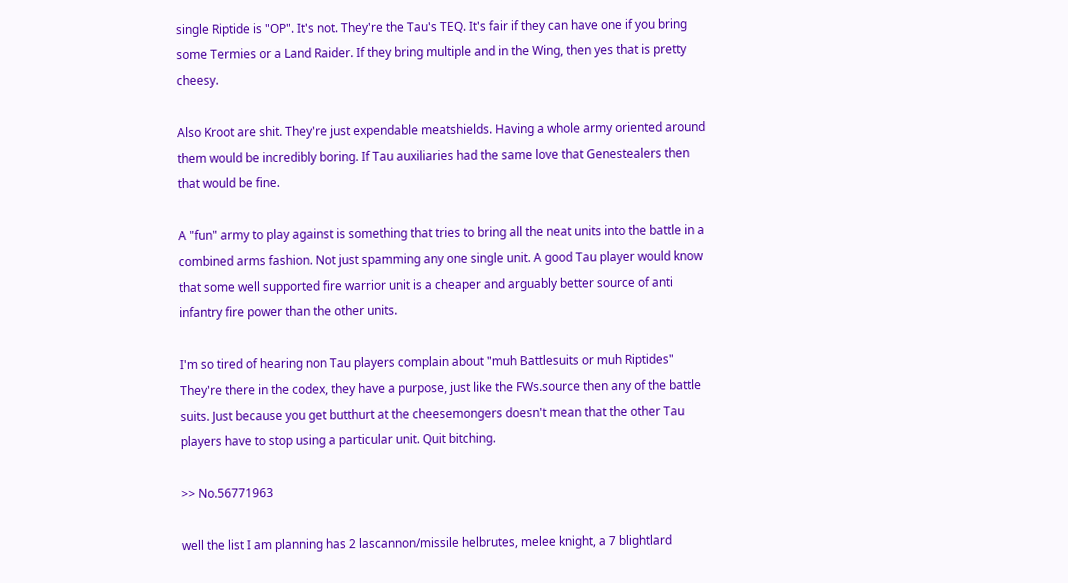single Riptide is "OP". It's not. They're the Tau's TEQ. It's fair if they can have one if you bring some Termies or a Land Raider. If they bring multiple and in the Wing, then yes that is pretty cheesy.

Also Kroot are shit. They're just expendable meatshields. Having a whole army oriented around them would be incredibly boring. If Tau auxiliaries had the same love that Genestealers then that would be fine.

A "fun" army to play against is something that tries to bring all the neat units into the battle in a combined arms fashion. Not just spamming any one single unit. A good Tau player would know that some well supported fire warrior unit is a cheaper and arguably better source of anti infantry fire power than the other units.

I'm so tired of hearing non Tau players complain about "muh Battlesuits or muh Riptides" They're there in the codex, they have a purpose, just like the FWs.source then any of the battle suits. Just because you get butthurt at the cheesemongers doesn't mean that the other Tau players have to stop using a particular unit. Quit bitching.

>> No.56771963

well the list I am planning has 2 lascannon/missile helbrutes, melee knight, a 7 blightlard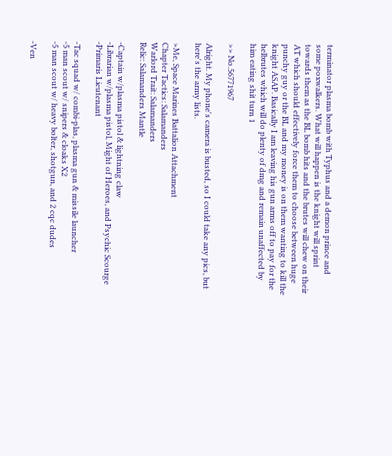terminator plasma bomb with Typhus and a demon prince and some poxwalkers. What will happen is the knight will sprint towards them as the BL bomb hits and the brutes will chew on their AT which should effectively force them to choose between huge punchy guy or the BL and my money is on them wanting to kill the knight ASAP. Basically I am leaving his gun arms off to pay for the helbrutes which will do plenty of dmg and remain unaffected by him eating shit turn 1

>> No.56771967

Alright. My phone's camera is busted, so I could take any pics, but here's the army lists.

>Me, Space Marines Battalion Attachment
Chapter Tactics: Salamanders
Warlord Trait: Salamanders
Relic: Salamanders Mantle

-Captain w/plasma pistol & lightning claw
-Librarian w/plasma pistol, Might of Heroes, and Psychic Scourge
-Primaris Lieutenant

-Tac squad w/ combi-plas, plasma gun & missile launcher
-5 man scout w/ snipers & cloaks X2
-5 man scout w/ heavy bolter, shotgun, and 2 cqc dudes

-Ven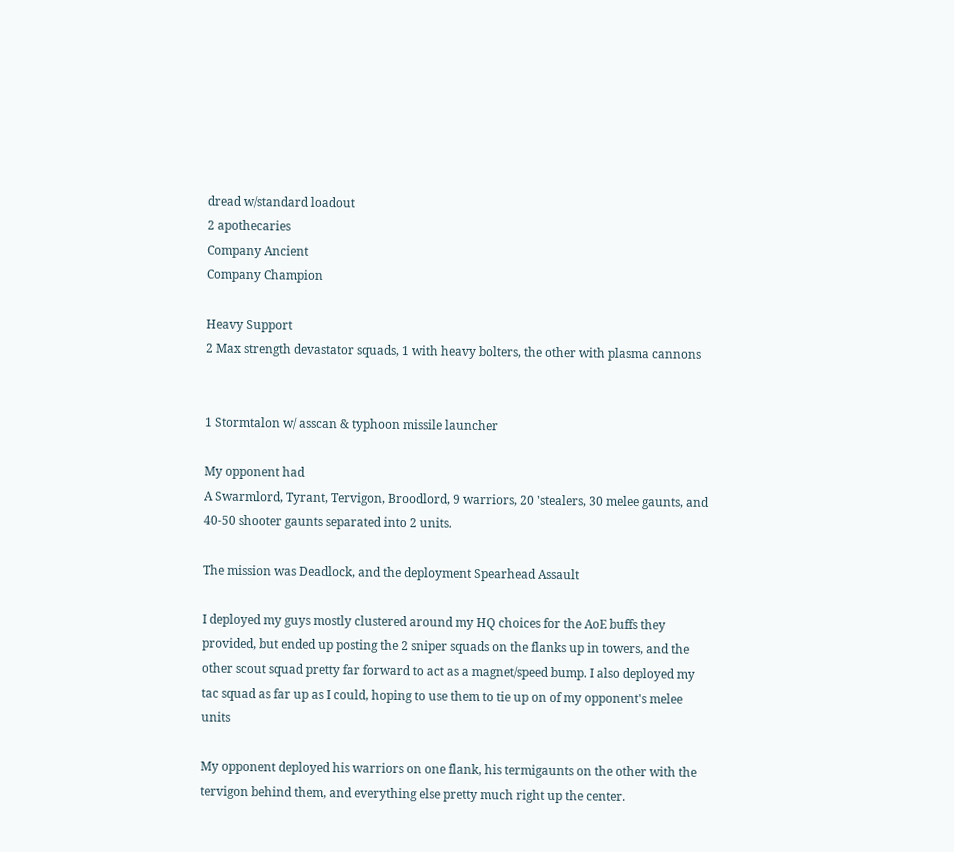dread w/standard loadout
2 apothecaries
Company Ancient
Company Champion

Heavy Support
2 Max strength devastator squads, 1 with heavy bolters, the other with plasma cannons


1 Stormtalon w/ asscan & typhoon missile launcher

My opponent had
A Swarmlord, Tyrant, Tervigon, Broodlord, 9 warriors, 20 'stealers, 30 melee gaunts, and 40-50 shooter gaunts separated into 2 units.

The mission was Deadlock, and the deployment Spearhead Assault

I deployed my guys mostly clustered around my HQ choices for the AoE buffs they provided, but ended up posting the 2 sniper squads on the flanks up in towers, and the other scout squad pretty far forward to act as a magnet/speed bump. I also deployed my tac squad as far up as I could, hoping to use them to tie up on of my opponent's melee units

My opponent deployed his warriors on one flank, his termigaunts on the other with the tervigon behind them, and everything else pretty much right up the center.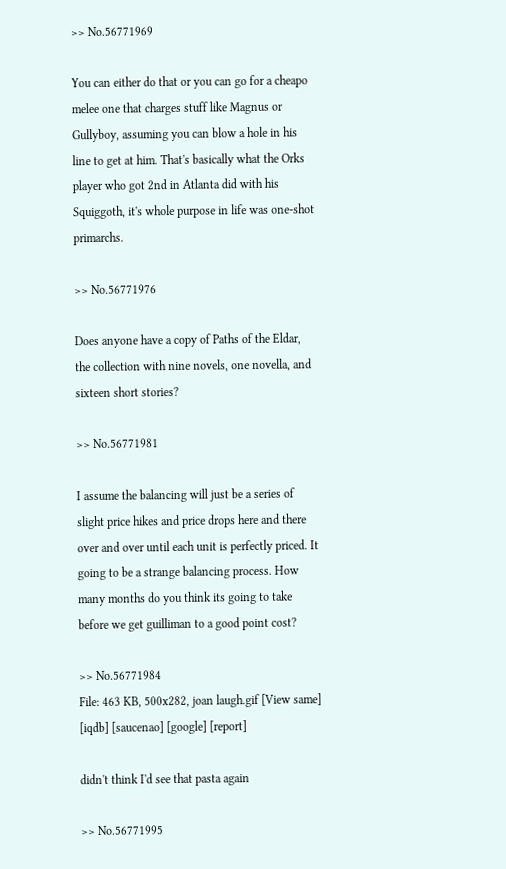>> No.56771969

You can either do that or you can go for a cheapo melee one that charges stuff like Magnus or Gullyboy, assuming you can blow a hole in his line to get at him. That's basically what the Orks player who got 2nd in Atlanta did with his Squiggoth, it's whole purpose in life was one-shot primarchs.

>> No.56771976

Does anyone have a copy of Paths of the Eldar, the collection with nine novels, one novella, and sixteen short stories?

>> No.56771981

I assume the balancing will just be a series of slight price hikes and price drops here and there over and over until each unit is perfectly priced. It going to be a strange balancing process. How many months do you think its going to take before we get guilliman to a good point cost?

>> No.56771984
File: 463 KB, 500x282, joan laugh.gif [View same] [iqdb] [saucenao] [google] [report]

didn't think I'd see that pasta again

>> No.56771995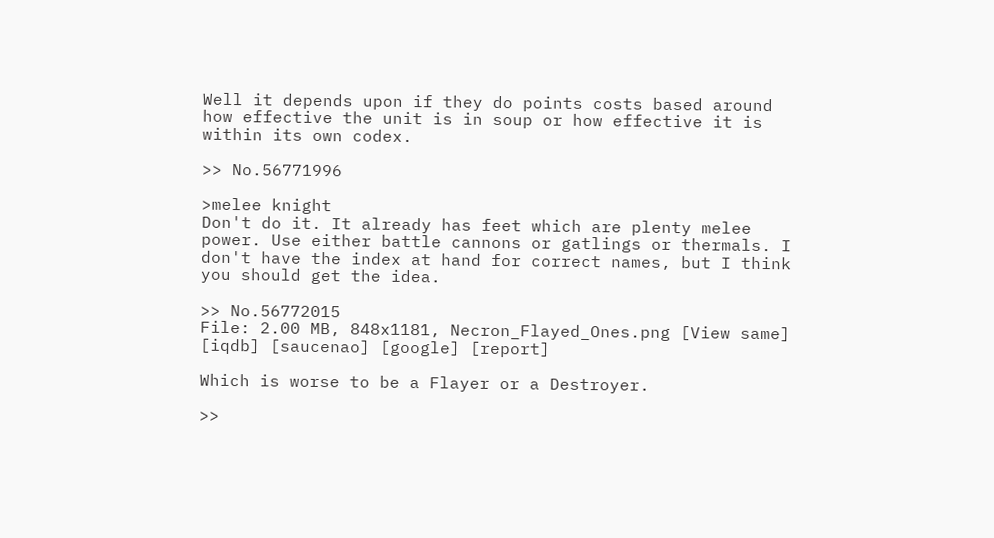Well it depends upon if they do points costs based around how effective the unit is in soup or how effective it is within its own codex.

>> No.56771996

>melee knight
Don't do it. It already has feet which are plenty melee power. Use either battle cannons or gatlings or thermals. I don't have the index at hand for correct names, but I think you should get the idea.

>> No.56772015
File: 2.00 MB, 848x1181, Necron_Flayed_Ones.png [View same] [iqdb] [saucenao] [google] [report]

Which is worse to be a Flayer or a Destroyer.

>>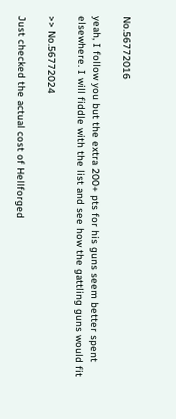No.56772016

yeah, I follow you but the extra 200+ pts for his guns seem better spent elsewhere. I will fiddle with the list and see how the gattling guns would fit

>> No.56772024

Just checked the actual cost of Hellforged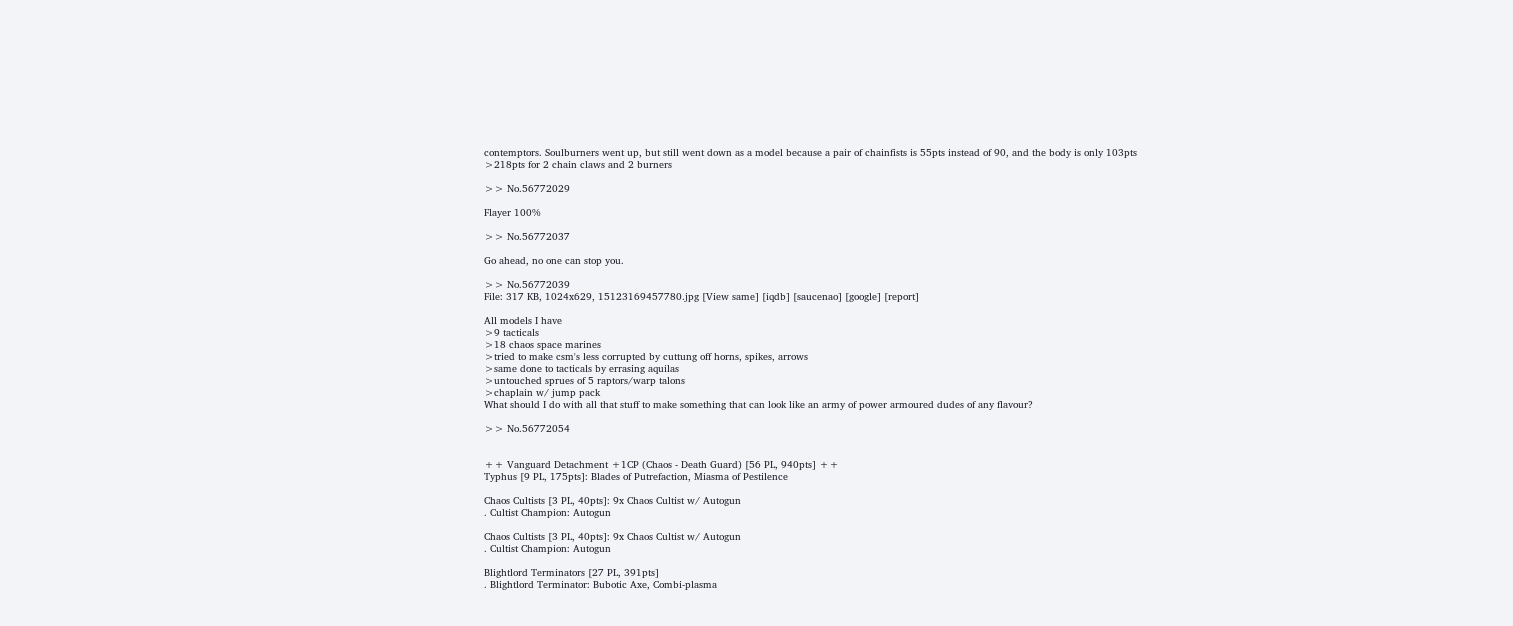contemptors. Soulburners went up, but still went down as a model because a pair of chainfists is 55pts instead of 90, and the body is only 103pts
>218pts for 2 chain claws and 2 burners

>> No.56772029

Flayer 100%

>> No.56772037

Go ahead, no one can stop you.

>> No.56772039
File: 317 KB, 1024x629, 15123169457780.jpg [View same] [iqdb] [saucenao] [google] [report]

All models I have
>9 tacticals
>18 chaos space marines
>tried to make csm's less corrupted by cuttung off horns, spikes, arrows
>same done to tacticals by errasing aquilas
>untouched sprues of 5 raptors/warp talons
>chaplain w/ jump pack
What should I do with all that stuff to make something that can look like an army of power armoured dudes of any flavour?

>> No.56772054


++ Vanguard Detachment +1CP (Chaos - Death Guard) [56 PL, 940pts] ++
Typhus [9 PL, 175pts]: Blades of Putrefaction, Miasma of Pestilence

Chaos Cultists [3 PL, 40pts]: 9x Chaos Cultist w/ Autogun
. Cultist Champion: Autogun

Chaos Cultists [3 PL, 40pts]: 9x Chaos Cultist w/ Autogun
. Cultist Champion: Autogun

Blightlord Terminators [27 PL, 391pts]
. Blightlord Terminator: Bubotic Axe, Combi-plasma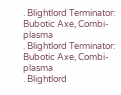. Blightlord Terminator: Bubotic Axe, Combi-plasma
. Blightlord Terminator: Bubotic Axe, Combi-plasma
. Blightlord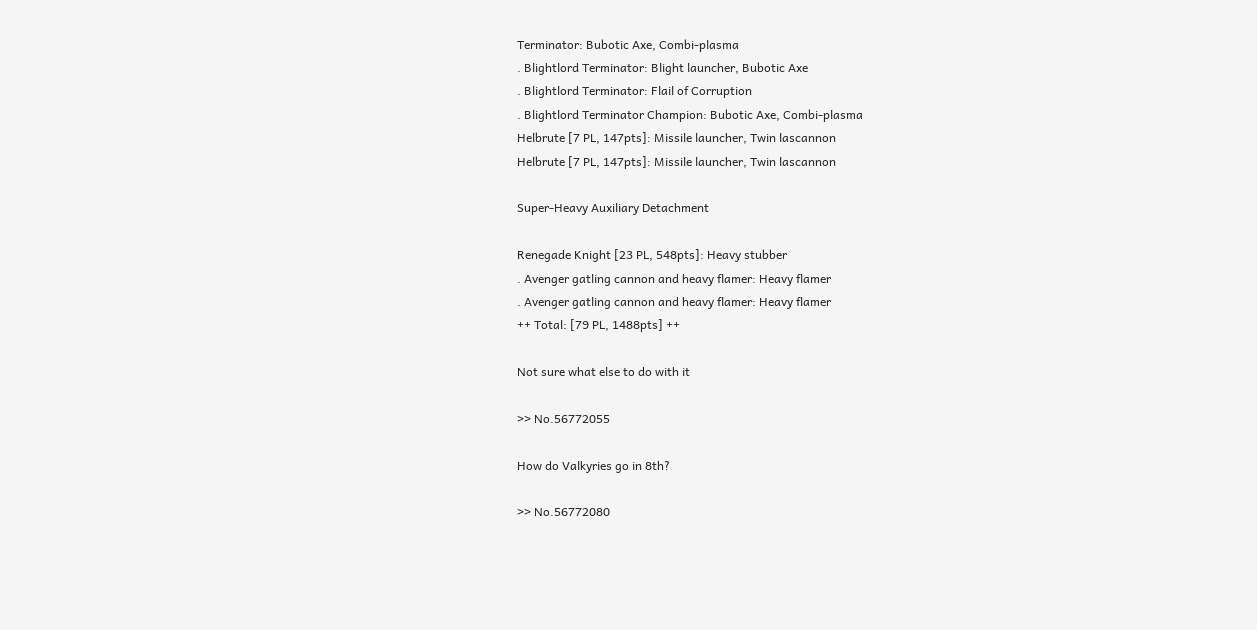Terminator: Bubotic Axe, Combi-plasma
. Blightlord Terminator: Blight launcher, Bubotic Axe
. Blightlord Terminator: Flail of Corruption
. Blightlord Terminator Champion: Bubotic Axe, Combi-plasma
Helbrute [7 PL, 147pts]: Missile launcher, Twin lascannon
Helbrute [7 PL, 147pts]: Missile launcher, Twin lascannon

Super-Heavy Auxiliary Detachment

Renegade Knight [23 PL, 548pts]: Heavy stubber
. Avenger gatling cannon and heavy flamer: Heavy flamer
. Avenger gatling cannon and heavy flamer: Heavy flamer
++ Total: [79 PL, 1488pts] ++

Not sure what else to do with it

>> No.56772055

How do Valkyries go in 8th?

>> No.56772080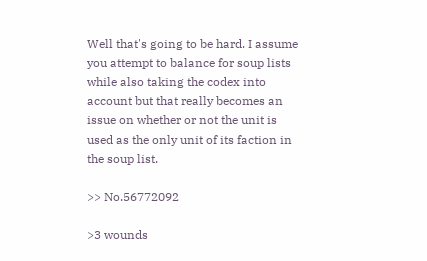Well that's going to be hard. I assume you attempt to balance for soup lists while also taking the codex into account but that really becomes an issue on whether or not the unit is used as the only unit of its faction in the soup list.

>> No.56772092

>3 wounds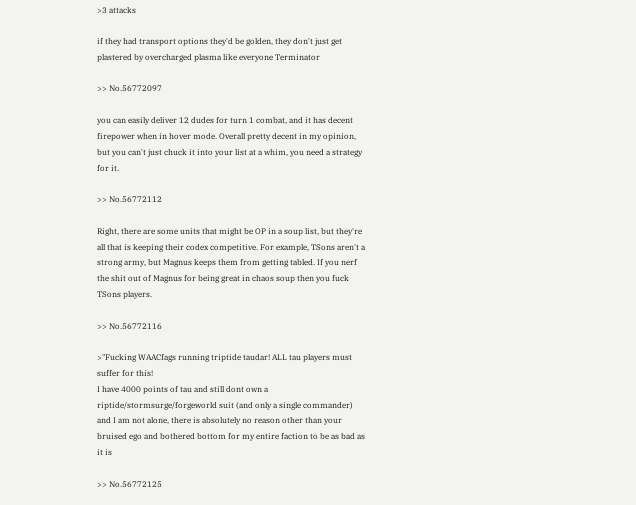>3 attacks

if they had transport options they'd be golden, they don't just get plastered by overcharged plasma like everyone Terminator

>> No.56772097

you can easily deliver 12 dudes for turn 1 combat, and it has decent firepower when in hover mode. Overall pretty decent in my opinion, but you can't just chuck it into your list at a whim, you need a strategy for it.

>> No.56772112

Right, there are some units that might be OP in a soup list, but they're all that is keeping their codex competitive. For example, TSons aren't a strong army, but Magnus keeps them from getting tabled. If you nerf the shit out of Magnus for being great in chaos soup then you fuck TSons players.

>> No.56772116

>"Fucking WAACfags running triptide taudar! ALL tau players must suffer for this!
I have 4000 points of tau and still dont own a riptide/stormsurge/forgeworld suit (and only a single commander) and I am not alone, there is absolutely no reason other than your bruised ego and bothered bottom for my entire faction to be as bad as it is

>> No.56772125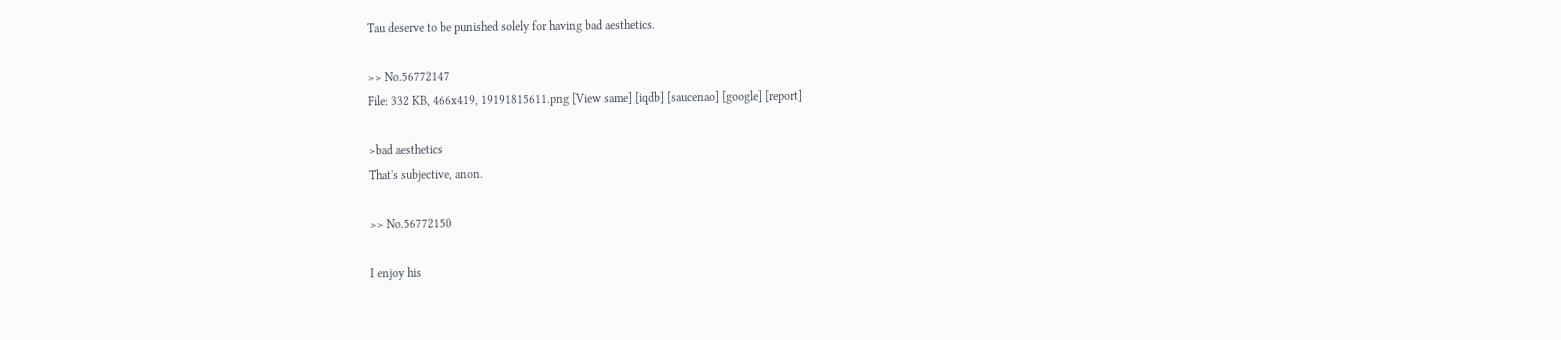Tau deserve to be punished solely for having bad aesthetics.

>> No.56772147
File: 332 KB, 466x419, 19191815611.png [View same] [iqdb] [saucenao] [google] [report]

>bad aesthetics
That's subjective, anon.

>> No.56772150

I enjoy his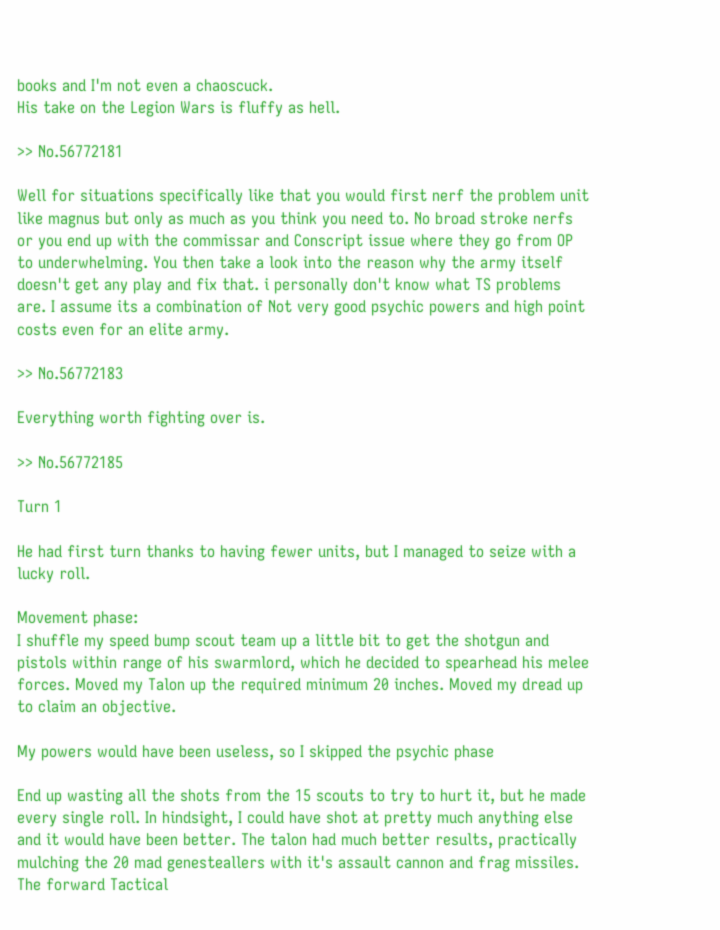books and I'm not even a chaoscuck.
His take on the Legion Wars is fluffy as hell.

>> No.56772181

Well for situations specifically like that you would first nerf the problem unit like magnus but only as much as you think you need to. No broad stroke nerfs or you end up with the commissar and Conscript issue where they go from OP to underwhelming. You then take a look into the reason why the army itself doesn't get any play and fix that. i personally don't know what TS problems are. I assume its a combination of Not very good psychic powers and high point costs even for an elite army.

>> No.56772183

Everything worth fighting over is.

>> No.56772185

Turn 1

He had first turn thanks to having fewer units, but I managed to seize with a lucky roll.

Movement phase:
I shuffle my speed bump scout team up a little bit to get the shotgun and pistols within range of his swarmlord, which he decided to spearhead his melee forces. Moved my Talon up the required minimum 20 inches. Moved my dread up to claim an objective.

My powers would have been useless, so I skipped the psychic phase

End up wasting all the shots from the 15 scouts to try to hurt it, but he made every single roll. In hindsight, I could have shot at pretty much anything else and it would have been better. The talon had much better results, practically mulching the 20 mad genesteallers with it's assault cannon and frag missiles. The forward Tactical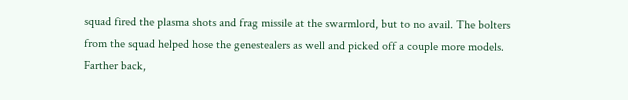squad fired the plasma shots and frag missile at the swarmlord, but to no avail. The bolters from the squad helped hose the genestealers as well and picked off a couple more models. Farther back,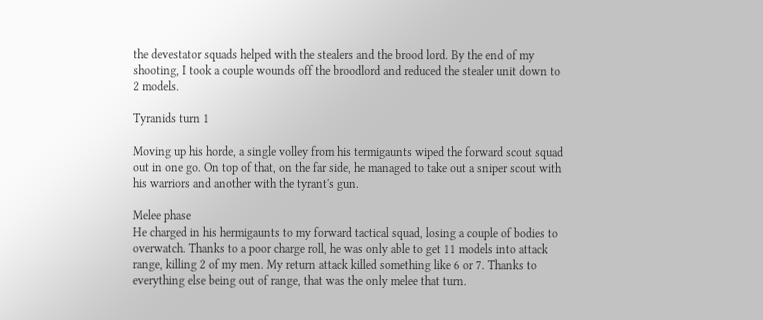the devestator squads helped with the stealers and the brood lord. By the end of my shooting, I took a couple wounds off the broodlord and reduced the stealer unit down to 2 models.

Tyranids turn 1

Moving up his horde, a single volley from his termigaunts wiped the forward scout squad out in one go. On top of that, on the far side, he managed to take out a sniper scout with his warriors and another with the tyrant's gun.

Melee phase
He charged in his hermigaunts to my forward tactical squad, losing a couple of bodies to overwatch. Thanks to a poor charge roll, he was only able to get 11 models into attack range, killing 2 of my men. My return attack killed something like 6 or 7. Thanks to everything else being out of range, that was the only melee that turn.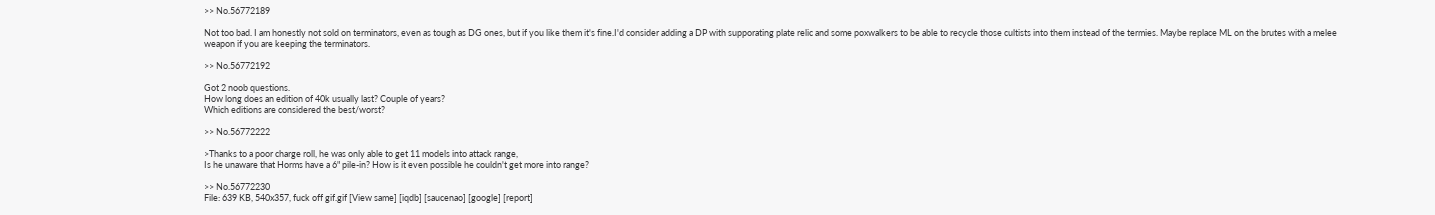>> No.56772189

Not too bad. I am honestly not sold on terminators, even as tough as DG ones, but if you like them it's fine.I'd consider adding a DP with supporating plate relic and some poxwalkers to be able to recycle those cultists into them instead of the termies. Maybe replace ML on the brutes with a melee weapon if you are keeping the terminators.

>> No.56772192

Got 2 noob questions.
How long does an edition of 40k usually last? Couple of years?
Which editions are considered the best/worst?

>> No.56772222

>Thanks to a poor charge roll, he was only able to get 11 models into attack range,
Is he unaware that Horms have a 6" pile-in? How is it even possible he couldn't get more into range?

>> No.56772230
File: 639 KB, 540x357, fuck off gif.gif [View same] [iqdb] [saucenao] [google] [report]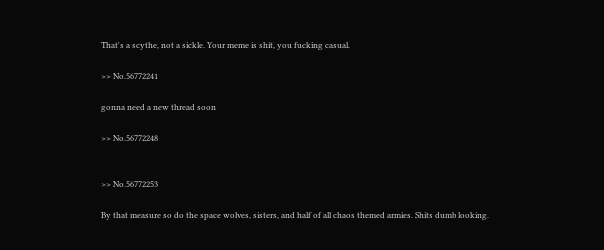That's a scythe, not a sickle. Your meme is shit, you fucking casual.

>> No.56772241

gonna need a new thread soon

>> No.56772248


>> No.56772253

By that measure so do the space wolves, sisters, and half of all chaos themed armies. Shits dumb looking.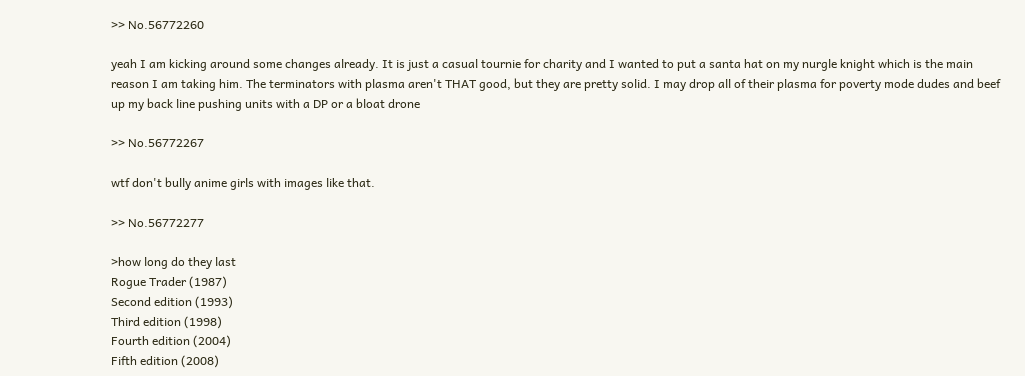>> No.56772260

yeah I am kicking around some changes already. It is just a casual tournie for charity and I wanted to put a santa hat on my nurgle knight which is the main reason I am taking him. The terminators with plasma aren't THAT good, but they are pretty solid. I may drop all of their plasma for poverty mode dudes and beef up my back line pushing units with a DP or a bloat drone

>> No.56772267

wtf don't bully anime girls with images like that.

>> No.56772277

>how long do they last
Rogue Trader (1987)
Second edition (1993)
Third edition (1998)
Fourth edition (2004)
Fifth edition (2008)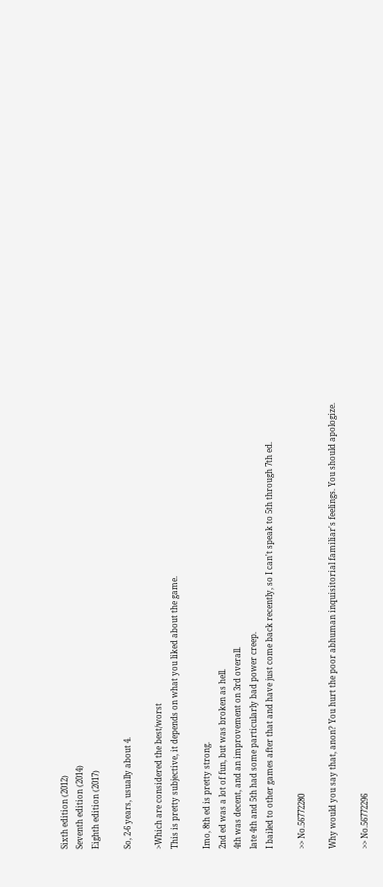Sixth edition (2012)
Seventh edition (2014)
Eighth edition (2017)

So, 2-6 years, usually about 4.

>Which are considered the best/worst
This is pretty subjective, it depends on what you liked about the game.

Imo, 8th ed is pretty strong.
2nd ed was a lot of fun, but was broken as hell.
4th was decent, and an improvement on 3rd overall.
late 4th and 5th had some particularly bad power creep.
I bailed to other games after that and have just come back recently, so I can't speak to 5th through 7th ed.

>> No.56772280

Why would you say that, anon? You hurt the poor abhuman inquisitorial familiar's feelings. You should apologize.

>> No.56772296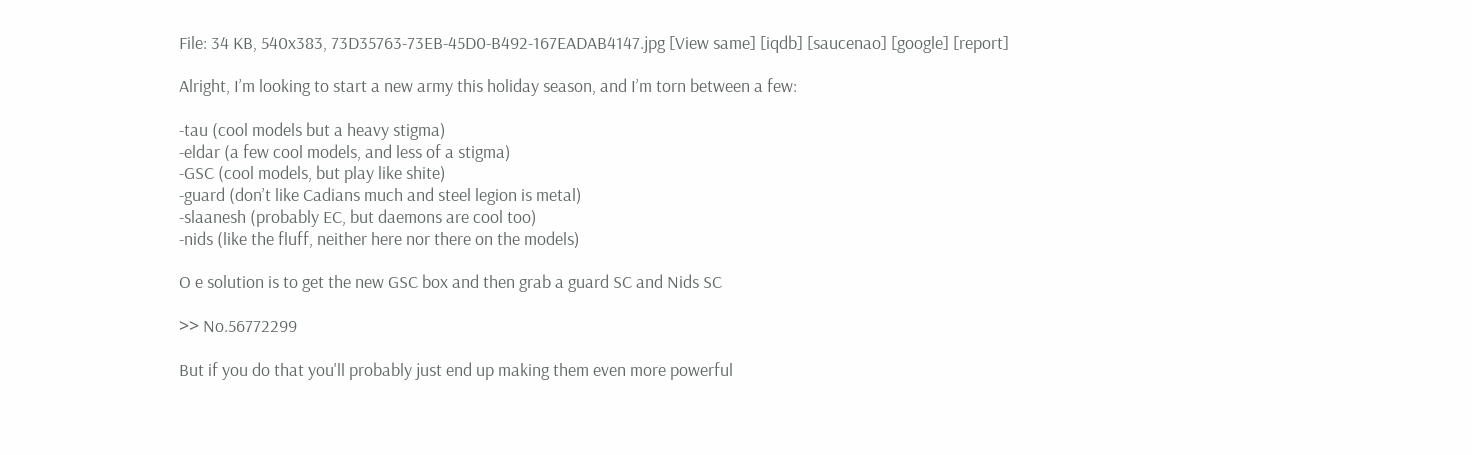File: 34 KB, 540x383, 73D35763-73EB-45D0-B492-167EADAB4147.jpg [View same] [iqdb] [saucenao] [google] [report]

Alright, I’m looking to start a new army this holiday season, and I’m torn between a few:

-tau (cool models but a heavy stigma)
-eldar (a few cool models, and less of a stigma)
-GSC (cool models, but play like shite)
-guard (don’t like Cadians much and steel legion is metal)
-slaanesh (probably EC, but daemons are cool too)
-nids (like the fluff, neither here nor there on the models)

O e solution is to get the new GSC box and then grab a guard SC and Nids SC

>> No.56772299

But if you do that you'll probably just end up making them even more powerful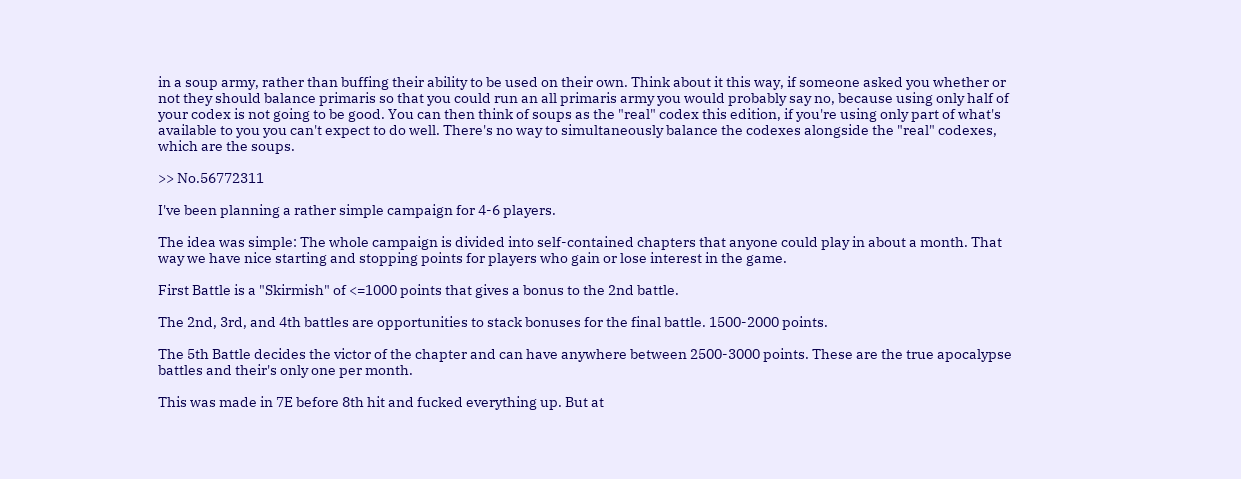in a soup army, rather than buffing their ability to be used on their own. Think about it this way, if someone asked you whether or not they should balance primaris so that you could run an all primaris army you would probably say no, because using only half of your codex is not going to be good. You can then think of soups as the "real" codex this edition, if you're using only part of what's available to you you can't expect to do well. There's no way to simultaneously balance the codexes alongside the "real" codexes, which are the soups.

>> No.56772311

I've been planning a rather simple campaign for 4-6 players.

The idea was simple: The whole campaign is divided into self-contained chapters that anyone could play in about a month. That way we have nice starting and stopping points for players who gain or lose interest in the game.

First Battle is a "Skirmish" of <=1000 points that gives a bonus to the 2nd battle.

The 2nd, 3rd, and 4th battles are opportunities to stack bonuses for the final battle. 1500-2000 points.

The 5th Battle decides the victor of the chapter and can have anywhere between 2500-3000 points. These are the true apocalypse battles and their's only one per month.

This was made in 7E before 8th hit and fucked everything up. But at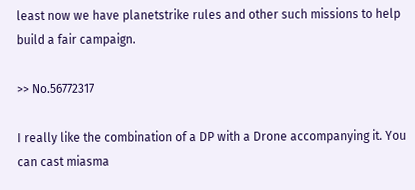least now we have planetstrike rules and other such missions to help build a fair campaign.

>> No.56772317

I really like the combination of a DP with a Drone accompanying it. You can cast miasma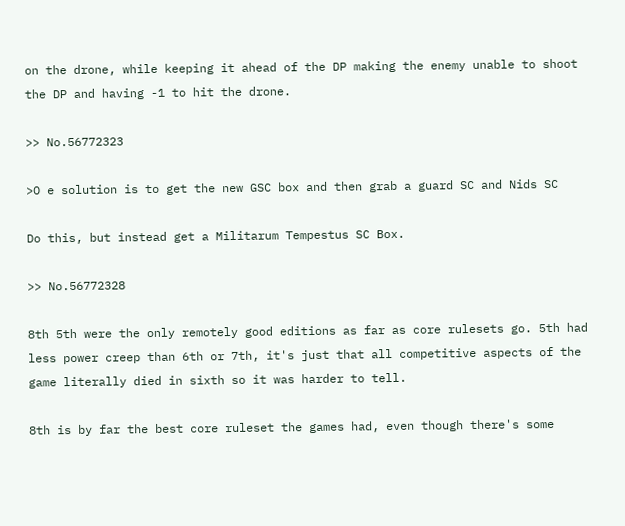on the drone, while keeping it ahead of the DP making the enemy unable to shoot the DP and having -1 to hit the drone.

>> No.56772323

>O e solution is to get the new GSC box and then grab a guard SC and Nids SC

Do this, but instead get a Militarum Tempestus SC Box.

>> No.56772328

8th 5th were the only remotely good editions as far as core rulesets go. 5th had less power creep than 6th or 7th, it's just that all competitive aspects of the game literally died in sixth so it was harder to tell.

8th is by far the best core ruleset the games had, even though there's some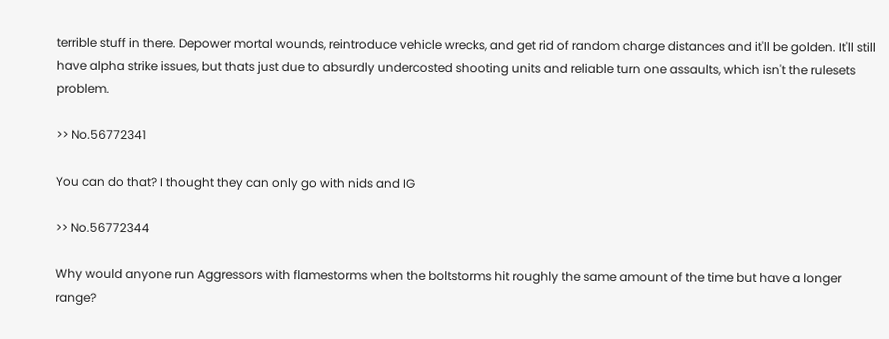terrible stuff in there. Depower mortal wounds, reintroduce vehicle wrecks, and get rid of random charge distances and it'll be golden. It'll still have alpha strike issues, but thats just due to absurdly undercosted shooting units and reliable turn one assaults, which isn't the rulesets problem.

>> No.56772341

You can do that? I thought they can only go with nids and IG

>> No.56772344

Why would anyone run Aggressors with flamestorms when the boltstorms hit roughly the same amount of the time but have a longer range?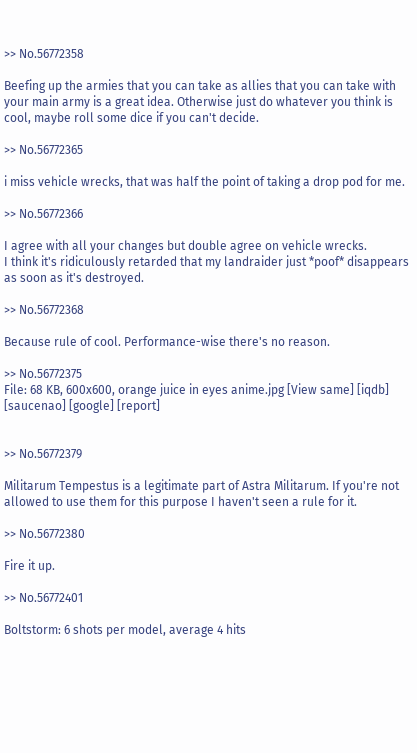>> No.56772358

Beefing up the armies that you can take as allies that you can take with your main army is a great idea. Otherwise just do whatever you think is cool, maybe roll some dice if you can't decide.

>> No.56772365

i miss vehicle wrecks, that was half the point of taking a drop pod for me.

>> No.56772366

I agree with all your changes but double agree on vehicle wrecks.
I think it's ridiculously retarded that my landraider just *poof* disappears as soon as it's destroyed.

>> No.56772368

Because rule of cool. Performance-wise there's no reason.

>> No.56772375
File: 68 KB, 600x600, orange juice in eyes anime.jpg [View same] [iqdb] [saucenao] [google] [report]


>> No.56772379

Militarum Tempestus is a legitimate part of Astra Militarum. If you're not allowed to use them for this purpose I haven't seen a rule for it.

>> No.56772380

Fire it up.

>> No.56772401

Boltstorm: 6 shots per model, average 4 hits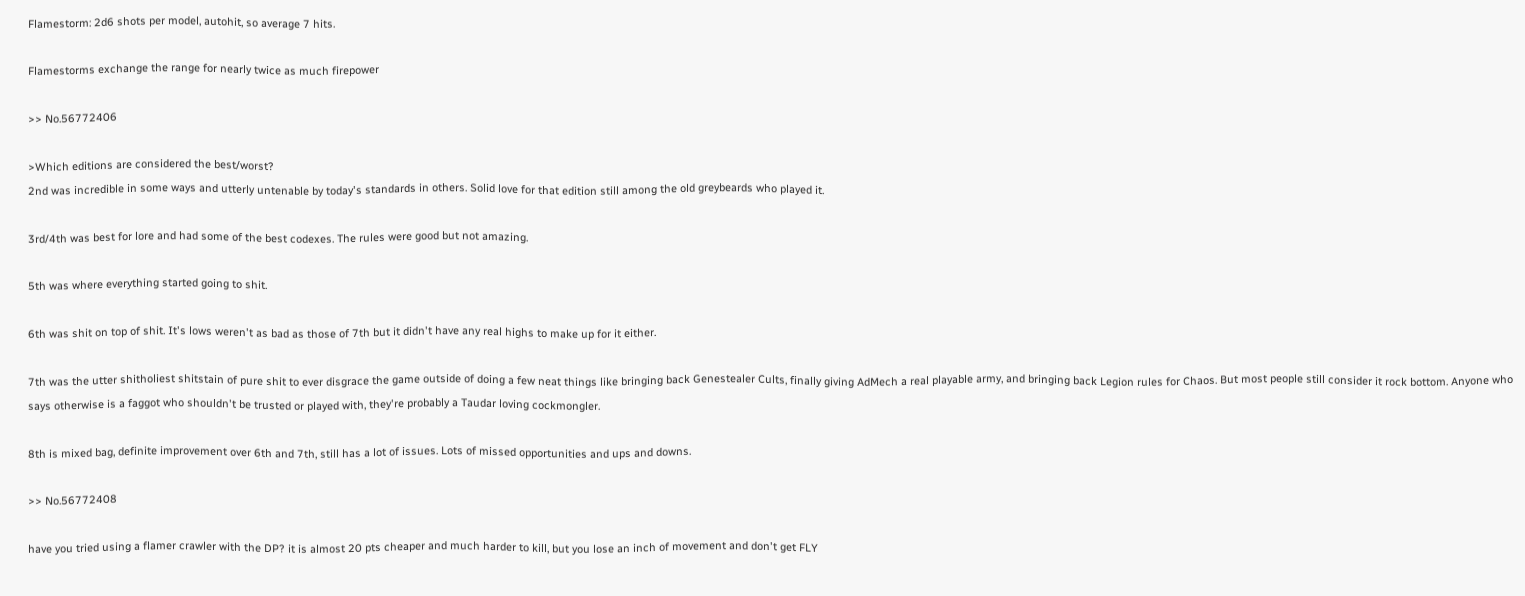Flamestorm: 2d6 shots per model, autohit, so average 7 hits.

Flamestorms exchange the range for nearly twice as much firepower

>> No.56772406

>Which editions are considered the best/worst?
2nd was incredible in some ways and utterly untenable by today's standards in others. Solid love for that edition still among the old greybeards who played it.

3rd/4th was best for lore and had some of the best codexes. The rules were good but not amazing.

5th was where everything started going to shit.

6th was shit on top of shit. It's lows weren't as bad as those of 7th but it didn't have any real highs to make up for it either.

7th was the utter shitholiest shitstain of pure shit to ever disgrace the game outside of doing a few neat things like bringing back Genestealer Cults, finally giving AdMech a real playable army, and bringing back Legion rules for Chaos. But most people still consider it rock bottom. Anyone who says otherwise is a faggot who shouldn't be trusted or played with, they're probably a Taudar loving cockmongler.

8th is mixed bag, definite improvement over 6th and 7th, still has a lot of issues. Lots of missed opportunities and ups and downs.

>> No.56772408

have you tried using a flamer crawler with the DP? it is almost 20 pts cheaper and much harder to kill, but you lose an inch of movement and don't get FLY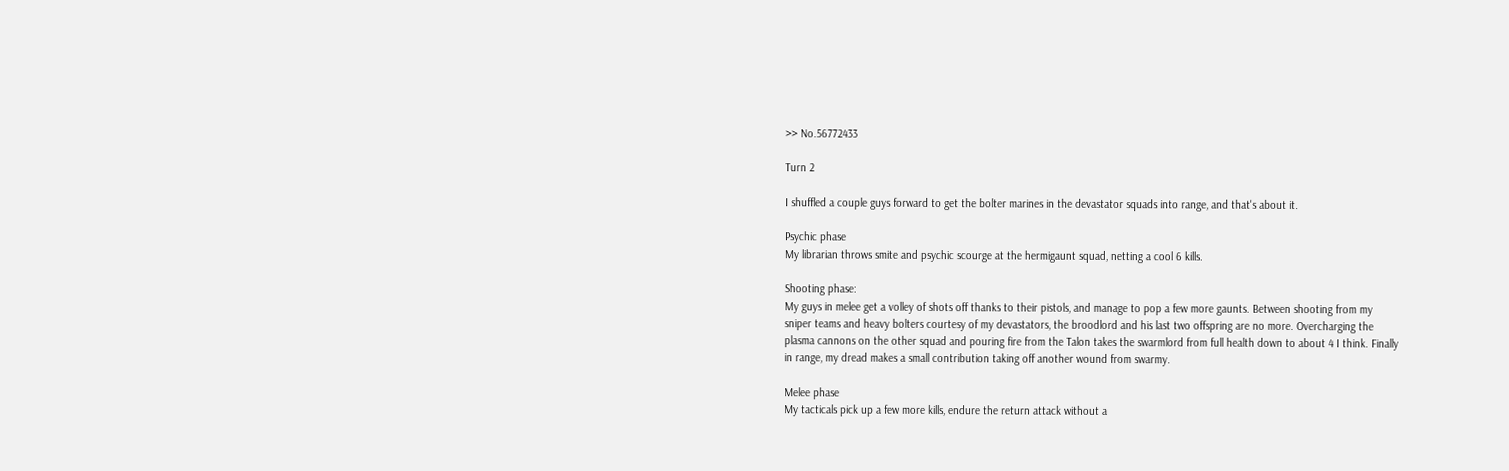>> No.56772433

Turn 2

I shuffled a couple guys forward to get the bolter marines in the devastator squads into range, and that's about it.

Psychic phase
My librarian throws smite and psychic scourge at the hermigaunt squad, netting a cool 6 kills.

Shooting phase:
My guys in melee get a volley of shots off thanks to their pistols, and manage to pop a few more gaunts. Between shooting from my sniper teams and heavy bolters courtesy of my devastators, the broodlord and his last two offspring are no more. Overcharging the plasma cannons on the other squad and pouring fire from the Talon takes the swarmlord from full health down to about 4 I think. Finally in range, my dread makes a small contribution taking off another wound from swarmy.

Melee phase
My tacticals pick up a few more kills, endure the return attack without a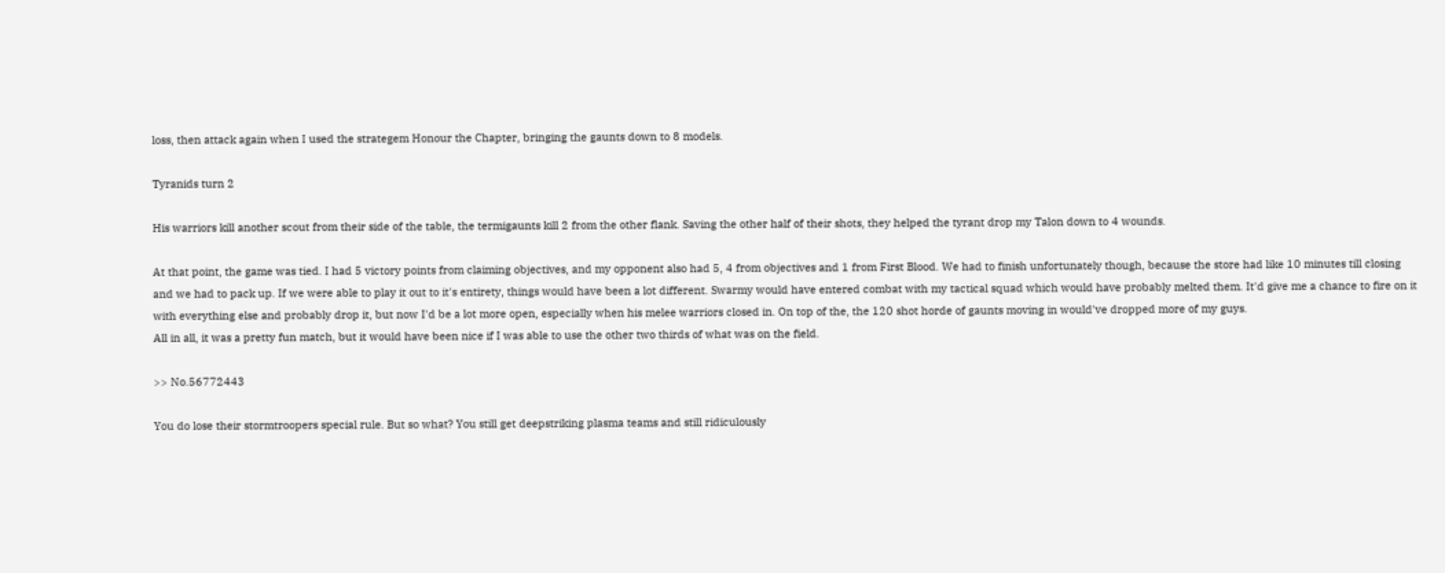loss, then attack again when I used the strategem Honour the Chapter, bringing the gaunts down to 8 models.

Tyranids turn 2

His warriors kill another scout from their side of the table, the termigaunts kill 2 from the other flank. Saving the other half of their shots, they helped the tyrant drop my Talon down to 4 wounds.

At that point, the game was tied. I had 5 victory points from claiming objectives, and my opponent also had 5, 4 from objectives and 1 from First Blood. We had to finish unfortunately though, because the store had like 10 minutes till closing and we had to pack up. If we were able to play it out to it's entirety, things would have been a lot different. Swarmy would have entered combat with my tactical squad which would have probably melted them. It'd give me a chance to fire on it with everything else and probably drop it, but now I'd be a lot more open, especially when his melee warriors closed in. On top of the, the 120 shot horde of gaunts moving in would've dropped more of my guys.
All in all, it was a pretty fun match, but it would have been nice if I was able to use the other two thirds of what was on the field.

>> No.56772443

You do lose their stormtroopers special rule. But so what? You still get deepstriking plasma teams and still ridiculously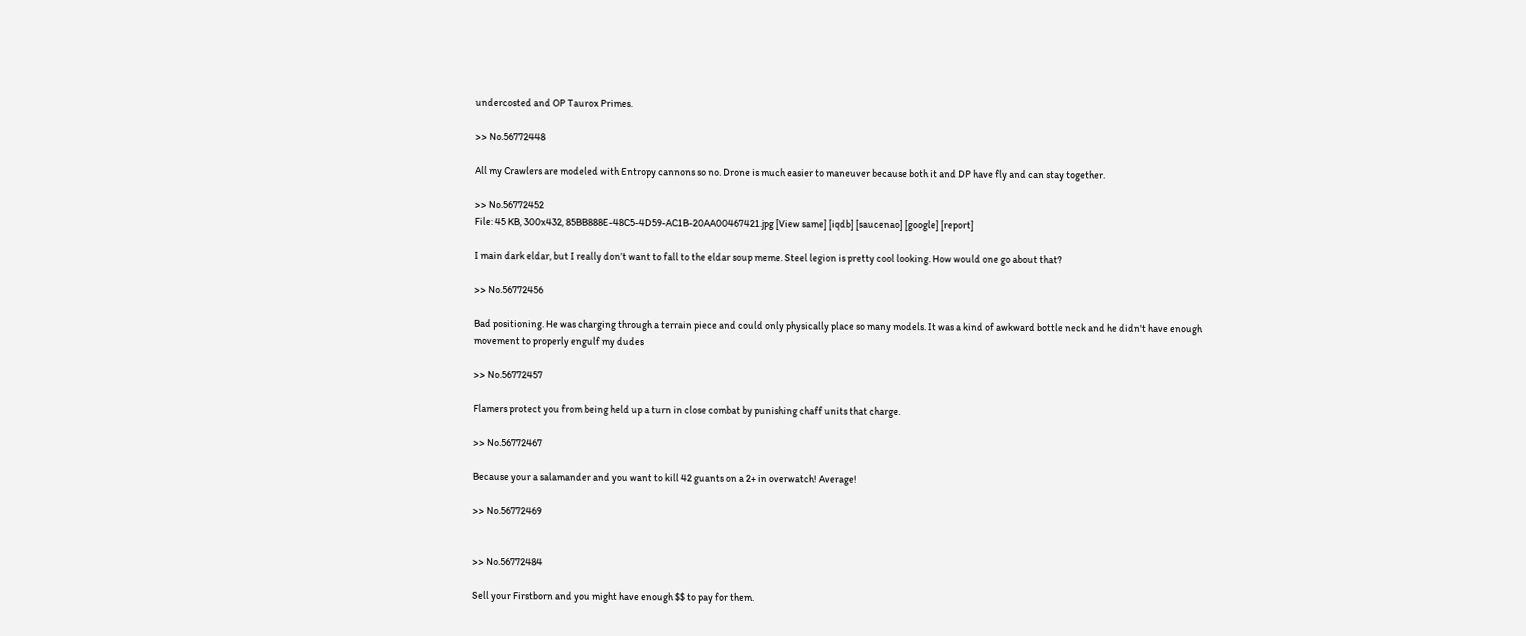undercosted and OP Taurox Primes.

>> No.56772448

All my Crawlers are modeled with Entropy cannons so no. Drone is much easier to maneuver because both it and DP have fly and can stay together.

>> No.56772452
File: 45 KB, 300x432, 85BB888E-48C5-4D59-AC1B-20AA00467421.jpg [View same] [iqdb] [saucenao] [google] [report]

I main dark eldar, but I really don’t want to fall to the eldar soup meme. Steel legion is pretty cool looking. How would one go about that?

>> No.56772456

Bad positioning. He was charging through a terrain piece and could only physically place so many models. It was a kind of awkward bottle neck and he didn't have enough movement to properly engulf my dudes

>> No.56772457

Flamers protect you from being held up a turn in close combat by punishing chaff units that charge.

>> No.56772467

Because your a salamander and you want to kill 42 guants on a 2+ in overwatch! Average!

>> No.56772469


>> No.56772484

Sell your Firstborn and you might have enough $$ to pay for them.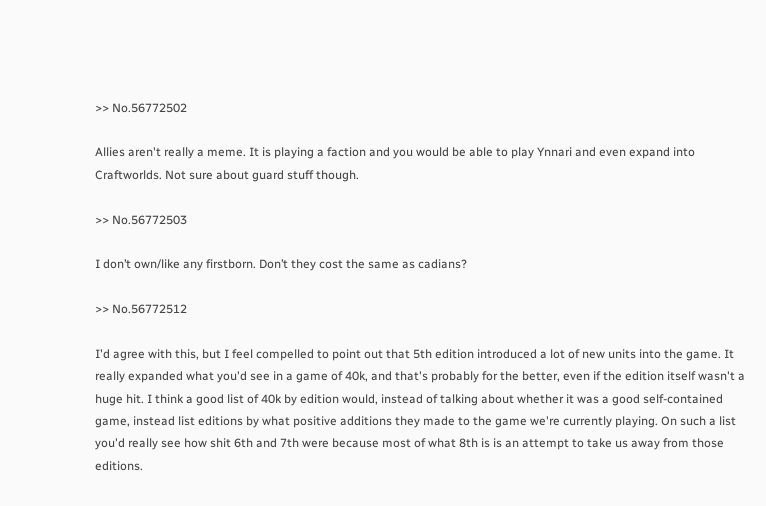>> No.56772502

Allies aren't really a meme. It is playing a faction and you would be able to play Ynnari and even expand into Craftworlds. Not sure about guard stuff though.

>> No.56772503

I don’t own/like any firstborn. Don’t they cost the same as cadians?

>> No.56772512

I'd agree with this, but I feel compelled to point out that 5th edition introduced a lot of new units into the game. It really expanded what you'd see in a game of 40k, and that's probably for the better, even if the edition itself wasn't a huge hit. I think a good list of 40k by edition would, instead of talking about whether it was a good self-contained game, instead list editions by what positive additions they made to the game we're currently playing. On such a list you'd really see how shit 6th and 7th were because most of what 8th is is an attempt to take us away from those editions.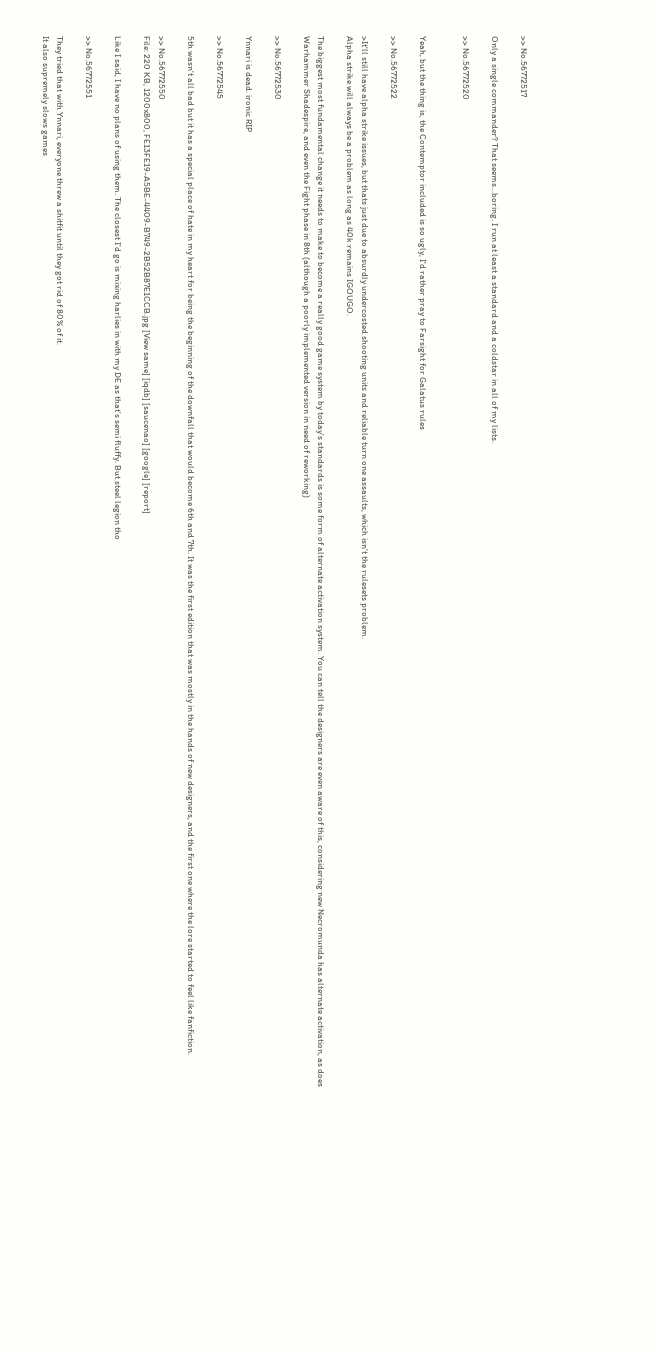>> No.56772517

Only a single commander? That seems...boring. I run at least a standard and a coldstar in all of my lists.

>> No.56772520


Yeah, but the thing is, the Contemptor included is so ugly, I'd rather pray to Farsight for Galatus rules

>> No.56772522

>It'll still have alpha strike issues, but thats just due to absurdly undercosted shooting units and reliable turn one assaults, which isn't the rulesets problem.
Alpha strike will always be a problem as long as 40k remains IGOUGO.

The biggest most fundamental change it needs to make to become a really good game system by today's standards is some form of alternate activation system. You can tell the designers are even aware of this, considering new Necromunda has alternate activation, as does Warhammer Shadespire, and even the Fight phase in 8th (although a poorly implemented version in need of reworking)

>> No.56772530

Ynnari is dead. ironic RIP

>> No.56772545

5th wasn't all bad but it has a special place of hate in my heart for being the beginning of the downfall that would become 6th and 7th. It was the first edition that was mostly in the hands of new designers, and the first one where the lore started to feel like fanfiction.

>> No.56772550
File: 220 KB, 1200x800, FE13FE19-A5BE-4409-B749-2B52B87E1CCB.jpg [View same] [iqdb] [saucenao] [google] [report]

Like I said, I have no plans of using them. The closest I’d go is mixing harlies in with my DE as that’s semi fluffy. But steel legion tho

>> No.56772551

They tried that with Ynnari, everyone threw a shitfit until they got rid of 80% of it.
It also supremely slows games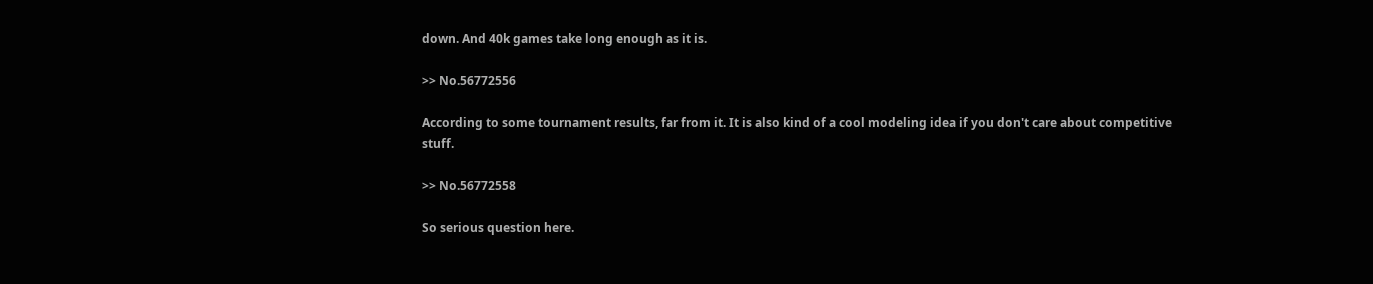down. And 40k games take long enough as it is.

>> No.56772556

According to some tournament results, far from it. It is also kind of a cool modeling idea if you don't care about competitive stuff.

>> No.56772558

So serious question here.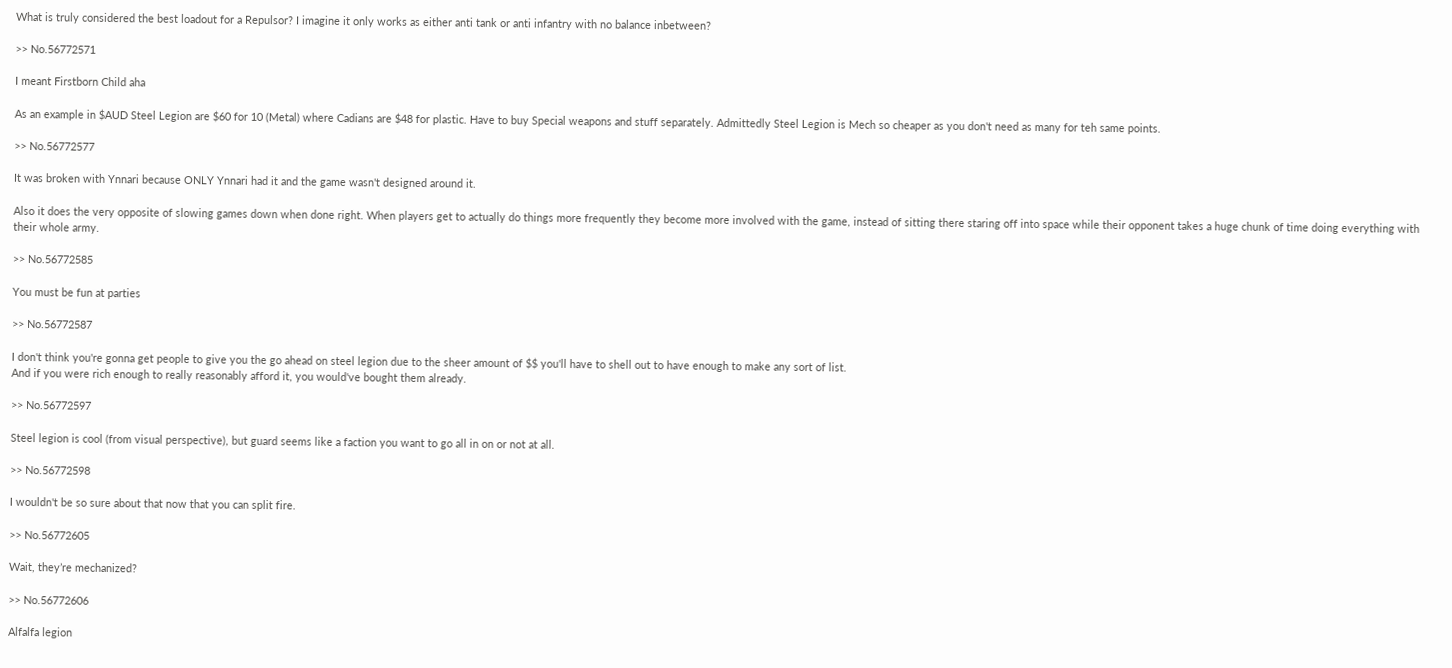What is truly considered the best loadout for a Repulsor? I imagine it only works as either anti tank or anti infantry with no balance inbetween?

>> No.56772571

I meant Firstborn Child aha

As an example in $AUD Steel Legion are $60 for 10 (Metal) where Cadians are $48 for plastic. Have to buy Special weapons and stuff separately. Admittedly Steel Legion is Mech so cheaper as you don't need as many for teh same points.

>> No.56772577

It was broken with Ynnari because ONLY Ynnari had it and the game wasn't designed around it.

Also it does the very opposite of slowing games down when done right. When players get to actually do things more frequently they become more involved with the game, instead of sitting there staring off into space while their opponent takes a huge chunk of time doing everything with their whole army.

>> No.56772585

You must be fun at parties

>> No.56772587

I don't think you're gonna get people to give you the go ahead on steel legion due to the sheer amount of $$ you'll have to shell out to have enough to make any sort of list.
And if you were rich enough to really reasonably afford it, you would've bought them already.

>> No.56772597

Steel legion is cool (from visual perspective), but guard seems like a faction you want to go all in on or not at all.

>> No.56772598

I wouldn't be so sure about that now that you can split fire.

>> No.56772605

Wait, they’re mechanized?

>> No.56772606

Alfalfa legion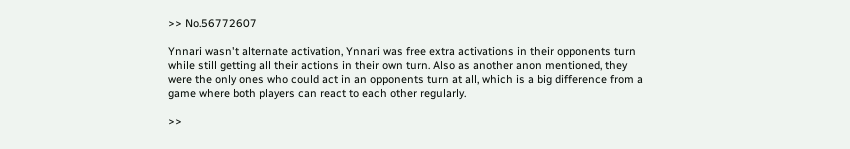>> No.56772607

Ynnari wasn't alternate activation, Ynnari was free extra activations in their opponents turn while still getting all their actions in their own turn. Also as another anon mentioned, they were the only ones who could act in an opponents turn at all, which is a big difference from a game where both players can react to each other regularly.

>>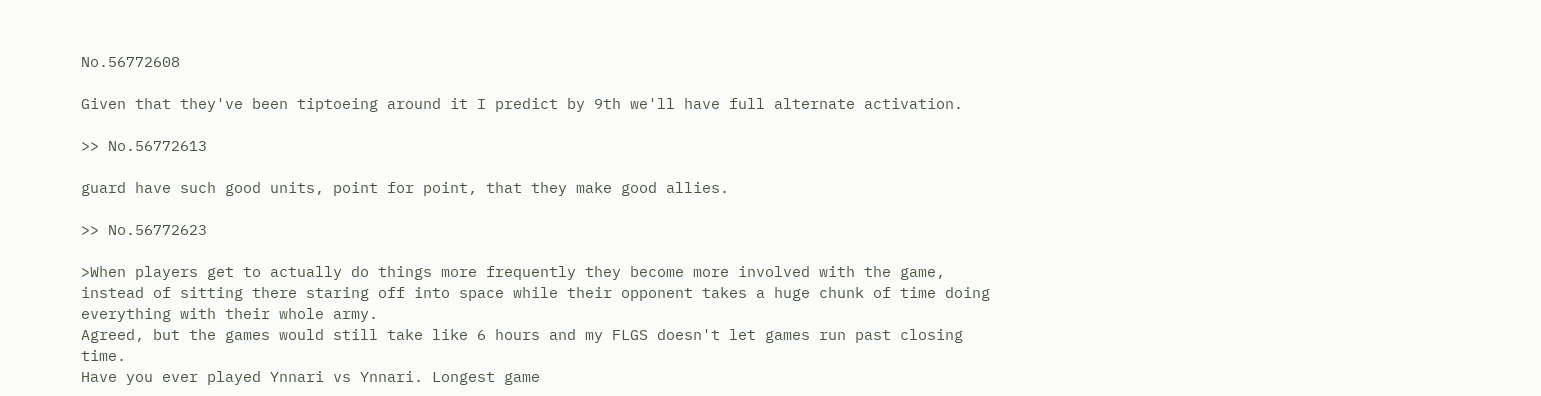No.56772608

Given that they've been tiptoeing around it I predict by 9th we'll have full alternate activation.

>> No.56772613

guard have such good units, point for point, that they make good allies.

>> No.56772623

>When players get to actually do things more frequently they become more involved with the game, instead of sitting there staring off into space while their opponent takes a huge chunk of time doing everything with their whole army.
Agreed, but the games would still take like 6 hours and my FLGS doesn't let games run past closing time.
Have you ever played Ynnari vs Ynnari. Longest game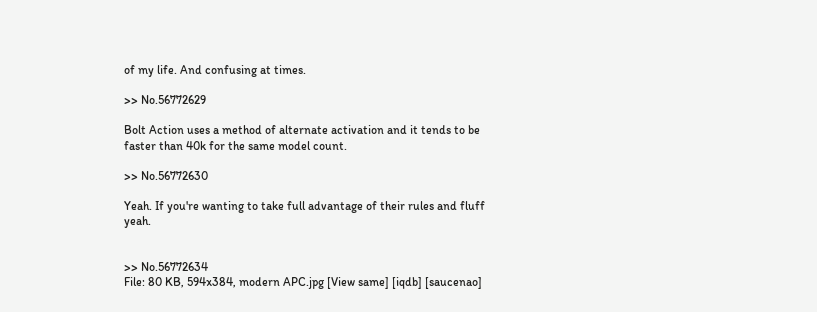of my life. And confusing at times.

>> No.56772629

Bolt Action uses a method of alternate activation and it tends to be faster than 40k for the same model count.

>> No.56772630

Yeah. If you're wanting to take full advantage of their rules and fluff yeah.


>> No.56772634
File: 80 KB, 594x384, modern APC.jpg [View same] [iqdb] [saucenao]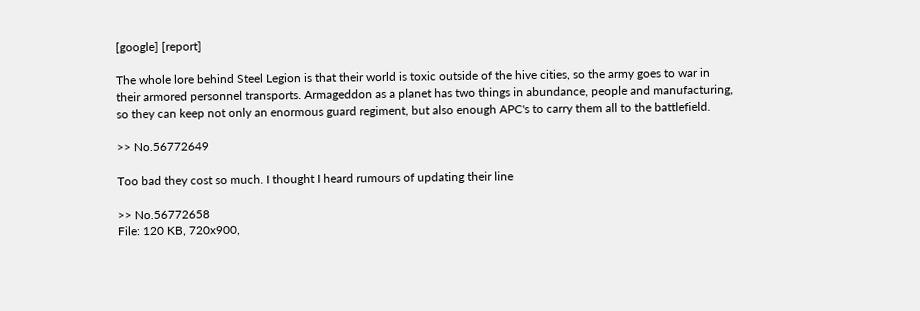[google] [report]

The whole lore behind Steel Legion is that their world is toxic outside of the hive cities, so the army goes to war in their armored personnel transports. Armageddon as a planet has two things in abundance, people and manufacturing, so they can keep not only an enormous guard regiment, but also enough APC's to carry them all to the battlefield.

>> No.56772649

Too bad they cost so much. I thought I heard rumours of updating their line

>> No.56772658
File: 120 KB, 720x900,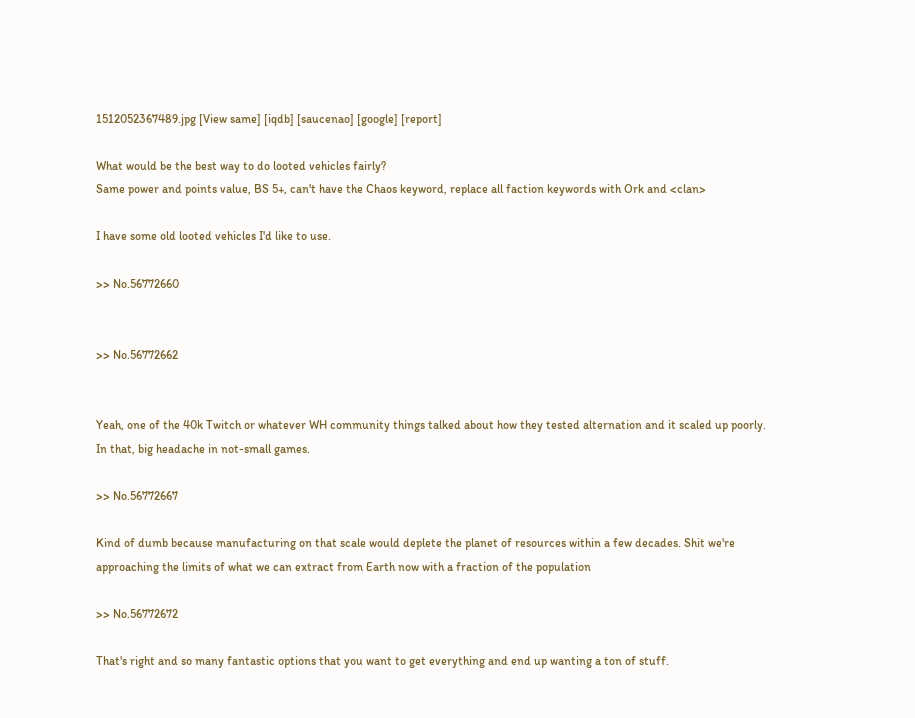1512052367489.jpg [View same] [iqdb] [saucenao] [google] [report]

What would be the best way to do looted vehicles fairly?
Same power and points value, BS 5+, can't have the Chaos keyword, replace all faction keywords with Ork and <clan>

I have some old looted vehicles I'd like to use.

>> No.56772660


>> No.56772662


Yeah, one of the 40k Twitch or whatever WH community things talked about how they tested alternation and it scaled up poorly. In that, big headache in not-small games.

>> No.56772667

Kind of dumb because manufacturing on that scale would deplete the planet of resources within a few decades. Shit we're approaching the limits of what we can extract from Earth now with a fraction of the population

>> No.56772672

That's right and so many fantastic options that you want to get everything and end up wanting a ton of stuff.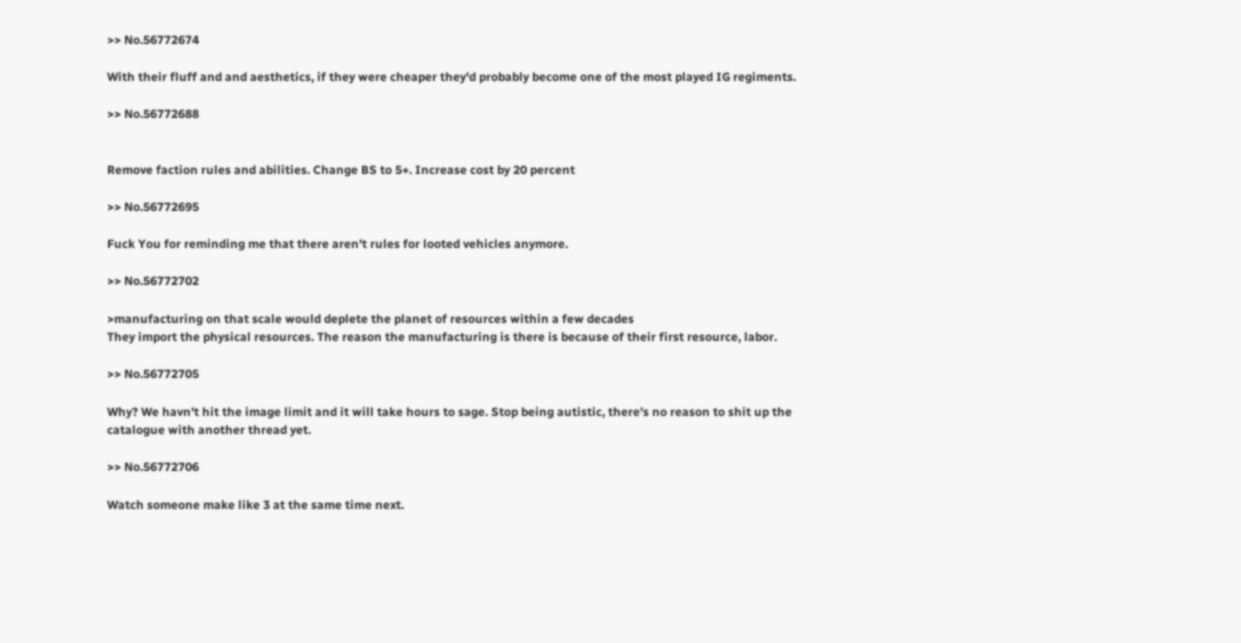>> No.56772674

With their fluff and and aesthetics, if they were cheaper they'd probably become one of the most played IG regiments.

>> No.56772688


Remove faction rules and abilities. Change BS to 5+. Increase cost by 20 percent

>> No.56772695

Fuck You for reminding me that there aren't rules for looted vehicles anymore.

>> No.56772702

>manufacturing on that scale would deplete the planet of resources within a few decades
They import the physical resources. The reason the manufacturing is there is because of their first resource, labor.

>> No.56772705

Why? We havn't hit the image limit and it will take hours to sage. Stop being autistic, there's no reason to shit up the catalogue with another thread yet.

>> No.56772706

Watch someone make like 3 at the same time next.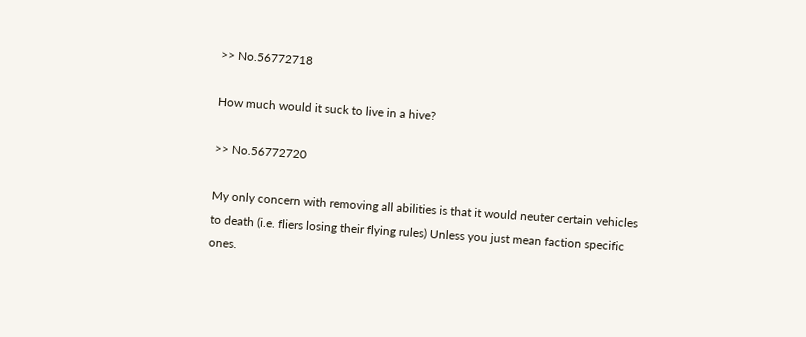>> No.56772718

How much would it suck to live in a hive?

>> No.56772720

My only concern with removing all abilities is that it would neuter certain vehicles to death (i.e. fliers losing their flying rules) Unless you just mean faction specific ones.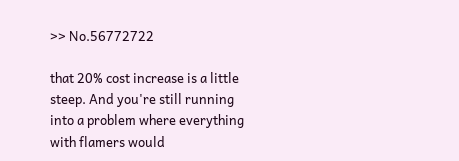>> No.56772722

that 20% cost increase is a little steep. And you're still running into a problem where everything with flamers would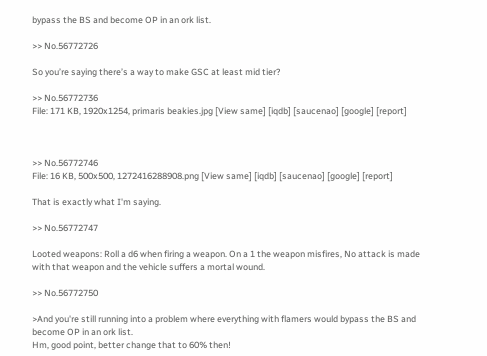bypass the BS and become OP in an ork list.

>> No.56772726

So you’re saying there’s a way to make GSC at least mid tier?

>> No.56772736
File: 171 KB, 1920x1254, primaris beakies.jpg [View same] [iqdb] [saucenao] [google] [report]



>> No.56772746
File: 16 KB, 500x500, 1272416288908.png [View same] [iqdb] [saucenao] [google] [report]

That is exactly what I'm saying.

>> No.56772747

Looted weapons: Roll a d6 when firing a weapon. On a 1 the weapon misfires, No attack is made with that weapon and the vehicle suffers a mortal wound.

>> No.56772750

>And you're still running into a problem where everything with flamers would bypass the BS and become OP in an ork list.
Hm, good point, better change that to 60% then!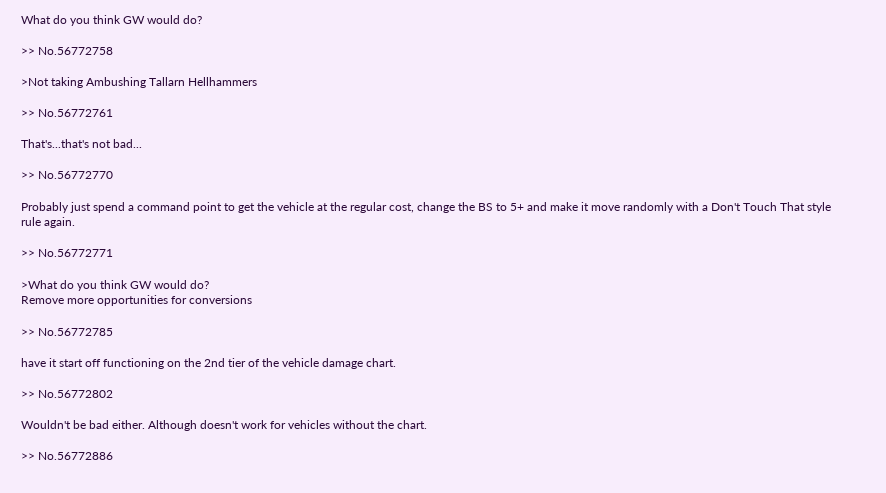What do you think GW would do?

>> No.56772758

>Not taking Ambushing Tallarn Hellhammers

>> No.56772761

That's...that's not bad...

>> No.56772770

Probably just spend a command point to get the vehicle at the regular cost, change the BS to 5+ and make it move randomly with a Don't Touch That style rule again.

>> No.56772771

>What do you think GW would do?
Remove more opportunities for conversions

>> No.56772785

have it start off functioning on the 2nd tier of the vehicle damage chart.

>> No.56772802

Wouldn't be bad either. Although doesn't work for vehicles without the chart.

>> No.56772886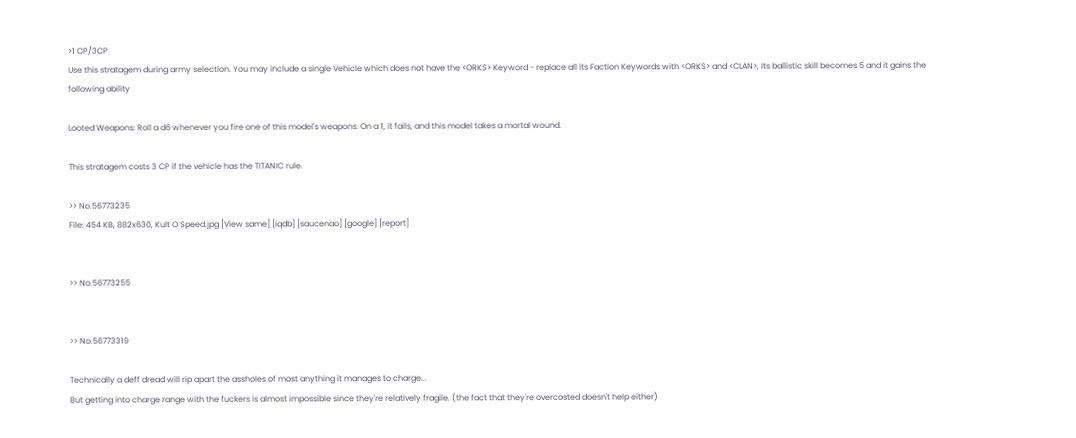>1 CP/3CP
Use this stratagem during army selection. You may include a single Vehicle which does not have the <ORKS> Keyword - replace all its Faction Keywords with <ORKS> and <CLAN>, Its ballistic skill becomes 5 and it gains the following ability

Looted Weapons: Roll a d6 whenever you fire one of this model's weapons. On a 1, it fails, and this model takes a mortal wound.

This stratagem costs 3 CP if the vehicle has the TITANIC rule.

>> No.56773235
File: 454 KB, 882x630, Kult O Speed.jpg [View same] [iqdb] [saucenao] [google] [report]


>> No.56773255


>> No.56773319

Technically a deff dread will rip apart the assholes of most anything it manages to charge...
But getting into charge range with the fuckers is almost impossible since they're relatively fragile. (the fact that they're overcosted doesn't help either)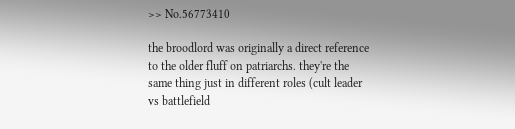>> No.56773410

the broodlord was originally a direct reference to the older fluff on patriarchs. they're the same thing just in different roles (cult leader vs battlefield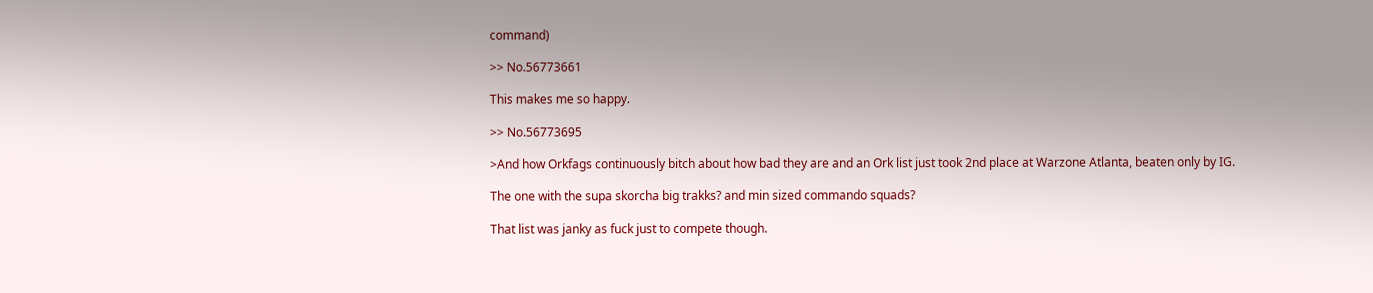command)

>> No.56773661

This makes me so happy.

>> No.56773695

>And how Orkfags continuously bitch about how bad they are and an Ork list just took 2nd place at Warzone Atlanta, beaten only by IG.

The one with the supa skorcha big trakks? and min sized commando squads?

That list was janky as fuck just to compete though.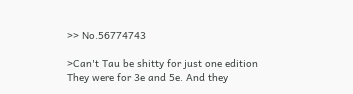>> No.56774743

>Can't Tau be shitty for just one edition
They were for 3e and 5e. And they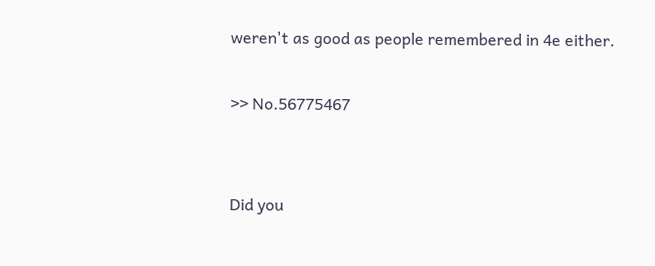weren't as good as people remembered in 4e either.

>> No.56775467


Did you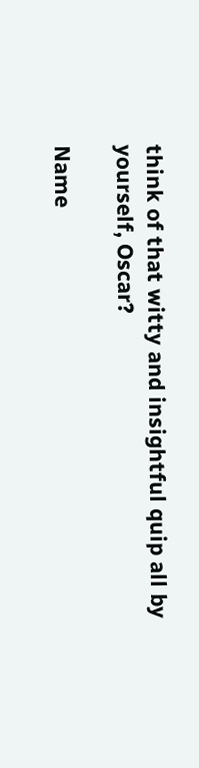think of that witty and insightful quip all by yourself, Oscar?

Name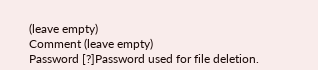(leave empty)
Comment (leave empty)
Password [?]Password used for file deletion.